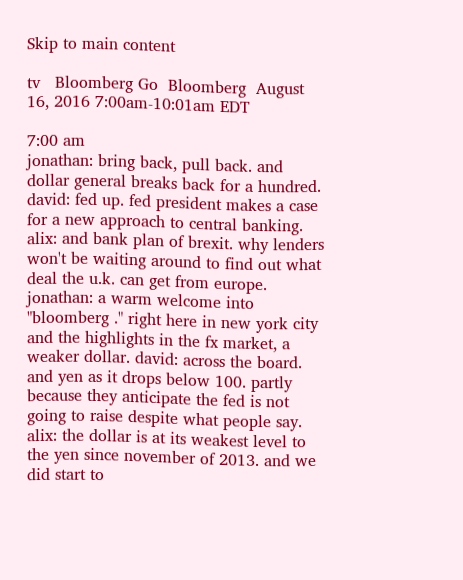Skip to main content

tv   Bloomberg Go  Bloomberg  August 16, 2016 7:00am-10:01am EDT

7:00 am
jonathan: bring back, pull back. and dollar general breaks back for a hundred. david: fed up. fed president makes a case for a new approach to central banking. alix: and bank plan of brexit. why lenders won't be waiting around to find out what deal the u.k. can get from europe. jonathan: a warm welcome into "bloomberg ." right here in new york city and the highlights in the fx market, a weaker dollar. david: across the board. and yen as it drops below 100. partly because they anticipate the fed is not going to raise despite what people say. alix: the dollar is at its weakest level to the yen since november of 2013. and we did start to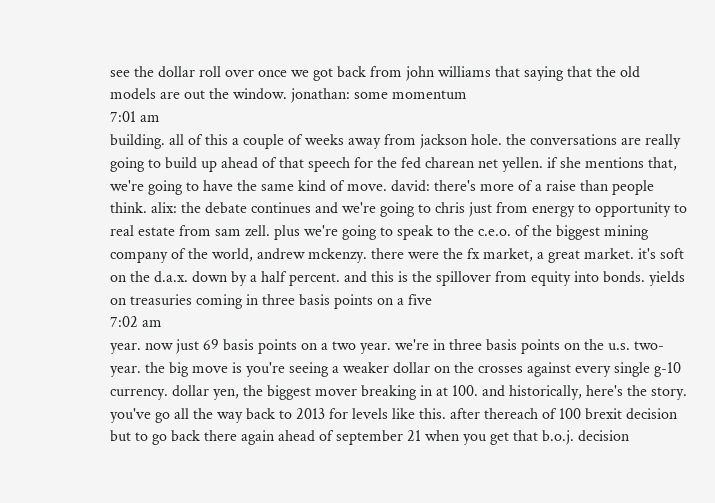see the dollar roll over once we got back from john williams that saying that the old models are out the window. jonathan: some momentum
7:01 am
building. all of this a couple of weeks away from jackson hole. the conversations are really going to build up ahead of that speech for the fed charean net yellen. if she mentions that, we're going to have the same kind of move. david: there's more of a raise than people think. alix: the debate continues and we're going to chris just from energy to opportunity to real estate from sam zell. plus we're going to speak to the c.e.o. of the biggest mining company of the world, andrew mckenzy. there were the fx market, a great market. it's soft on the d.a.x. down by a half percent. and this is the spillover from equity into bonds. yields on treasuries coming in three basis points on a five
7:02 am
year. now just 69 basis points on a two year. we're in three basis points on the u.s. two-year. the big move is you're seeing a weaker dollar on the crosses against every single g-10 currency. dollar yen, the biggest mover breaking in at 100. and historically, here's the story. you've go all the way back to 2013 for levels like this. after thereach of 100 brexit decision but to go back there again ahead of september 21 when you get that b.o.j. decision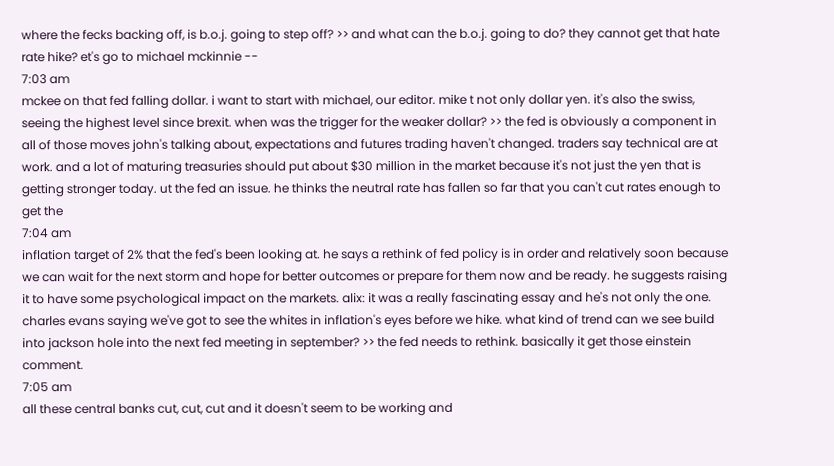where the fecks backing off, is b.o.j. going to step off? >> and what can the b.o.j. going to do? they cannot get that hate rate hike? et's go to michael mckinnie --
7:03 am
mckee on that fed falling dollar. i want to start with michael, our editor. mike t not only dollar yen. it's also the swiss, seeing the highest level since brexit. when was the trigger for the weaker dollar? >> the fed is obviously a component in all of those moves john's talking about, expectations and futures trading haven't changed. traders say technical are at work. and a lot of maturing treasuries should put about $30 million in the market because it's not just the yen that is getting stronger today. ut the fed an issue. he thinks the neutral rate has fallen so far that you can't cut rates enough to get the
7:04 am
inflation target of 2% that the fed's been looking at. he says a rethink of fed policy is in order and relatively soon because we can wait for the next storm and hope for better outcomes or prepare for them now and be ready. he suggests raising it to have some psychological impact on the markets. alix: it was a really fascinating essay and he's not only the one. charles evans saying we've got to see the whites in inflation's eyes before we hike. what kind of trend can we see build into jackson hole into the next fed meeting in september? >> the fed needs to rethink. basically it get those einstein comment.
7:05 am
all these central banks cut, cut, cut and it doesn't seem to be working and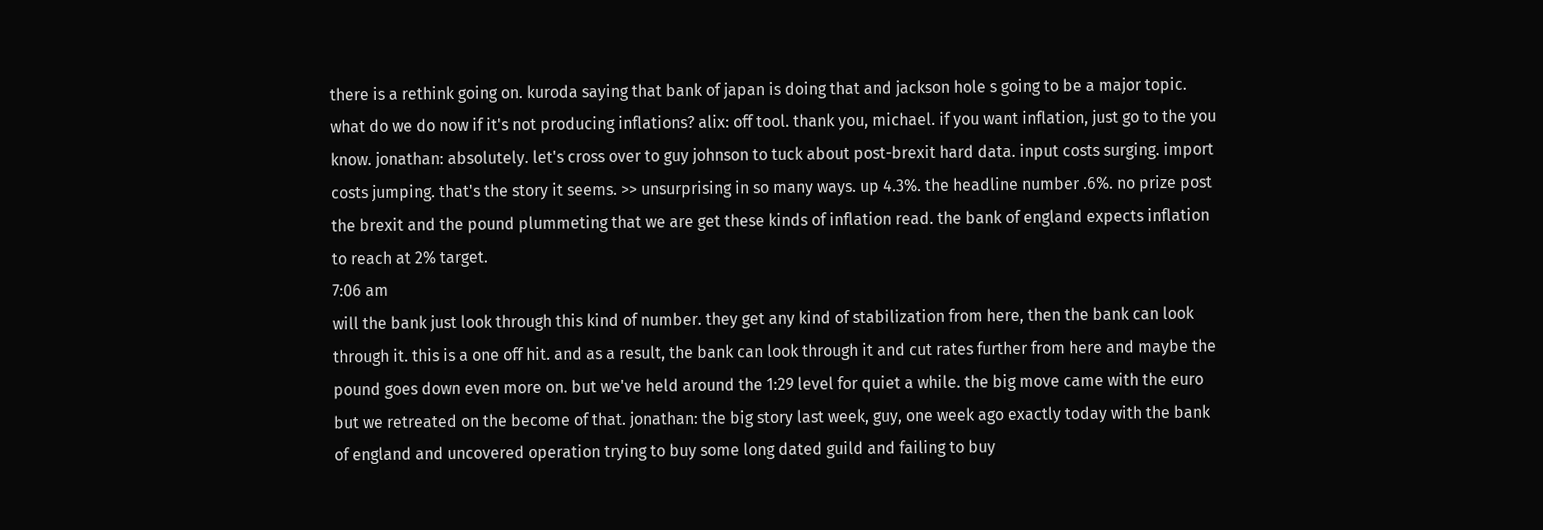there is a rethink going on. kuroda saying that bank of japan is doing that and jackson hole s going to be a major topic. what do we do now if it's not producing inflations? alix: off tool. thank you, michael. if you want inflation, just go to the you know. jonathan: absolutely. let's cross over to guy johnson to tuck about post-brexit hard data. input costs surging. import costs jumping. that's the story it seems. >> unsurprising in so many ways. up 4.3%. the headline number .6%. no prize post the brexit and the pound plummeting that we are get these kinds of inflation read. the bank of england expects inflation to reach at 2% target.
7:06 am
will the bank just look through this kind of number. they get any kind of stabilization from here, then the bank can look through it. this is a one off hit. and as a result, the bank can look through it and cut rates further from here and maybe the pound goes down even more on. but we've held around the 1:29 level for quiet a while. the big move came with the euro but we retreated on the become of that. jonathan: the big story last week, guy, one week ago exactly today with the bank of england and uncovered operation trying to buy some long dated guild and failing to buy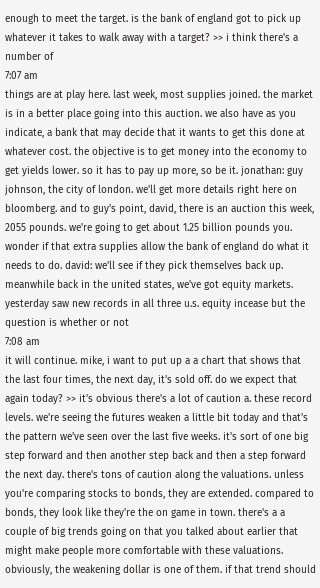enough to meet the target. is the bank of england got to pick up whatever it takes to walk away with a target? >> i think there's a number of
7:07 am
things are at play here. last week, most supplies joined. the market is in a better place going into this auction. we also have as you indicate, a bank that may decide that it wants to get this done at whatever cost. the objective is to get money into the economy to get yields lower. so it has to pay up more, so be it. jonathan: guy johnson, the city of london. we'll get more details right here on bloomberg. and to guy's point, david, there is an auction this week, 2055 pounds. we're going to get about 1.25 billion pounds you. wonder if that extra supplies allow the bank of england do what it needs to do. david: we'll see if they pick themselves back up. meanwhile back in the united states, we've got equity markets. yesterday saw new records in all three u.s. equity incease but the question is whether or not
7:08 am
it will continue. mike, i want to put up a a chart that shows that the last four times, the next day, it's sold off. do we expect that again today? >> it's obvious there's a lot of caution a. these record levels. we're seeing the futures weaken a little bit today and that's the pattern we've seen over the last five weeks. it's sort of one big step forward and then another step back and then a step forward the next day. there's tons of caution along the valuations. unless you're comparing stocks to bonds, they are extended. compared to bonds, they look like they're the on game in town. there's a a couple of big trends going on that you talked about earlier that might make people more comfortable with these valuations. obviously, the weakening dollar is one of them. if that trend should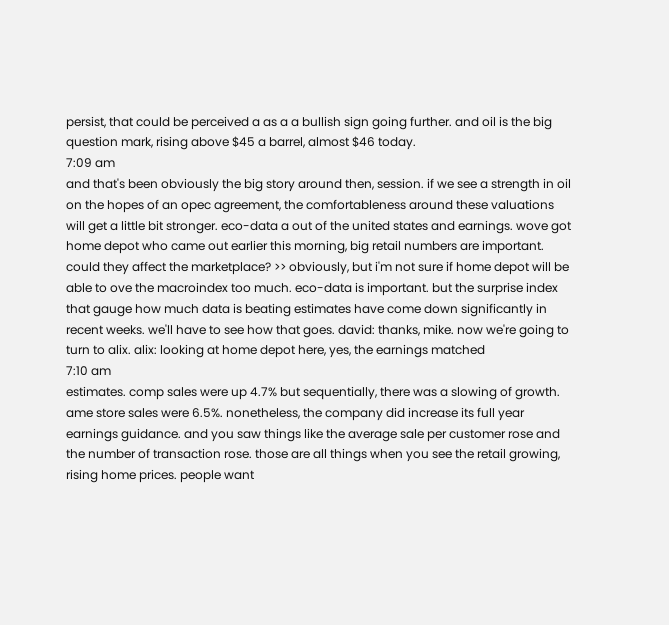persist, that could be perceived a as a a bullish sign going further. and oil is the big question mark, rising above $45 a barrel, almost $46 today.
7:09 am
and that's been obviously the big story around then, session. if we see a strength in oil on the hopes of an opec agreement, the comfortableness around these valuations will get a little bit stronger. eco-data a out of the united states and earnings. wove got home depot who came out earlier this morning, big retail numbers are important. could they affect the marketplace? >> obviously, but i'm not sure if home depot will be able to ove the macroindex too much. eco-data is important. but the surprise index that gauge how much data is beating estimates have come down significantly in recent weeks. we'll have to see how that goes. david: thanks, mike. now we're going to turn to alix. alix: looking at home depot here, yes, the earnings matched
7:10 am
estimates. comp sales were up 4.7% but sequentially, there was a slowing of growth. ame store sales were 6.5%. nonetheless, the company did increase its full year earnings guidance. and you saw things like the average sale per customer rose and the number of transaction rose. those are all things when you see the retail growing, rising home prices. people want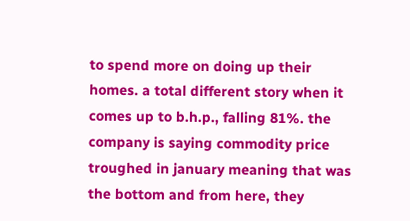to spend more on doing up their homes. a total different story when it comes up to b.h.p., falling 81%. the company is saying commodity price troughed in january meaning that was the bottom and from here, they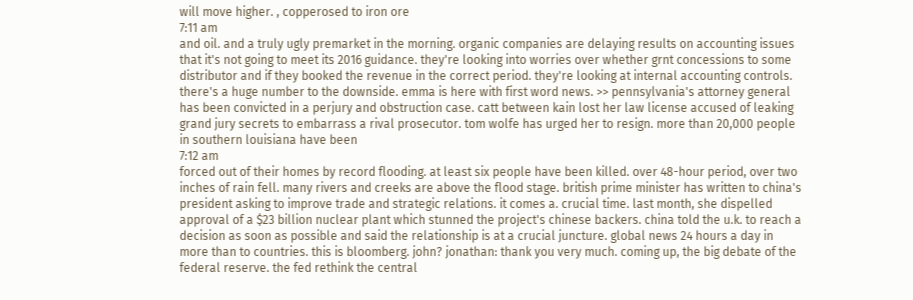will move higher. , copperosed to iron ore
7:11 am
and oil. and a truly ugly premarket in the morning. organic companies are delaying results on accounting issues that it's not going to meet its 2016 guidance. they're looking into worries over whether grnt concessions to some distributor and if they booked the revenue in the correct period. they're looking at internal accounting controls. there's a huge number to the downside. emma is here with first word news. >> pennsylvania's attorney general has been convicted in a perjury and obstruction case. catt between kain lost her law license accused of leaking grand jury secrets to embarrass a rival prosecutor. tom wolfe has urged her to resign. more than 20,000 people in southern louisiana have been
7:12 am
forced out of their homes by record flooding. at least six people have been killed. over 48-hour period, over two inches of rain fell. many rivers and creeks are above the flood stage. british prime minister has written to china's president asking to improve trade and strategic relations. it comes a. crucial time. last month, she dispelled approval of a $23 billion nuclear plant which stunned the project's chinese backers. china told the u.k. to reach a decision as soon as possible and said the relationship is at a crucial juncture. global news 24 hours a day in more than to countries. this is bloomberg. john? jonathan: thank you very much. coming up, the big debate of the federal reserve. the fed rethink the central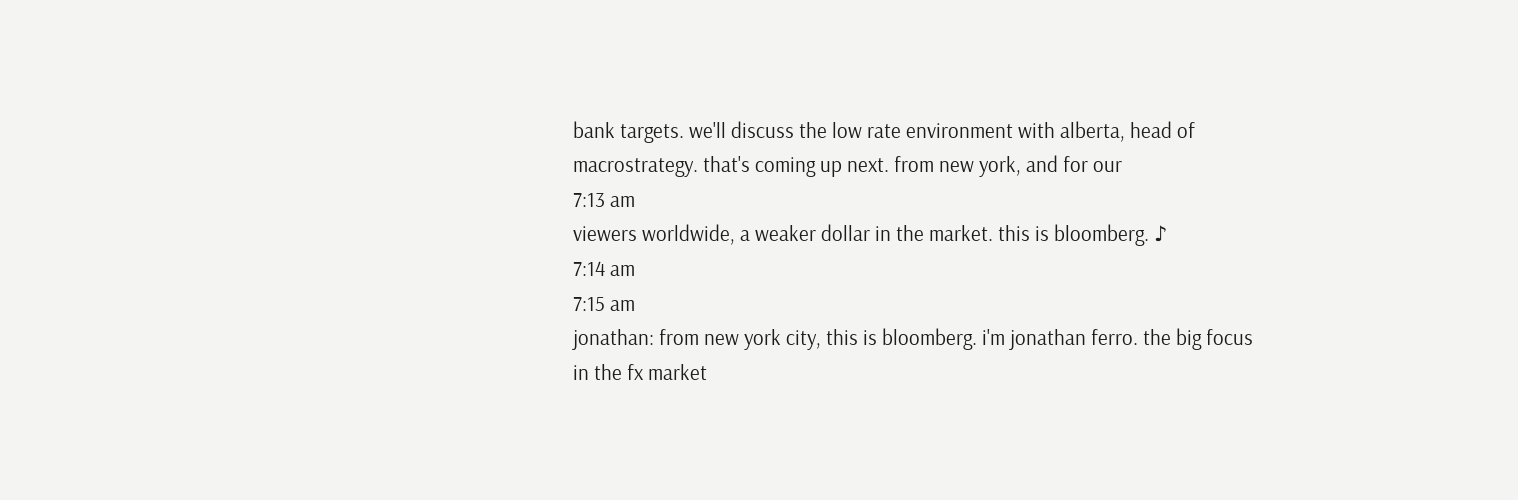bank targets. we'll discuss the low rate environment with alberta, head of macrostrategy. that's coming up next. from new york, and for our
7:13 am
viewers worldwide, a weaker dollar in the market. this is bloomberg. ♪
7:14 am
7:15 am
jonathan: from new york city, this is bloomberg. i'm jonathan ferro. the big focus in the fx market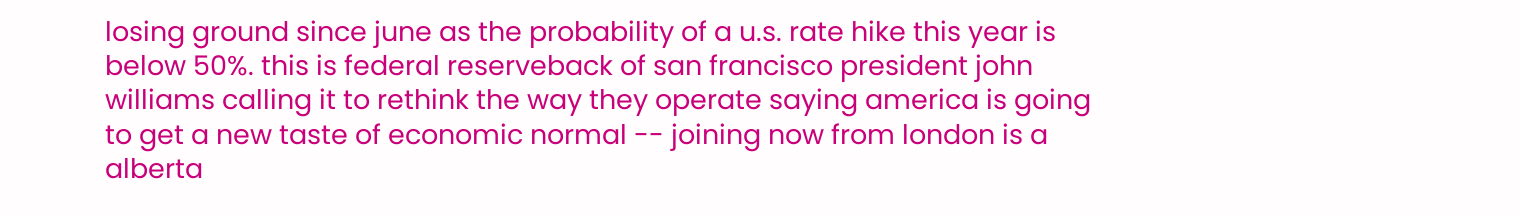losing ground since june as the probability of a u.s. rate hike this year is below 50%. this is federal reserveback of san francisco president john williams calling it to rethink the way they operate saying america is going to get a new taste of economic normal -- joining now from london is a alberta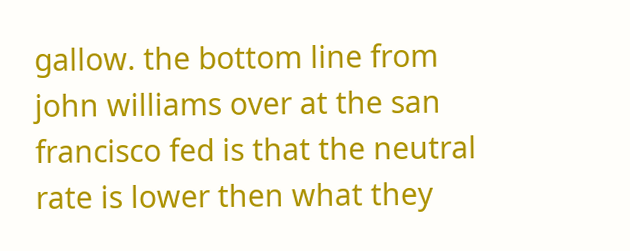gallow. the bottom line from john williams over at the san francisco fed is that the neutral rate is lower then what they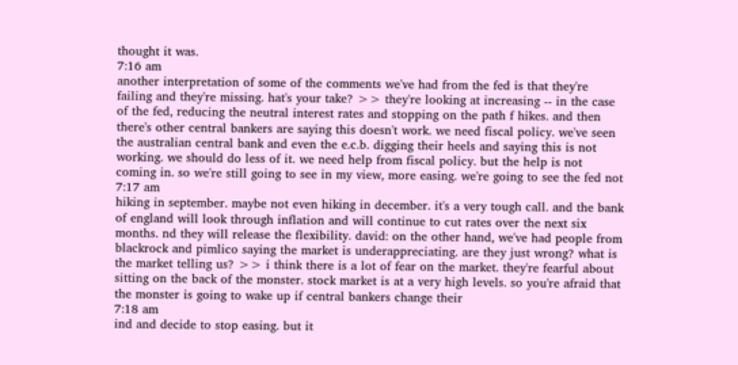thought it was.
7:16 am
another interpretation of some of the comments we've had from the fed is that they're failing and they're missing. hat's your take? >> they're looking at increasing -- in the case of the fed, reducing the neutral interest rates and stopping on the path f hikes. and then there's other central bankers are saying this doesn't work. we need fiscal policy. we've seen the australian central bank and even the e.c.b. digging their heels and saying this is not working. we should do less of it. we need help from fiscal policy. but the help is not coming in. so we're still going to see in my view, more easing. we're going to see the fed not
7:17 am
hiking in september. maybe not even hiking in december. it's a very tough call. and the bank of england will look through inflation and will continue to cut rates over the next six months. nd they will release the flexibility. david: on the other hand, we've had people from blackrock and pimlico saying the market is underappreciating. are they just wrong? what is the market telling us? >> i think there is a lot of fear on the market. they're fearful about sitting on the back of the monster. stock market is at a very high levels. so you're afraid that the monster is going to wake up if central bankers change their
7:18 am
ind and decide to stop easing. but it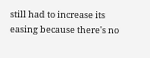still had to increase its easing because there's no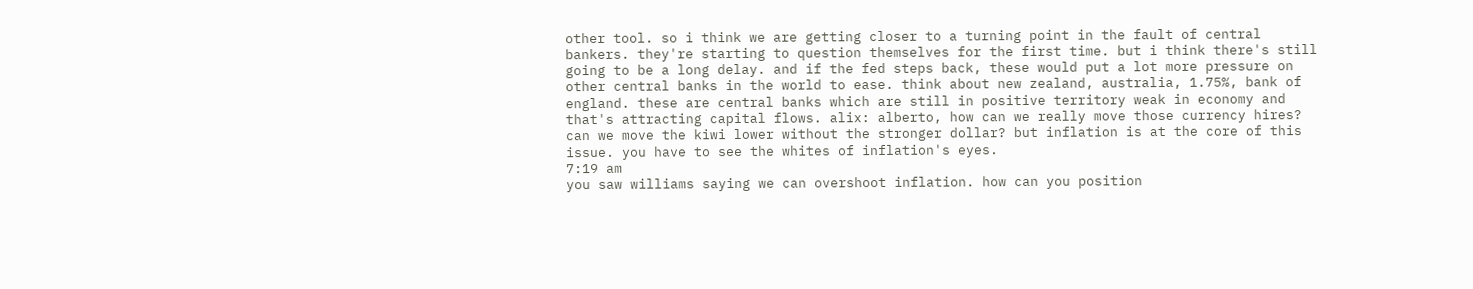other tool. so i think we are getting closer to a turning point in the fault of central bankers. they're starting to question themselves for the first time. but i think there's still going to be a long delay. and if the fed steps back, these would put a lot more pressure on other central banks in the world to ease. think about new zealand, australia, 1.75%, bank of england. these are central banks which are still in positive territory weak in economy and that's attracting capital flows. alix: alberto, how can we really move those currency hires? can we move the kiwi lower without the stronger dollar? but inflation is at the core of this issue. you have to see the whites of inflation's eyes.
7:19 am
you saw williams saying we can overshoot inflation. how can you position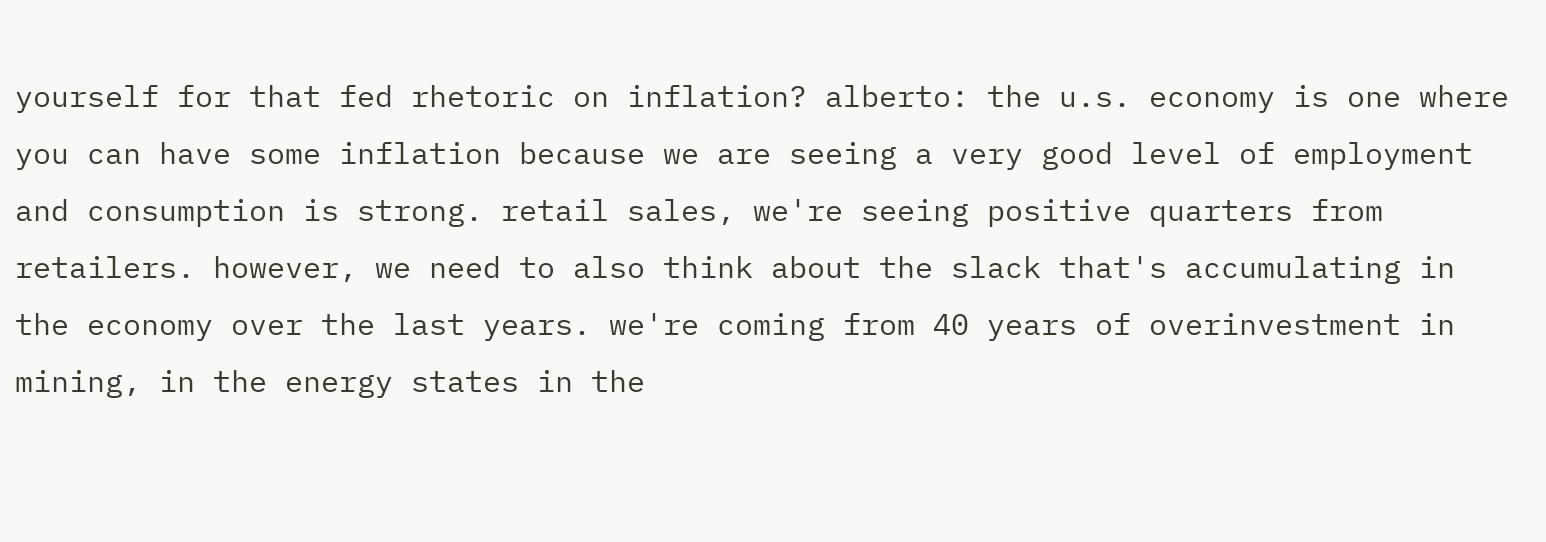yourself for that fed rhetoric on inflation? alberto: the u.s. economy is one where you can have some inflation because we are seeing a very good level of employment and consumption is strong. retail sales, we're seeing positive quarters from retailers. however, we need to also think about the slack that's accumulating in the economy over the last years. we're coming from 40 years of overinvestment in mining, in the energy states in the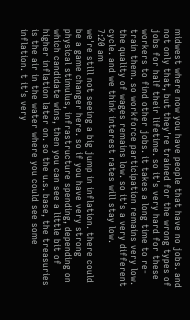midwest where now you have people that have no jobs. and not only that, but they're trained for the wrong types of jobs for half their lifetime. so it's very hard for these workers to find other jobs. it takes a long time to re-train them. so workforce participation remains very low. the quality of wages remains low. so it's a very different cycle. and we think interest rates will stay low.
7:20 am
we're still not seeing a big jump in inflation. there could be a game changer here. so if you have very strong physical stimulus, infrastructure spending, depending on which candidate wins, then you can see a little bit of higher inflation later on. so the u.s. base, the treasuries is the air in the water where you could see some inflation. t it's very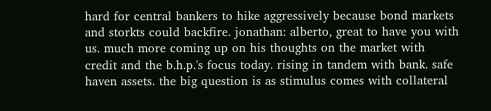hard for central bankers to hike aggressively because bond markets and storkts could backfire. jonathan: alberto, great to have you with us. much more coming up on his thoughts on the market with credit and the b.h.p.'s focus today. rising in tandem with bank. safe haven assets. the big question is as stimulus comes with collateral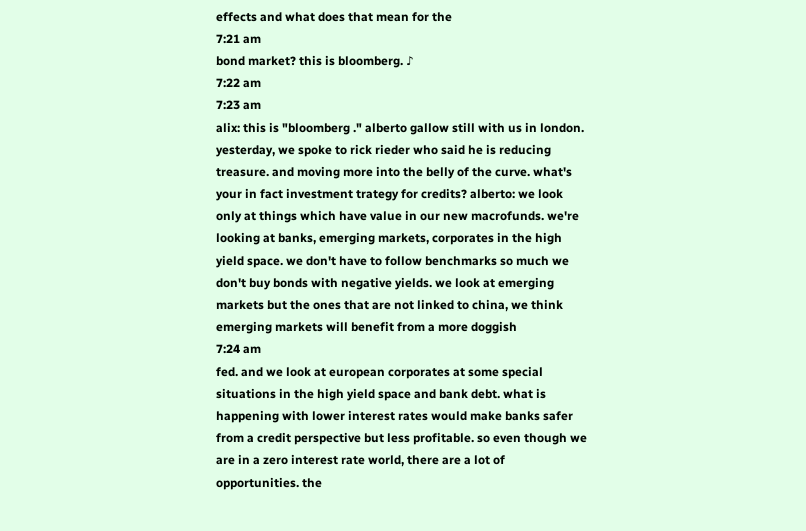effects and what does that mean for the
7:21 am
bond market? this is bloomberg. ♪
7:22 am
7:23 am
alix: this is "bloomberg ." alberto gallow still with us in london. yesterday, we spoke to rick rieder who said he is reducing treasure. and moving more into the belly of the curve. what's your in fact investment trategy for credits? alberto: we look only at things which have value in our new macrofunds. we're looking at banks, emerging markets, corporates in the high yield space. we don't have to follow benchmarks so much we don't buy bonds with negative yields. we look at emerging markets but the ones that are not linked to china, we think emerging markets will benefit from a more doggish
7:24 am
fed. and we look at european corporates at some special situations in the high yield space and bank debt. what is happening with lower interest rates would make banks safer from a credit perspective but less profitable. so even though we are in a zero interest rate world, there are a lot of opportunities. the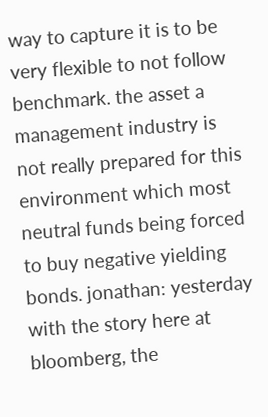way to capture it is to be very flexible to not follow benchmark. the asset a management industry is not really prepared for this environment which most neutral funds being forced to buy negative yielding bonds. jonathan: yesterday with the story here at bloomberg, the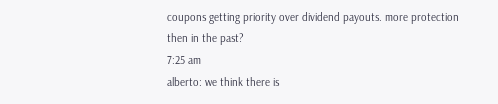coupons getting priority over dividend payouts. more protection then in the past?
7:25 am
alberto: we think there is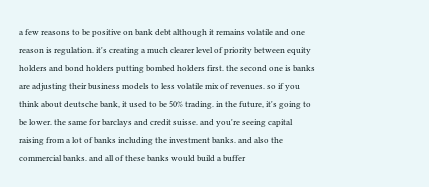a few reasons to be positive on bank debt although it remains volatile and one reason is regulation. it's creating a much clearer level of priority between equity holders and bond holders putting bombed holders first. the second one is banks are adjusting their business models to less volatile mix of revenues. so if you think about deutsche bank, it used to be 50% trading. in the future, it's going to be lower. the same for barclays and credit suisse. and you're seeing capital raising from a lot of banks including the investment banks. and also the commercial banks. and all of these banks would build a buffer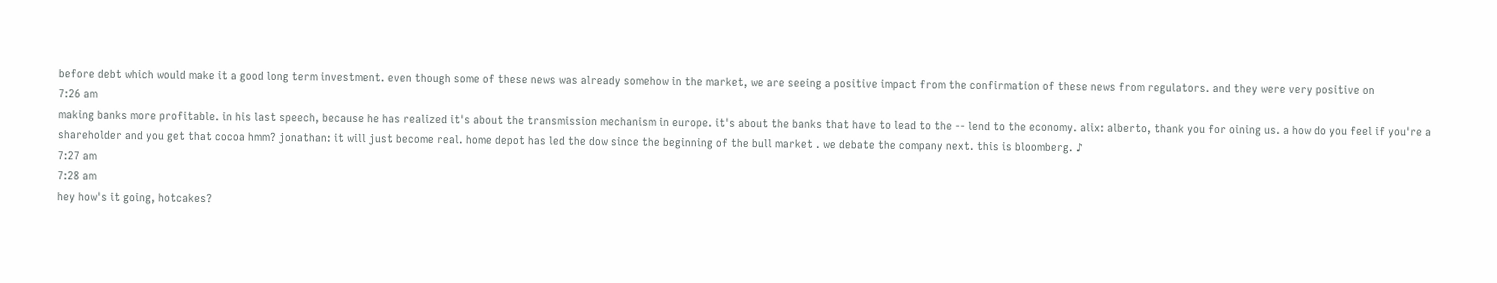before debt which would make it a good long term investment. even though some of these news was already somehow in the market, we are seeing a positive impact from the confirmation of these news from regulators. and they were very positive on
7:26 am
making banks more profitable. in his last speech, because he has realized it's about the transmission mechanism in europe. it's about the banks that have to lead to the -- lend to the economy. alix: alberto, thank you for oining us. a how do you feel if you're a shareholder and you get that cocoa hmm? jonathan: it will just become real. home depot has led the dow since the beginning of the bull market . we debate the company next. this is bloomberg. ♪
7:27 am
7:28 am
hey how's it going, hotcakes?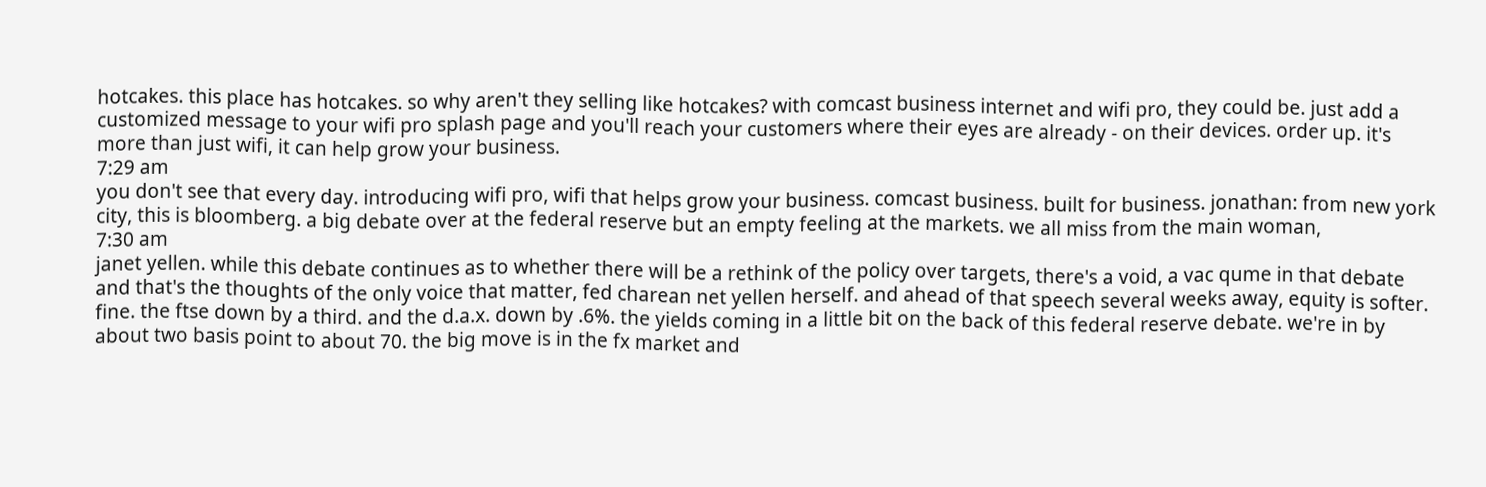hotcakes. this place has hotcakes. so why aren't they selling like hotcakes? with comcast business internet and wifi pro, they could be. just add a customized message to your wifi pro splash page and you'll reach your customers where their eyes are already - on their devices. order up. it's more than just wifi, it can help grow your business.
7:29 am
you don't see that every day. introducing wifi pro, wifi that helps grow your business. comcast business. built for business. jonathan: from new york city, this is bloomberg. a big debate over at the federal reserve but an empty feeling at the markets. we all miss from the main woman,
7:30 am
janet yellen. while this debate continues as to whether there will be a rethink of the policy over targets, there's a void, a vac qume in that debate and that's the thoughts of the only voice that matter, fed charean net yellen herself. and ahead of that speech several weeks away, equity is softer. fine. the ftse down by a third. and the d.a.x. down by .6%. the yields coming in a little bit on the back of this federal reserve debate. we're in by about two basis point to about 70. the big move is in the fx market and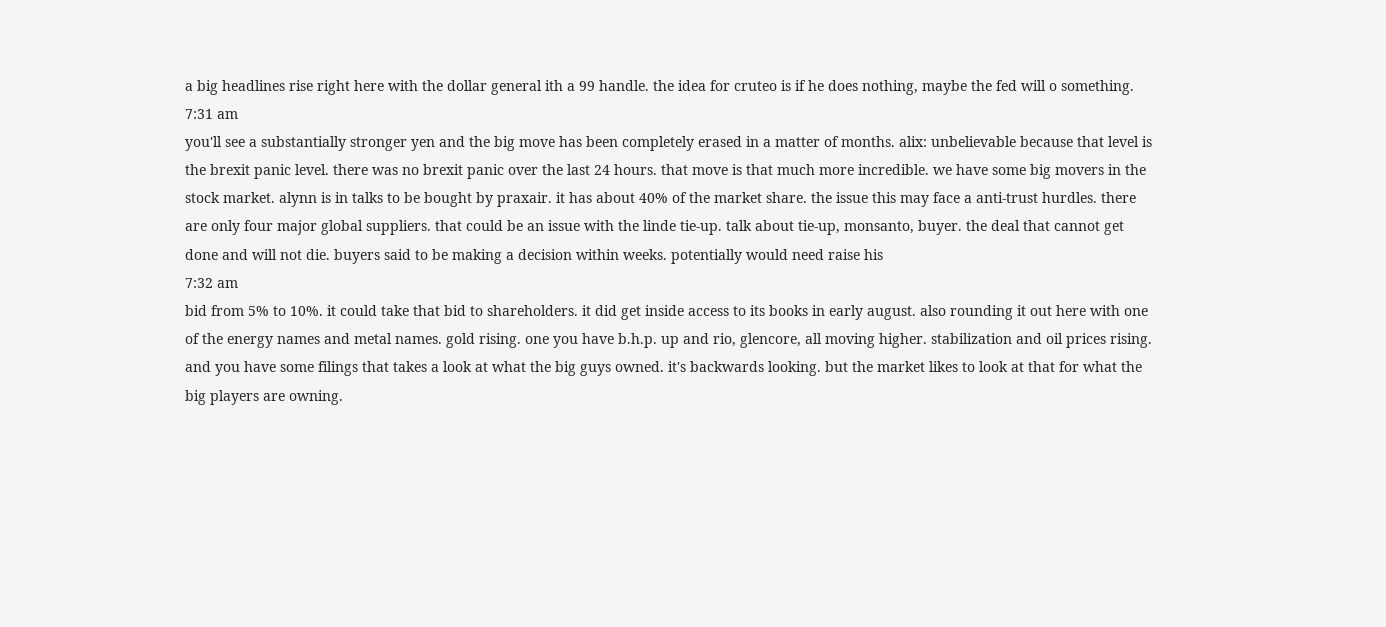a big headlines rise right here with the dollar general ith a 99 handle. the idea for cruteo is if he does nothing, maybe the fed will o something.
7:31 am
you'll see a substantially stronger yen and the big move has been completely erased in a matter of months. alix: unbelievable because that level is the brexit panic level. there was no brexit panic over the last 24 hours. that move is that much more incredible. we have some big movers in the stock market. alynn is in talks to be bought by praxair. it has about 40% of the market share. the issue this may face a anti-trust hurdles. there are only four major global suppliers. that could be an issue with the linde tie-up. talk about tie-up, monsanto, buyer. the deal that cannot get done and will not die. buyers said to be making a decision within weeks. potentially would need raise his
7:32 am
bid from 5% to 10%. it could take that bid to shareholders. it did get inside access to its books in early august. also rounding it out here with one of the energy names and metal names. gold rising. one you have b.h.p. up and rio, glencore, all moving higher. stabilization and oil prices rising. and you have some filings that takes a look at what the big guys owned. it's backwards looking. but the market likes to look at that for what the big players are owning.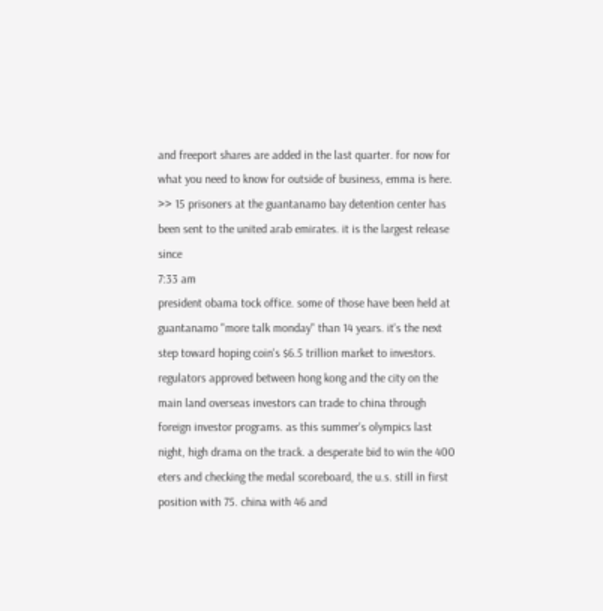and freeport shares are added in the last quarter. for now for what you need to know for outside of business, emma is here. >> 15 prisoners at the guantanamo bay detention center has been sent to the united arab emirates. it is the largest release since
7:33 am
president obama tock office. some of those have been held at guantanamo "more talk monday" than 14 years. it's the next step toward hoping coin's $6.5 trillion market to investors. regulators approved between hong kong and the city on the main land overseas investors can trade to china through foreign investor programs. as this summer's olympics last night, high drama on the track. a desperate bid to win the 400 eters and checking the medal scoreboard, the u.s. still in first position with 75. china with 46 and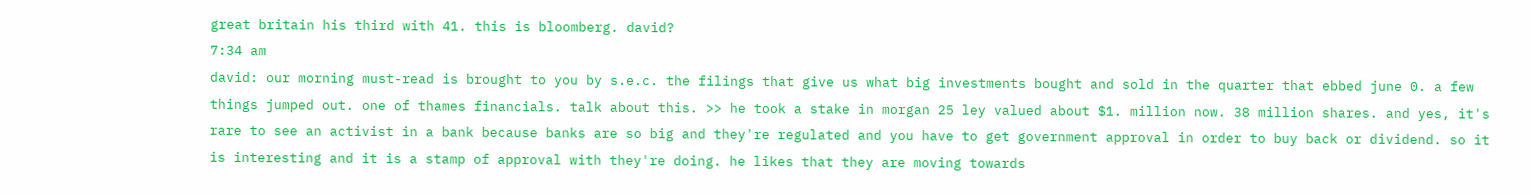great britain his third with 41. this is bloomberg. david?
7:34 am
david: our morning must-read is brought to you by s.e.c. the filings that give us what big investments bought and sold in the quarter that ebbed june 0. a few things jumped out. one of thames financials. talk about this. >> he took a stake in morgan 25 ley valued about $1. million now. 38 million shares. and yes, it's rare to see an activist in a bank because banks are so big and they're regulated and you have to get government approval in order to buy back or dividend. so it is interesting and it is a stamp of approval with they're doing. he likes that they are moving towards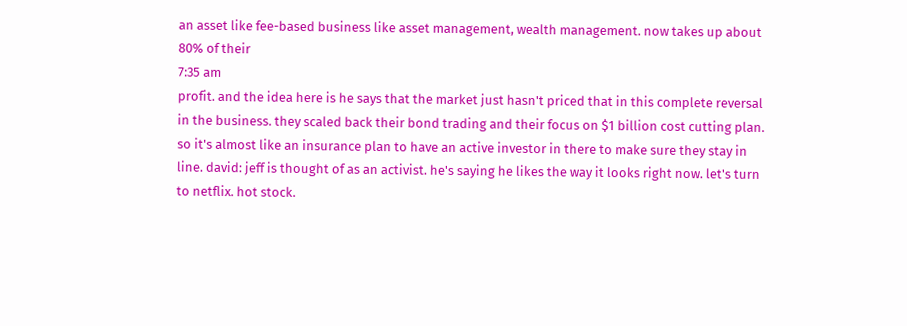an asset like fee-based business like asset management, wealth management. now takes up about 80% of their
7:35 am
profit. and the idea here is he says that the market just hasn't priced that in this complete reversal in the business. they scaled back their bond trading and their focus on $1 billion cost cutting plan. so it's almost like an insurance plan to have an active investor in there to make sure they stay in line. david: jeff is thought of as an activist. he's saying he likes the way it looks right now. let's turn to netflix. hot stock.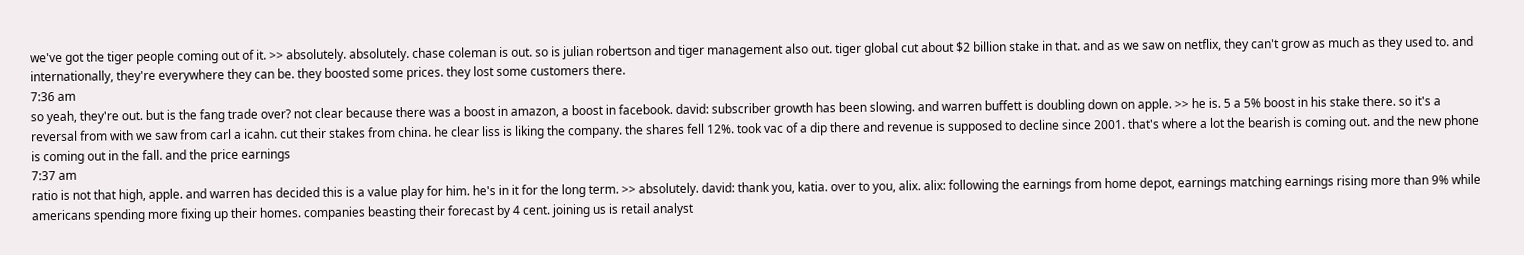we've got the tiger people coming out of it. >> absolutely. absolutely. chase coleman is out. so is julian robertson and tiger management also out. tiger global cut about $2 billion stake in that. and as we saw on netflix, they can't grow as much as they used to. and internationally, they're everywhere they can be. they boosted some prices. they lost some customers there.
7:36 am
so yeah, they're out. but is the fang trade over? not clear because there was a boost in amazon, a boost in facebook. david: subscriber growth has been slowing. and warren buffett is doubling down on apple. >> he is. 5 a 5% boost in his stake there. so it's a reversal from with we saw from carl a icahn. cut their stakes from china. he clear liss is liking the company. the shares fell 12%. took vac of a dip there and revenue is supposed to decline since 2001. that's where a lot the bearish is coming out. and the new phone is coming out in the fall. and the price earnings
7:37 am
ratio is not that high, apple. and warren has decided this is a value play for him. he's in it for the long term. >> absolutely. david: thank you, katia. over to you, alix. alix: following the earnings from home depot, earnings matching earnings rising more than 9% while americans spending more fixing up their homes. companies beasting their forecast by 4 cent. joining us is retail analyst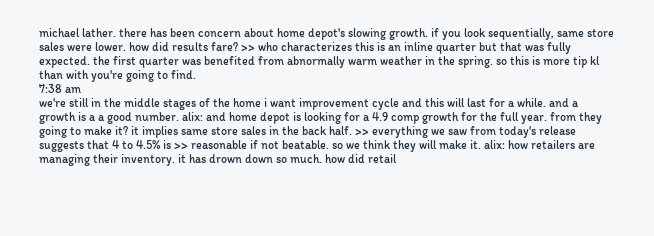michael lather. there has been concern about home depot's slowing growth. if you look sequentially, same store sales were lower. how did results fare? >> who characterizes this is an inline quarter but that was fully expected. the first quarter was benefited from abnormally warm weather in the spring. so this is more tip kl than with you're going to find.
7:38 am
we're still in the middle stages of the home i want improvement cycle and this will last for a while. and a growth is a a good number. alix: and home depot is looking for a 4.9 comp growth for the full year. from they going to make it? it implies same store sales in the back half. >> everything we saw from today's release suggests that 4 to 4.5% is >> reasonable if not beatable. so we think they will make it. alix: how retailers are managing their inventory. it has drown down so much. how did retail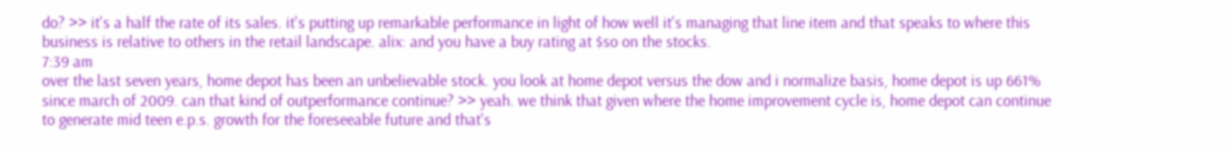do? >> it's a half the rate of its sales. it's putting up remarkable performance in light of how well it's managing that line item and that speaks to where this business is relative to others in the retail landscape. alix: and you have a buy rating at $so on the stocks.
7:39 am
over the last seven years, home depot has been an unbelievable stock. you look at home depot versus the dow and i normalize basis, home depot is up 661% since march of 2009. can that kind of outperformance continue? >> yeah. we think that given where the home improvement cycle is, home depot can continue to generate mid teen e.p.s. growth for the foreseeable future and that's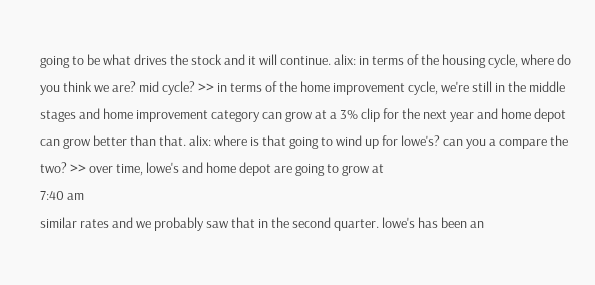going to be what drives the stock and it will continue. alix: in terms of the housing cycle, where do you think we are? mid cycle? >> in terms of the home improvement cycle, we're still in the middle stages and home improvement category can grow at a 3% clip for the next year and home depot can grow better than that. alix: where is that going to wind up for lowe's? can you a compare the two? >> over time, lowe's and home depot are going to grow at
7:40 am
similar rates and we probably saw that in the second quarter. lowe's has been an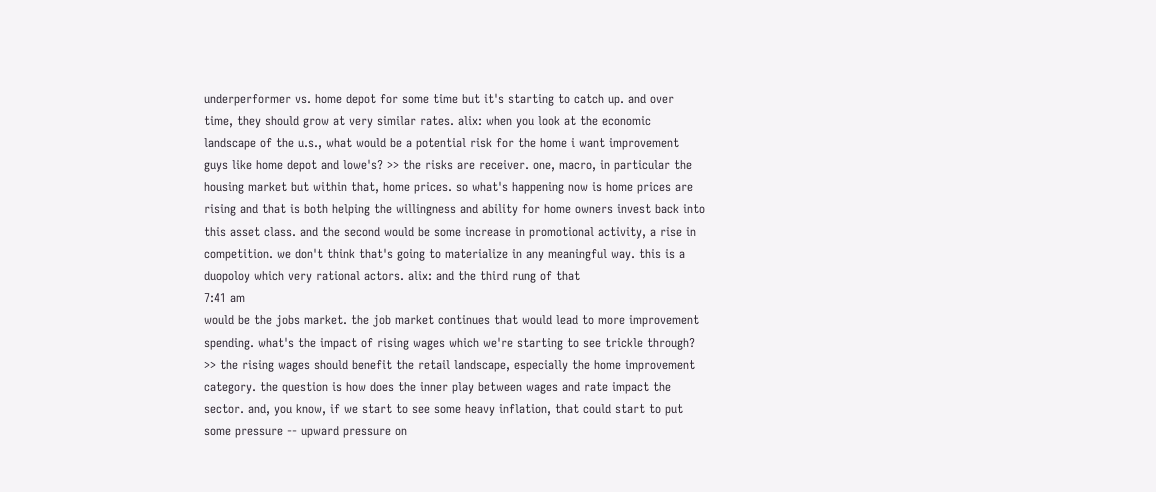underperformer vs. home depot for some time but it's starting to catch up. and over time, they should grow at very similar rates. alix: when you look at the economic landscape of the u.s., what would be a potential risk for the home i want improvement guys like home depot and lowe's? >> the risks are receiver. one, macro, in particular the housing market but within that, home prices. so what's happening now is home prices are rising and that is both helping the willingness and ability for home owners invest back into this asset class. and the second would be some increase in promotional activity, a rise in competition. we don't think that's going to materialize in any meaningful way. this is a duopoloy which very rational actors. alix: and the third rung of that
7:41 am
would be the jobs market. the job market continues that would lead to more improvement spending. what's the impact of rising wages which we're starting to see trickle through? >> the rising wages should benefit the retail landscape, especially the home improvement category. the question is how does the inner play between wages and rate impact the sector. and, you know, if we start to see some heavy inflation, that could start to put some pressure -- upward pressure on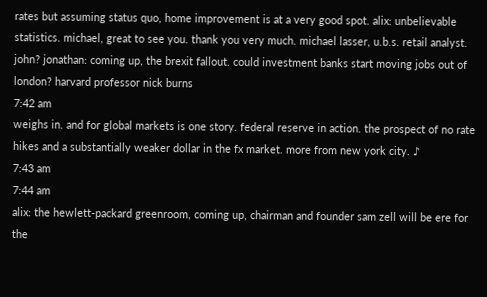rates but assuming status quo, home improvement is at a very good spot. alix: unbelievable statistics. michael, great to see you. thank you very much. michael lasser, u.b.s. retail analyst. john? jonathan: coming up, the brexit fallout. could investment banks start moving jobs out of london? harvard professor nick burns
7:42 am
weighs in. and for global markets is one story. federal reserve in action. the prospect of no rate hikes and a substantially weaker dollar in the fx market. more from new york city. ♪
7:43 am
7:44 am
alix: the hewlett-packard greenroom, coming up, chairman and founder sam zell will be ere for the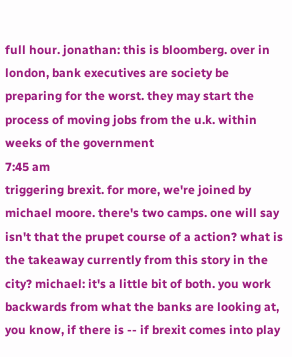full hour. jonathan: this is bloomberg. over in london, bank executives are society be preparing for the worst. they may start the process of moving jobs from the u.k. within weeks of the government
7:45 am
triggering brexit. for more, we're joined by michael moore. there's two camps. one will say isn't that the prupet course of a action? what is the takeaway currently from this story in the city? michael: it's a little bit of both. you work backwards from what the banks are looking at, you know, if there is -- if brexit comes into play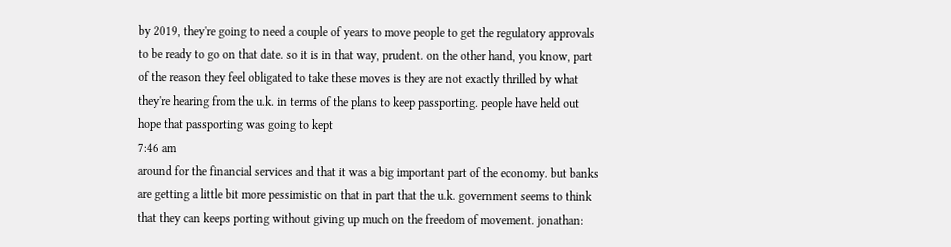by 2019, they're going to need a couple of years to move people to get the regulatory approvals to be ready to go on that date. so it is in that way, prudent. on the other hand, you know, part of the reason they feel obligated to take these moves is they are not exactly thrilled by what they're hearing from the u.k. in terms of the plans to keep passporting. people have held out hope that passporting was going to kept
7:46 am
around for the financial services and that it was a big important part of the economy. but banks are getting a little bit more pessimistic on that in part that the u.k. government seems to think that they can keeps porting without giving up much on the freedom of movement. jonathan: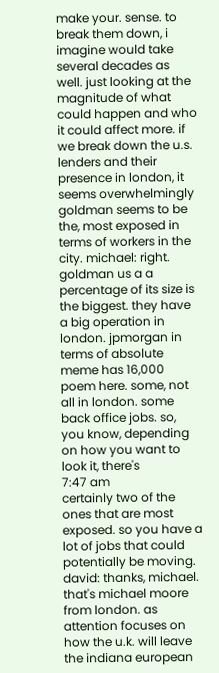make your. sense. to break them down, i imagine would take several decades as well. just looking at the magnitude of what could happen and who it could affect more. if we break down the u.s. lenders and their presence in london, it seems overwhelmingly goldman seems to be the, most exposed in terms of workers in the city. michael: right. goldman us a a percentage of its size is the biggest. they have a big operation in london. jpmorgan in terms of absolute meme has 16,000 poem here. some, not all in london. some back office jobs. so, you know, depending on how you want to look it, there's
7:47 am
certainly two of the ones that are most exposed. so you have a lot of jobs that could potentially be moving. david: thanks, michael. that's michael moore from london. as attention focuses on how the u.k. will leave the indiana european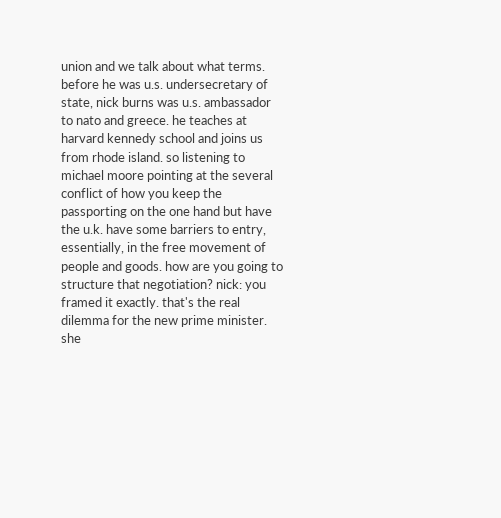union and we talk about what terms. before he was u.s. undersecretary of state, nick burns was u.s. ambassador to nato and greece. he teaches at harvard kennedy school and joins us from rhode island. so listening to michael moore pointing at the several conflict of how you keep the passporting on the one hand but have the u.k. have some barriers to entry, essentially, in the free movement of people and goods. how are you going to structure that negotiation? nick: you framed it exactly. that's the real dilemma for the new prime minister. she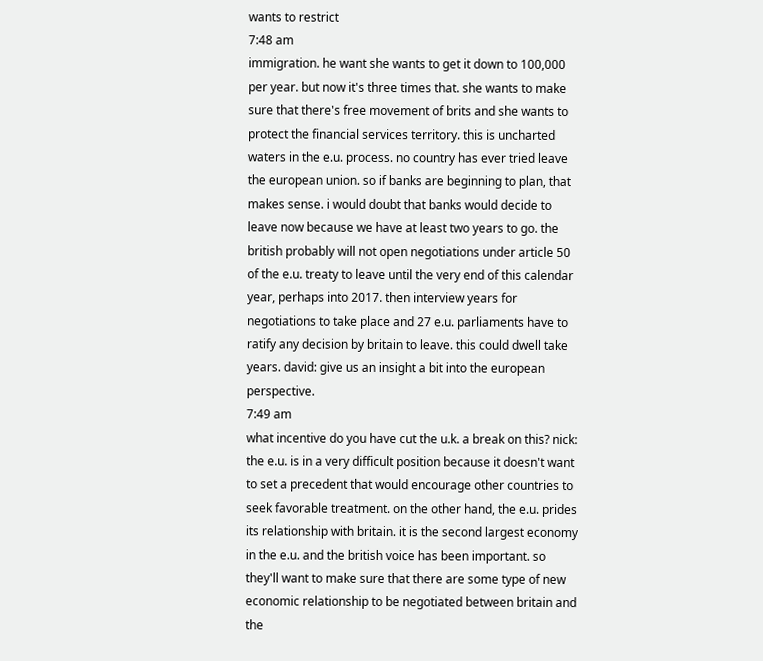wants to restrict
7:48 am
immigration. he want she wants to get it down to 100,000 per year. but now it's three times that. she wants to make sure that there's free movement of brits and she wants to protect the financial services territory. this is uncharted waters in the e.u. process. no country has ever tried leave the european union. so if banks are beginning to plan, that makes sense. i would doubt that banks would decide to leave now because we have at least two years to go. the british probably will not open negotiations under article 50 of the e.u. treaty to leave until the very end of this calendar year, perhaps into 2017. then interview years for negotiations to take place and 27 e.u. parliaments have to ratify any decision by britain to leave. this could dwell take years. david: give us an insight a bit into the european perspective.
7:49 am
what incentive do you have cut the u.k. a break on this? nick: the e.u. is in a very difficult position because it doesn't want to set a precedent that would encourage other countries to seek favorable treatment. on the other hand, the e.u. prides its relationship with britain. it is the second largest economy in the e.u. and the british voice has been important. so they'll want to make sure that there are some type of new economic relationship to be negotiated between britain and the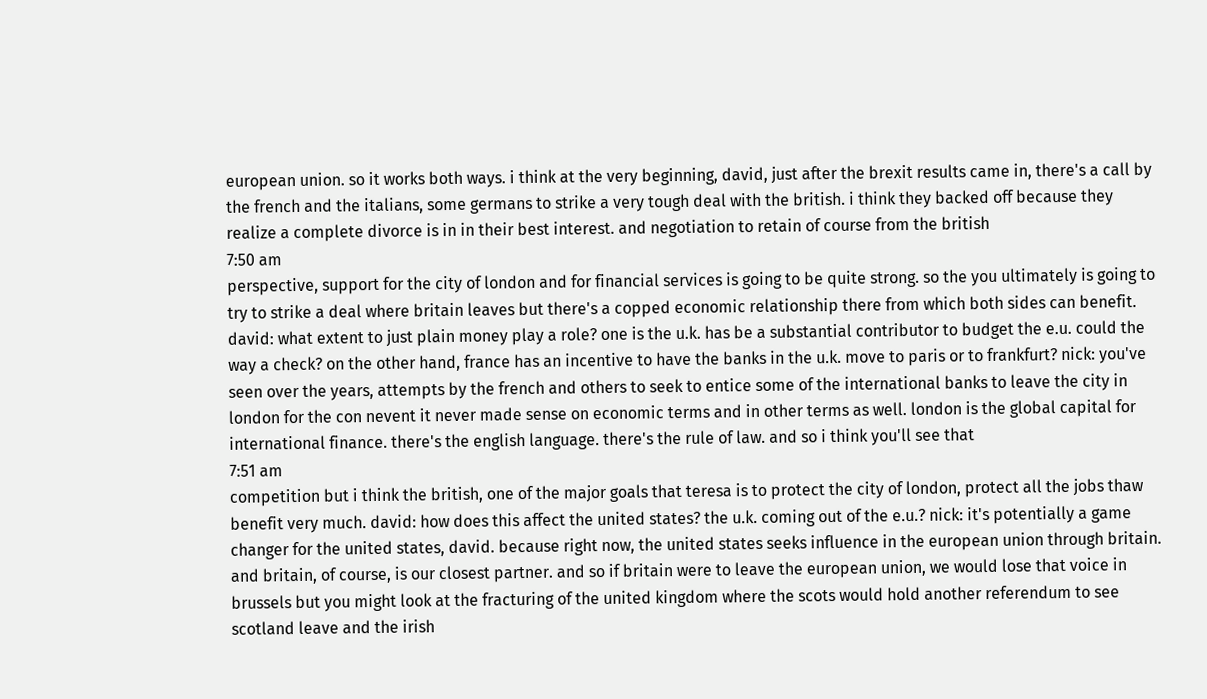european union. so it works both ways. i think at the very beginning, david, just after the brexit results came in, there's a call by the french and the italians, some germans to strike a very tough deal with the british. i think they backed off because they realize a complete divorce is in in their best interest. and negotiation to retain of course from the british
7:50 am
perspective, support for the city of london and for financial services is going to be quite strong. so the you ultimately is going to try to strike a deal where britain leaves but there's a copped economic relationship there from which both sides can benefit. david: what extent to just plain money play a role? one is the u.k. has be a substantial contributor to budget the e.u. could the way a check? on the other hand, france has an incentive to have the banks in the u.k. move to paris or to frankfurt? nick: you've seen over the years, attempts by the french and others to seek to entice some of the international banks to leave the city in london for the con nevent it never made sense on economic terms and in other terms as well. london is the global capital for international finance. there's the english language. there's the rule of law. and so i think you'll see that
7:51 am
competition but i think the british, one of the major goals that teresa is to protect the city of london, protect all the jobs thaw benefit very much. david: how does this affect the united states? the u.k. coming out of the e.u.? nick: it's potentially a game changer for the united states, david. because right now, the united states seeks influence in the european union through britain. and britain, of course, is our closest partner. and so if britain were to leave the european union, we would lose that voice in brussels but you might look at the fracturing of the united kingdom where the scots would hold another referendum to see scotland leave and the irish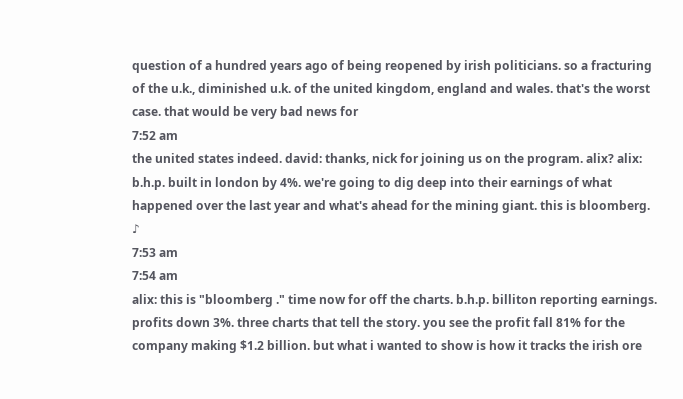question of a hundred years ago of being reopened by irish politicians. so a fracturing of the u.k., diminished u.k. of the united kingdom, england and wales. that's the worst case. that would be very bad news for
7:52 am
the united states indeed. david: thanks, nick for joining us on the program. alix? alix: b.h.p. built in london by 4%. we're going to dig deep into their earnings of what happened over the last year and what's ahead for the mining giant. this is bloomberg. ♪
7:53 am
7:54 am
alix: this is "bloomberg ." time now for off the charts. b.h.p. billiton reporting earnings. profits down 3%. three charts that tell the story. you see the profit fall 81% for the company making $1.2 billion. but what i wanted to show is how it tracks the irish ore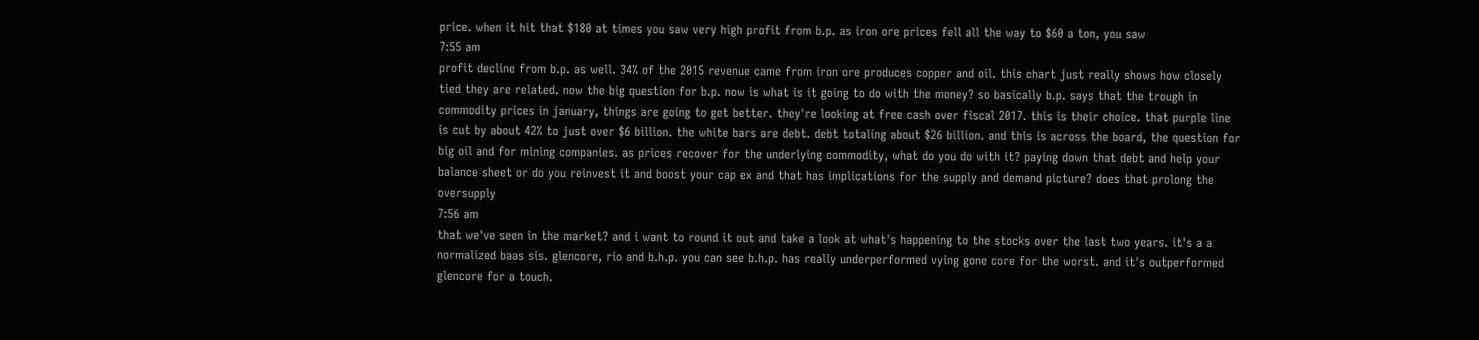price. when it hit that $180 at times you saw very high profit from b.p. as iron ore prices fell all the way to $60 a ton, you saw
7:55 am
profit decline from b.p. as well. 34% of the 2015 revenue came from iron ore produces copper and oil. this chart just really shows how closely tied they are related. now the big question for b.p. now is what is it going to do with the money? so basically b.p. says that the trough in commodity prices in january, things are going to get better. they're looking at free cash over fiscal 2017. this is their choice. that purple line is cut by about 42% to just over $6 billion. the white bars are debt. debt totaling about $26 billion. and this is across the board, the question for big oil and for mining companies. as prices recover for the underlying commodity, what do you do with it? paying down that debt and help your balance sheet or do you reinvest it and boost your cap ex and that has implications for the supply and demand picture? does that prolong the oversupply
7:56 am
that we've seen in the market? and i want to round it out and take a look at what's happening to the stocks over the last two years. it's a a normalized baas sis. glencore, rio and b.h.p. you can see b.h.p. has really underperformed vying gone core for the worst. and it's outperformed glencore for a touch.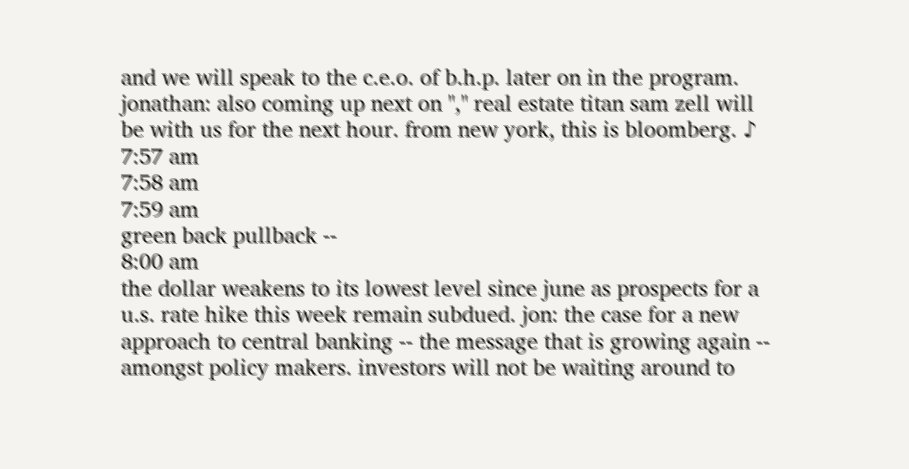and we will speak to the c.e.o. of b.h.p. later on in the program. jonathan: also coming up next on "," real estate titan sam zell will be with us for the next hour. from new york, this is bloomberg. ♪
7:57 am
7:58 am
7:59 am
green back pullback --
8:00 am
the dollar weakens to its lowest level since june as prospects for a u.s. rate hike this week remain subdued. jon: the case for a new approach to central banking -- the message that is growing again -- amongst policy makers. investors will not be waiting around to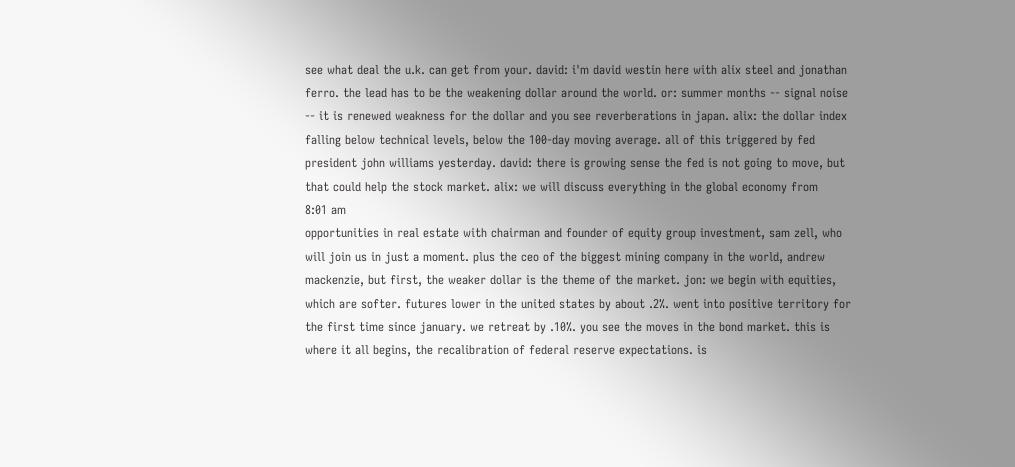see what deal the u.k. can get from your. david: i'm david westin here with alix steel and jonathan ferro. the lead has to be the weakening dollar around the world. or: summer months -- signal noise -- it is renewed weakness for the dollar and you see reverberations in japan. alix: the dollar index falling below technical levels, below the 100-day moving average. all of this triggered by fed president john williams yesterday. david: there is growing sense the fed is not going to move, but that could help the stock market. alix: we will discuss everything in the global economy from
8:01 am
opportunities in real estate with chairman and founder of equity group investment, sam zell, who will join us in just a moment. plus the ceo of the biggest mining company in the world, andrew mackenzie, but first, the weaker dollar is the theme of the market. jon: we begin with equities, which are softer. futures lower in the united states by about .2%. went into positive territory for the first time since january. we retreat by .10%. you see the moves in the bond market. this is where it all begins, the recalibration of federal reserve expectations. is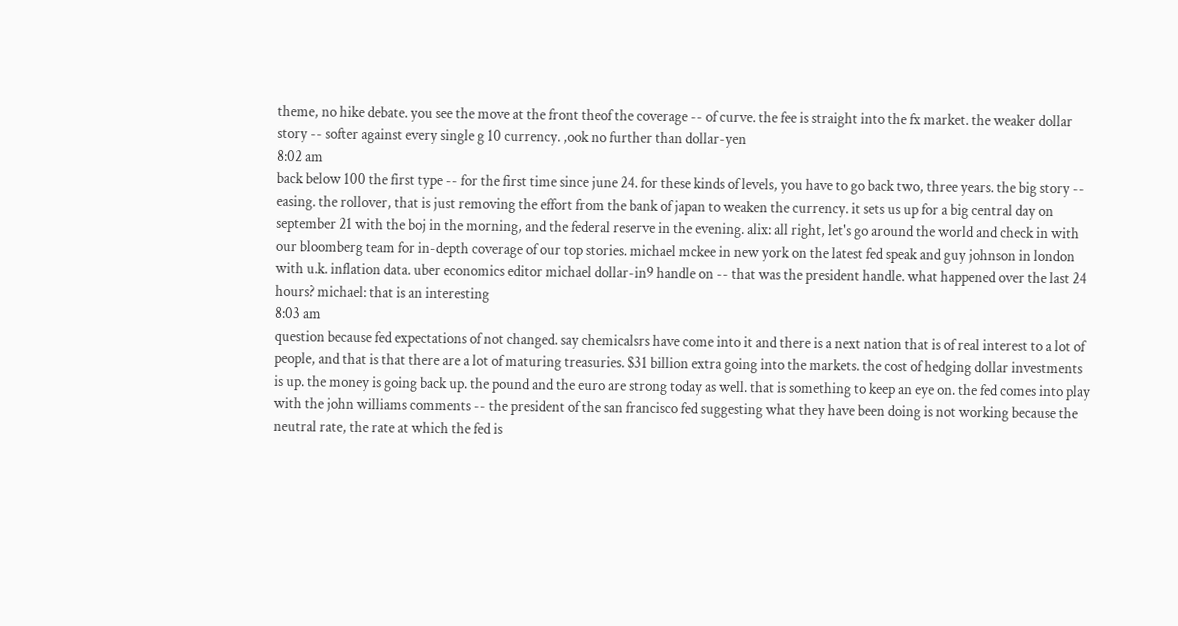theme, no hike debate. you see the move at the front theof the coverage -- of curve. the fee is straight into the fx market. the weaker dollar story -- softer against every single g 10 currency. ,ook no further than dollar-yen
8:02 am
back below 100 the first type -- for the first time since june 24. for these kinds of levels, you have to go back two, three years. the big story -- easing. the rollover, that is just removing the effort from the bank of japan to weaken the currency. it sets us up for a big central day on september 21 with the boj in the morning, and the federal reserve in the evening. alix: all right, let's go around the world and check in with our bloomberg team for in-depth coverage of our top stories. michael mckee in new york on the latest fed speak and guy johnson in london with u.k. inflation data. uber economics editor michael dollar-in9 handle on -- that was the president handle. what happened over the last 24 hours? michael: that is an interesting
8:03 am
question because fed expectations of not changed. say chemicalsrs have come into it and there is a next nation that is of real interest to a lot of people, and that is that there are a lot of maturing treasuries. $31 billion extra going into the markets. the cost of hedging dollar investments is up. the money is going back up. the pound and the euro are strong today as well. that is something to keep an eye on. the fed comes into play with the john williams comments -- the president of the san francisco fed suggesting what they have been doing is not working because the neutral rate, the rate at which the fed is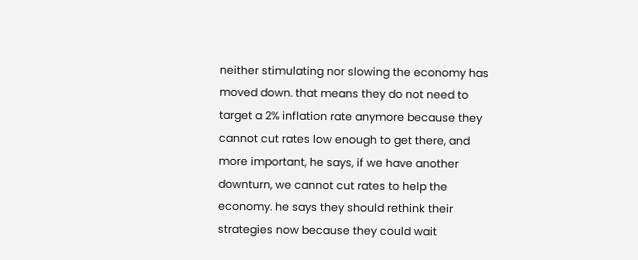neither stimulating nor slowing the economy has moved down. that means they do not need to target a 2% inflation rate anymore because they cannot cut rates low enough to get there, and more important, he says, if we have another downturn, we cannot cut rates to help the economy. he says they should rethink their strategies now because they could wait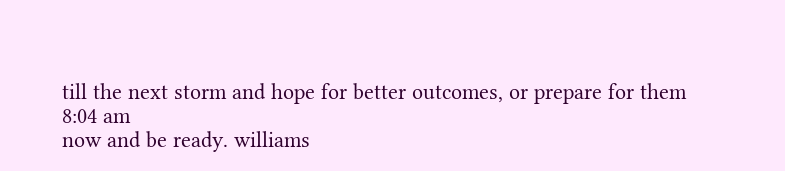till the next storm and hope for better outcomes, or prepare for them
8:04 am
now and be ready. williams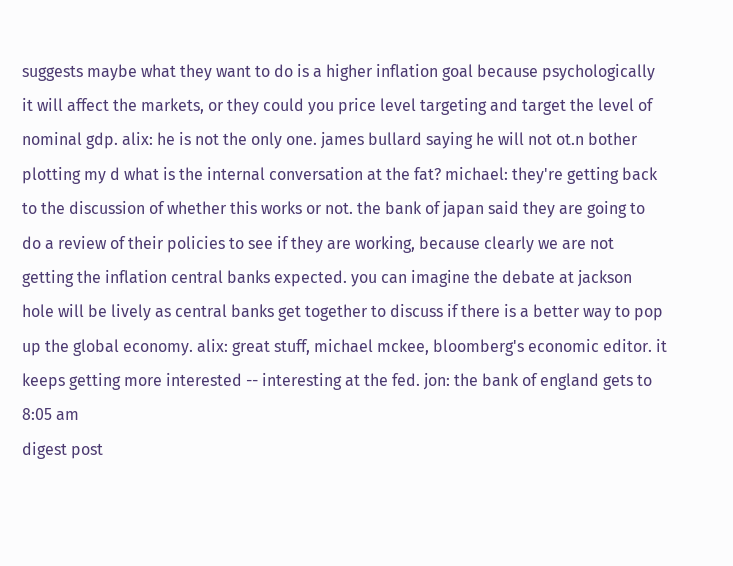suggests maybe what they want to do is a higher inflation goal because psychologically it will affect the markets, or they could you price level targeting and target the level of nominal gdp. alix: he is not the only one. james bullard saying he will not ot.n bother plotting my d what is the internal conversation at the fat? michael: they're getting back to the discussion of whether this works or not. the bank of japan said they are going to do a review of their policies to see if they are working, because clearly we are not getting the inflation central banks expected. you can imagine the debate at jackson hole will be lively as central banks get together to discuss if there is a better way to pop up the global economy. alix: great stuff, michael mckee, bloomberg's economic editor. it keeps getting more interested -- interesting at the fed. jon: the bank of england gets to
8:05 am
digest post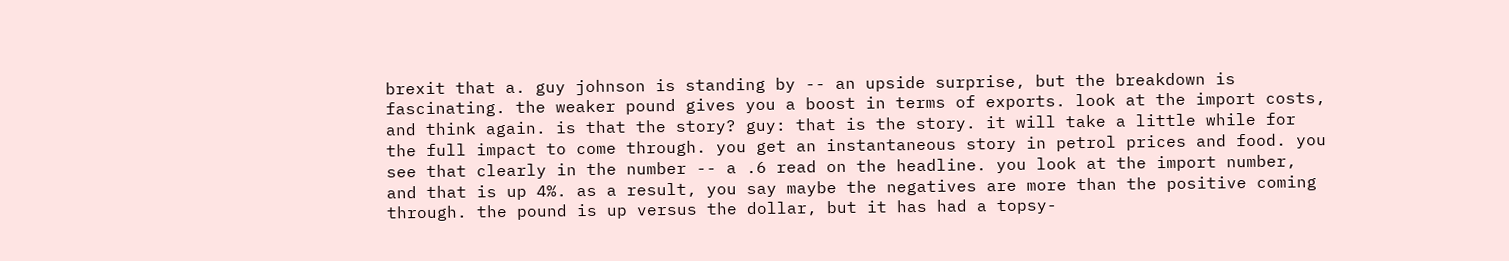brexit that a. guy johnson is standing by -- an upside surprise, but the breakdown is fascinating. the weaker pound gives you a boost in terms of exports. look at the import costs, and think again. is that the story? guy: that is the story. it will take a little while for the full impact to come through. you get an instantaneous story in petrol prices and food. you see that clearly in the number -- a .6 read on the headline. you look at the import number, and that is up 4%. as a result, you say maybe the negatives are more than the positive coming through. the pound is up versus the dollar, but it has had a topsy-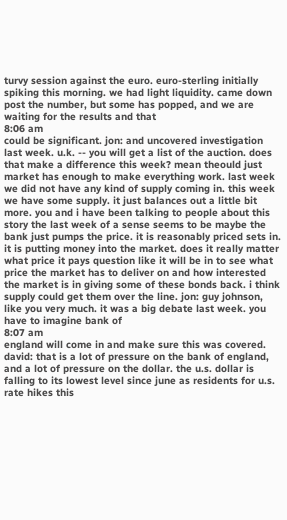turvy session against the euro. euro-sterling initially spiking this morning. we had light liquidity. came down post the number, but some has popped, and we are waiting for the results and that
8:06 am
could be significant. jon: and uncovered investigation last week. u.k. -- you will get a list of the auction. does that make a difference this week? mean theould just market has enough to make everything work. last week we did not have any kind of supply coming in. this week we have some supply. it just balances out a little bit more. you and i have been talking to people about this story the last week of a sense seems to be maybe the bank just pumps the price. it is reasonably priced sets in. it is putting money into the market. does it really matter what price it pays question like it will be in to see what price the market has to deliver on and how interested the market is in giving some of these bonds back. i think supply could get them over the line. jon: guy johnson, like you very much. it was a big debate last week. you have to imagine bank of
8:07 am
england will come in and make sure this was covered. david: that is a lot of pressure on the bank of england, and a lot of pressure on the dollar. the u.s. dollar is falling to its lowest level since june as residents for u.s. rate hikes this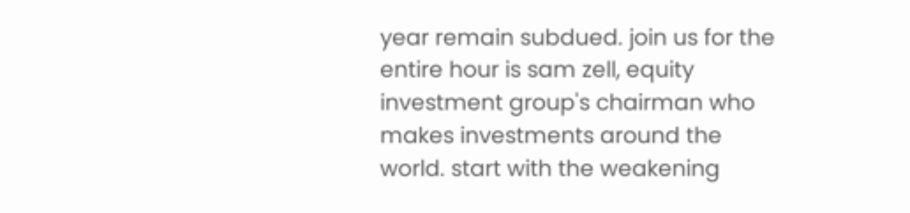year remain subdued. join us for the entire hour is sam zell, equity investment group's chairman who makes investments around the world. start with the weakening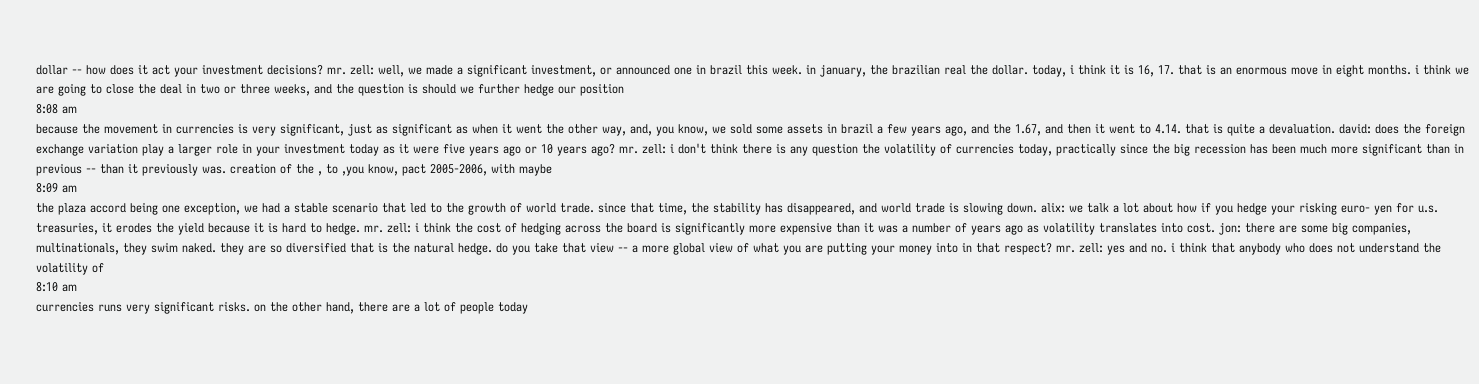dollar -- how does it act your investment decisions? mr. zell: well, we made a significant investment, or announced one in brazil this week. in january, the brazilian real the dollar. today, i think it is 16, 17. that is an enormous move in eight months. i think we are going to close the deal in two or three weeks, and the question is should we further hedge our position
8:08 am
because the movement in currencies is very significant, just as significant as when it went the other way, and, you know, we sold some assets in brazil a few years ago, and the 1.67, and then it went to 4.14. that is quite a devaluation. david: does the foreign exchange variation play a larger role in your investment today as it were five years ago or 10 years ago? mr. zell: i don't think there is any question the volatility of currencies today, practically since the big recession has been much more significant than in previous -- than it previously was. creation of the , to ,you know, pact 2005-2006, with maybe
8:09 am
the plaza accord being one exception, we had a stable scenario that led to the growth of world trade. since that time, the stability has disappeared, and world trade is slowing down. alix: we talk a lot about how if you hedge your risking euro- yen for u.s. treasuries, it erodes the yield because it is hard to hedge. mr. zell: i think the cost of hedging across the board is significantly more expensive than it was a number of years ago as volatility translates into cost. jon: there are some big companies, multinationals, they swim naked. they are so diversified that is the natural hedge. do you take that view -- a more global view of what you are putting your money into in that respect? mr. zell: yes and no. i think that anybody who does not understand the volatility of
8:10 am
currencies runs very significant risks. on the other hand, there are a lot of people today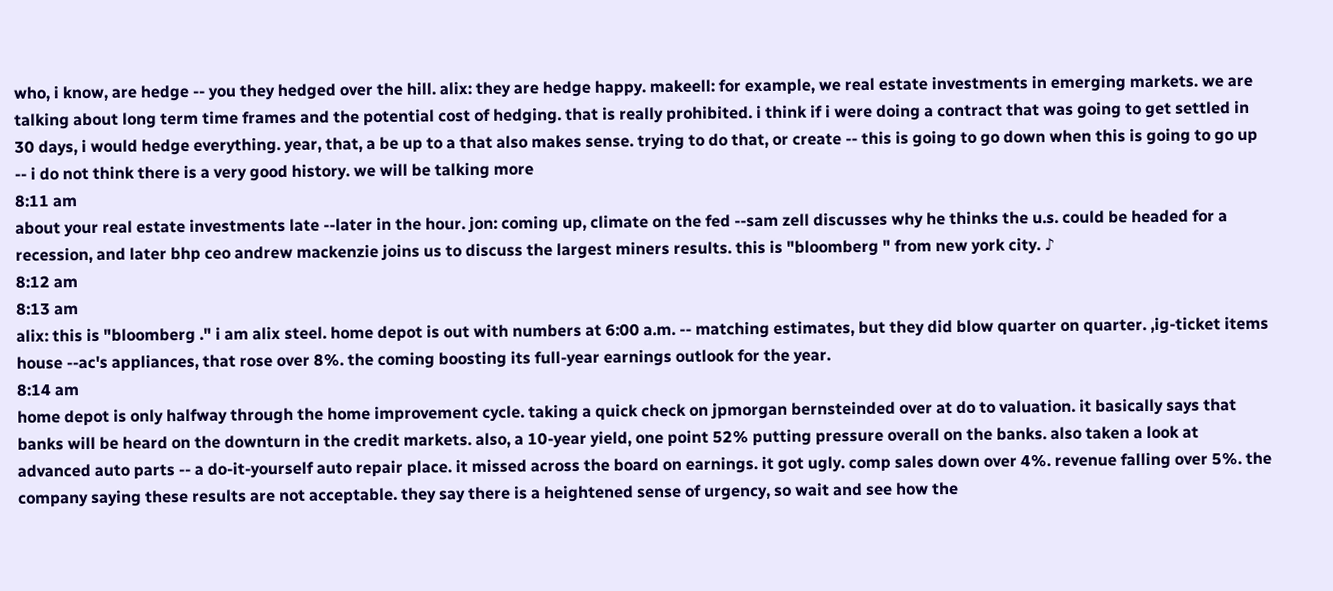who, i know, are hedge -- you they hedged over the hill. alix: they are hedge happy. makeell: for example, we real estate investments in emerging markets. we are talking about long term time frames and the potential cost of hedging. that is really prohibited. i think if i were doing a contract that was going to get settled in 30 days, i would hedge everything. year, that, a be up to a that also makes sense. trying to do that, or create -- this is going to go down when this is going to go up -- i do not think there is a very good history. we will be talking more
8:11 am
about your real estate investments late --later in the hour. jon: coming up, climate on the fed --sam zell discusses why he thinks the u.s. could be headed for a recession, and later bhp ceo andrew mackenzie joins us to discuss the largest miners results. this is "bloomberg " from new york city. ♪
8:12 am
8:13 am
alix: this is "bloomberg ." i am alix steel. home depot is out with numbers at 6:00 a.m. -- matching estimates, but they did blow quarter on quarter. ,ig-ticket items house --ac's appliances, that rose over 8%. the coming boosting its full-year earnings outlook for the year.
8:14 am
home depot is only halfway through the home improvement cycle. taking a quick check on jpmorgan bernsteinded over at do to valuation. it basically says that banks will be heard on the downturn in the credit markets. also, a 10-year yield, one point 52% putting pressure overall on the banks. also taken a look at advanced auto parts -- a do-it-yourself auto repair place. it missed across the board on earnings. it got ugly. comp sales down over 4%. revenue falling over 5%. the company saying these results are not acceptable. they say there is a heightened sense of urgency, so wait and see how the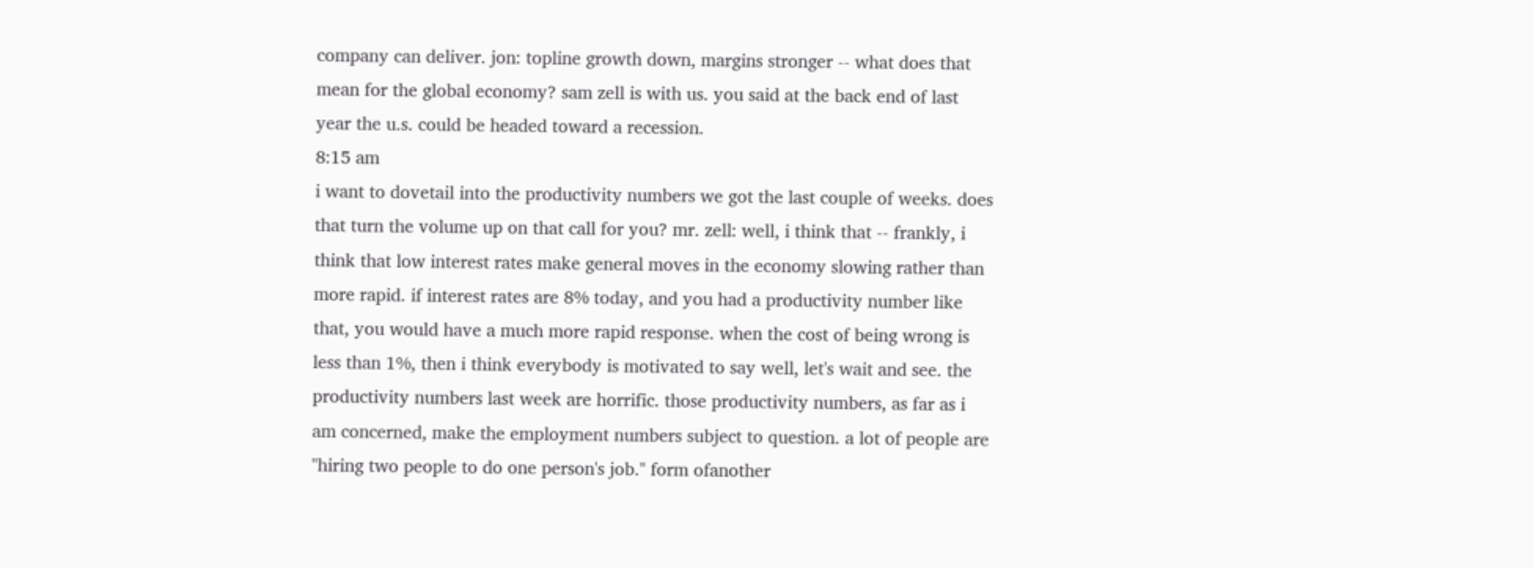company can deliver. jon: topline growth down, margins stronger -- what does that mean for the global economy? sam zell is with us. you said at the back end of last year the u.s. could be headed toward a recession.
8:15 am
i want to dovetail into the productivity numbers we got the last couple of weeks. does that turn the volume up on that call for you? mr. zell: well, i think that -- frankly, i think that low interest rates make general moves in the economy slowing rather than more rapid. if interest rates are 8% today, and you had a productivity number like that, you would have a much more rapid response. when the cost of being wrong is less than 1%, then i think everybody is motivated to say well, let's wait and see. the productivity numbers last week are horrific. those productivity numbers, as far as i am concerned, make the employment numbers subject to question. a lot of people are "hiring two people to do one person's job." form ofanother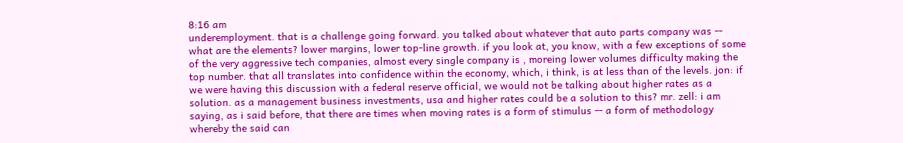8:16 am
underemployment. that is a challenge going forward. you talked about whatever that auto parts company was -- what are the elements? lower margins, lower top-line growth. if you look at, you know, with a few exceptions of some of the very aggressive tech companies, almost every single company is , moreing lower volumes difficulty making the top number. that all translates into confidence within the economy, which, i think, is at less than of the levels. jon: if we were having this discussion with a federal reserve official, we would not be talking about higher rates as a solution. as a management business investments, usa and higher rates could be a solution to this? mr. zell: i am saying, as i said before, that there are times when moving rates is a form of stimulus -- a form of methodology whereby the said can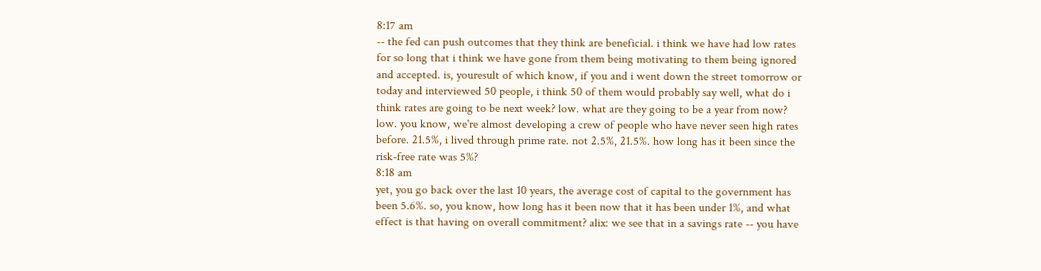8:17 am
-- the fed can push outcomes that they think are beneficial. i think we have had low rates for so long that i think we have gone from them being motivating to them being ignored and accepted. is, youresult of which know, if you and i went down the street tomorrow or today and interviewed 50 people, i think 50 of them would probably say well, what do i think rates are going to be next week? low. what are they going to be a year from now? low. you know, we're almost developing a crew of people who have never seen high rates before. 21.5%, i lived through prime rate. not 2.5%, 21.5%. how long has it been since the risk-free rate was 5%?
8:18 am
yet, you go back over the last 10 years, the average cost of capital to the government has been 5.6%. so, you know, how long has it been now that it has been under 1%, and what effect is that having on overall commitment? alix: we see that in a savings rate -- you have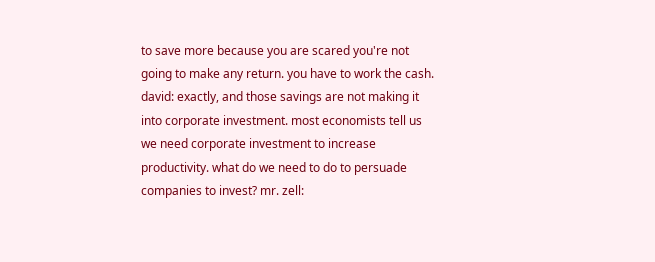to save more because you are scared you're not going to make any return. you have to work the cash. david: exactly, and those savings are not making it into corporate investment. most economists tell us we need corporate investment to increase productivity. what do we need to do to persuade companies to invest? mr. zell: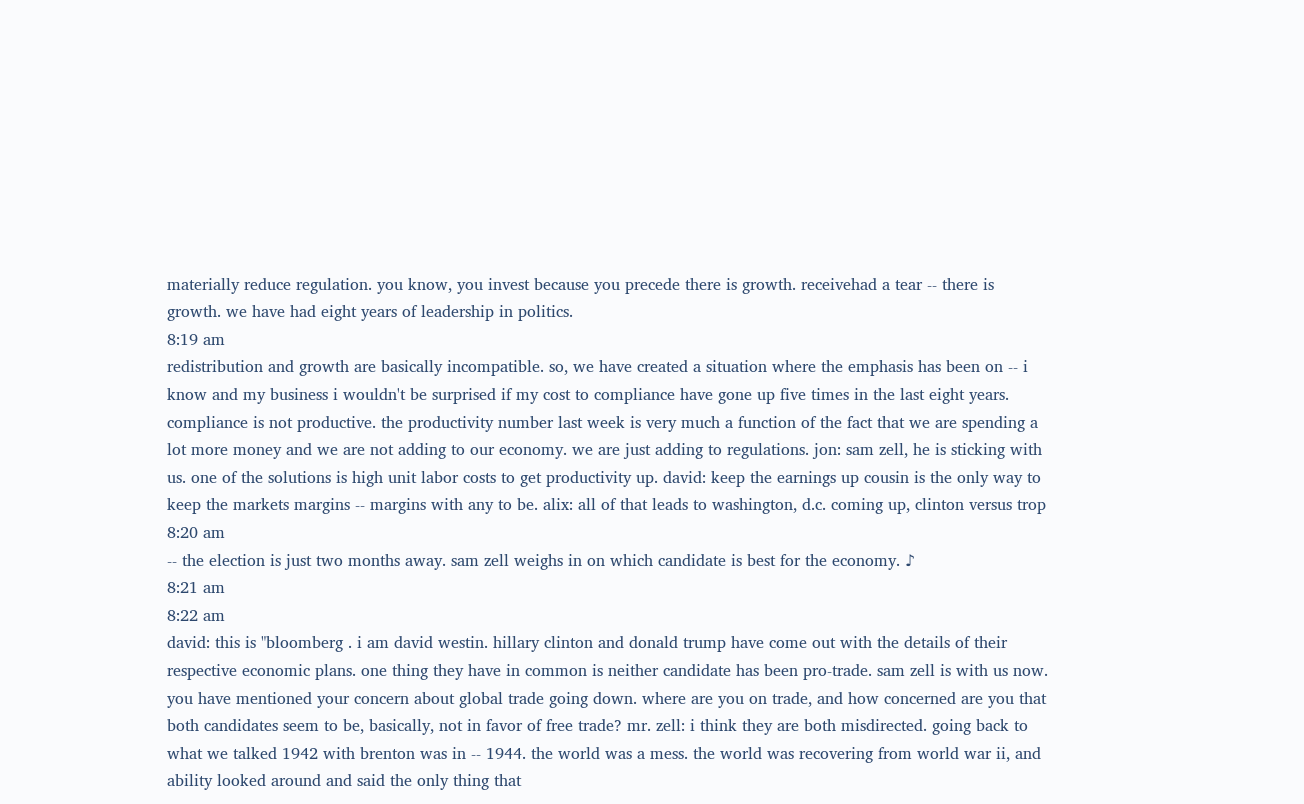materially reduce regulation. you know, you invest because you precede there is growth. receivehad a tear -- there is growth. we have had eight years of leadership in politics.
8:19 am
redistribution and growth are basically incompatible. so, we have created a situation where the emphasis has been on -- i know and my business i wouldn't be surprised if my cost to compliance have gone up five times in the last eight years. compliance is not productive. the productivity number last week is very much a function of the fact that we are spending a lot more money and we are not adding to our economy. we are just adding to regulations. jon: sam zell, he is sticking with us. one of the solutions is high unit labor costs to get productivity up. david: keep the earnings up cousin is the only way to keep the markets margins -- margins with any to be. alix: all of that leads to washington, d.c. coming up, clinton versus trop
8:20 am
-- the election is just two months away. sam zell weighs in on which candidate is best for the economy. ♪
8:21 am
8:22 am
david: this is "bloomberg . i am david westin. hillary clinton and donald trump have come out with the details of their respective economic plans. one thing they have in common is neither candidate has been pro-trade. sam zell is with us now. you have mentioned your concern about global trade going down. where are you on trade, and how concerned are you that both candidates seem to be, basically, not in favor of free trade? mr. zell: i think they are both misdirected. going back to what we talked 1942 with brenton was in -- 1944. the world was a mess. the world was recovering from world war ii, and ability looked around and said the only thing that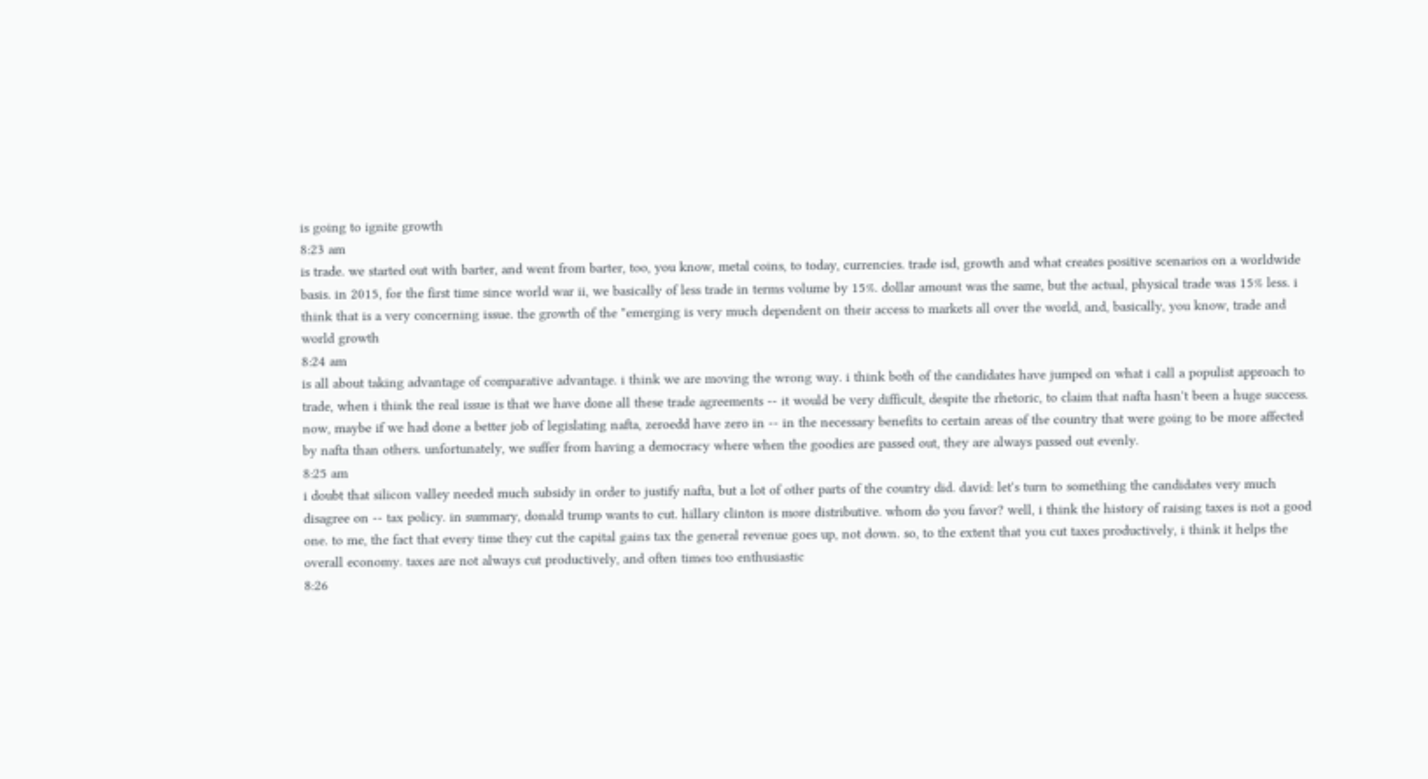is going to ignite growth
8:23 am
is trade. we started out with barter, and went from barter, too, you know, metal coins, to today, currencies. trade isd, growth and what creates positive scenarios on a worldwide basis. in 2015, for the first time since world war ii, we basically of less trade in terms volume by 15%. dollar amount was the same, but the actual, physical trade was 15% less. i think that is a very concerning issue. the growth of the "emerging is very much dependent on their access to markets all over the world, and, basically, you know, trade and world growth
8:24 am
is all about taking advantage of comparative advantage. i think we are moving the wrong way. i think both of the candidates have jumped on what i call a populist approach to trade, when i think the real issue is that we have done all these trade agreements -- it would be very difficult, despite the rhetoric, to claim that nafta hasn't been a huge success. now, maybe if we had done a better job of legislating nafta, zeroedd have zero in -- in the necessary benefits to certain areas of the country that were going to be more affected by nafta than others. unfortunately, we suffer from having a democracy where when the goodies are passed out, they are always passed out evenly.
8:25 am
i doubt that silicon valley needed much subsidy in order to justify nafta, but a lot of other parts of the country did. david: let's turn to something the candidates very much disagree on -- tax policy. in summary, donald trump wants to cut. hillary clinton is more distributive. whom do you favor? well, i think the history of raising taxes is not a good one. to me, the fact that every time they cut the capital gains tax the general revenue goes up, not down. so, to the extent that you cut taxes productively, i think it helps the overall economy. taxes are not always cut productively, and often times too enthusiastic
8:26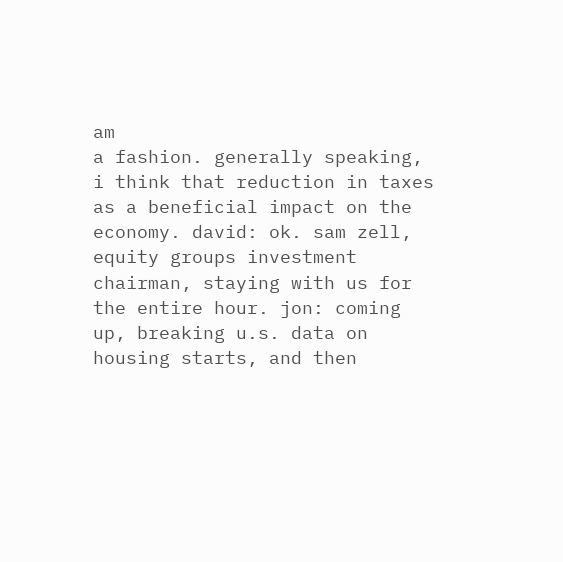am
a fashion. generally speaking, i think that reduction in taxes as a beneficial impact on the economy. david: ok. sam zell, equity groups investment chairman, staying with us for the entire hour. jon: coming up, breaking u.s. data on housing starts, and then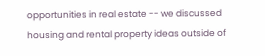opportunities in real estate -- we discussed housing and rental property ideas outside of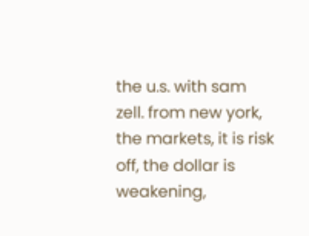the u.s. with sam zell. from new york, the markets, it is risk off, the dollar is weakening,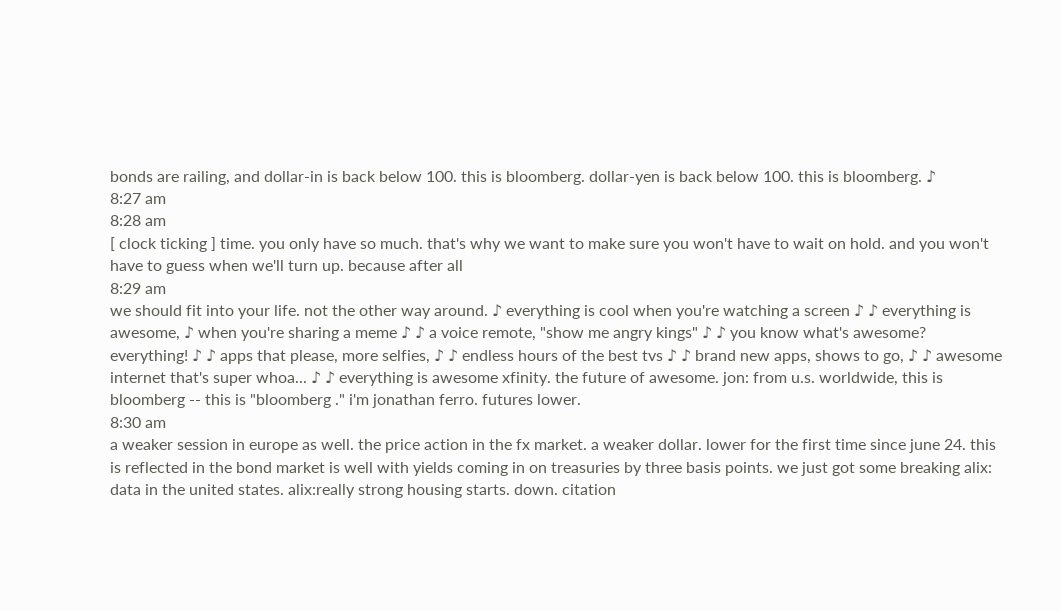bonds are railing, and dollar-in is back below 100. this is bloomberg. dollar-yen is back below 100. this is bloomberg. ♪
8:27 am
8:28 am
[ clock ticking ] time. you only have so much. that's why we want to make sure you won't have to wait on hold. and you won't have to guess when we'll turn up. because after all
8:29 am
we should fit into your life. not the other way around. ♪ everything is cool when you're watching a screen ♪ ♪ everything is awesome, ♪ when you're sharing a meme ♪ ♪ a voice remote, "show me angry kings" ♪ ♪ you know what's awesome? everything! ♪ ♪ apps that please, more selfies, ♪ ♪ endless hours of the best tvs ♪ ♪ brand new apps, shows to go, ♪ ♪ awesome internet that's super whoa... ♪ ♪ everything is awesome xfinity. the future of awesome. jon: from u.s. worldwide, this is bloomberg -- this is "bloomberg ." i'm jonathan ferro. futures lower.
8:30 am
a weaker session in europe as well. the price action in the fx market. a weaker dollar. lower for the first time since june 24. this is reflected in the bond market is well with yields coming in on treasuries by three basis points. we just got some breaking alix: data in the united states. alix:really strong housing starts. down. citation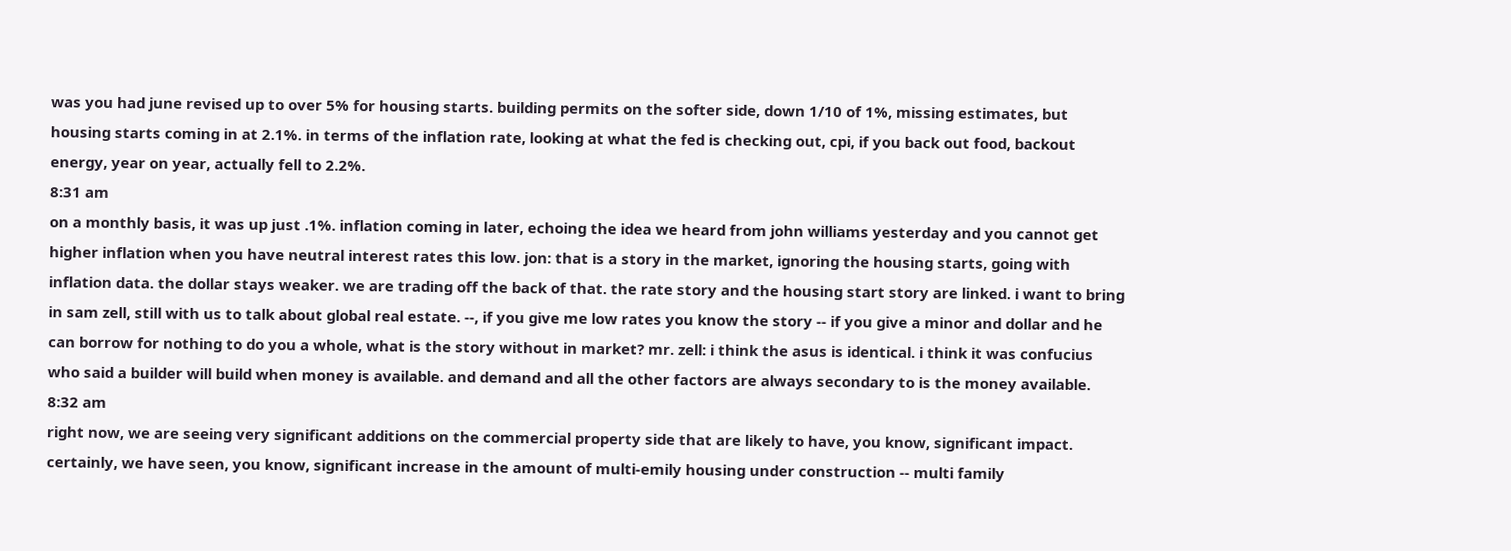was you had june revised up to over 5% for housing starts. building permits on the softer side, down 1/10 of 1%, missing estimates, but housing starts coming in at 2.1%. in terms of the inflation rate, looking at what the fed is checking out, cpi, if you back out food, backout energy, year on year, actually fell to 2.2%.
8:31 am
on a monthly basis, it was up just .1%. inflation coming in later, echoing the idea we heard from john williams yesterday and you cannot get higher inflation when you have neutral interest rates this low. jon: that is a story in the market, ignoring the housing starts, going with inflation data. the dollar stays weaker. we are trading off the back of that. the rate story and the housing start story are linked. i want to bring in sam zell, still with us to talk about global real estate. --, if you give me low rates you know the story -- if you give a minor and dollar and he can borrow for nothing to do you a whole, what is the story without in market? mr. zell: i think the asus is identical. i think it was confucius who said a builder will build when money is available. and demand and all the other factors are always secondary to is the money available.
8:32 am
right now, we are seeing very significant additions on the commercial property side that are likely to have, you know, significant impact. certainly, we have seen, you know, significant increase in the amount of multi-emily housing under construction -- multi family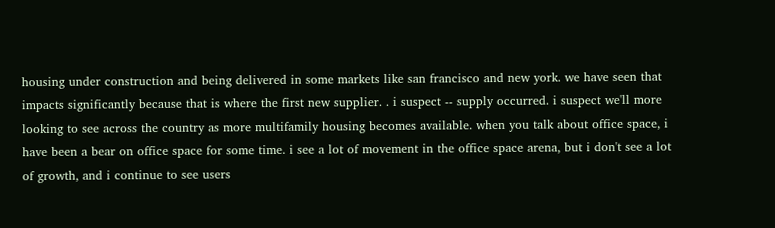housing under construction and being delivered in some markets like san francisco and new york. we have seen that impacts significantly because that is where the first new supplier. . i suspect -- supply occurred. i suspect we'll more looking to see across the country as more multifamily housing becomes available. when you talk about office space, i have been a bear on office space for some time. i see a lot of movement in the office space arena, but i don't see a lot of growth, and i continue to see users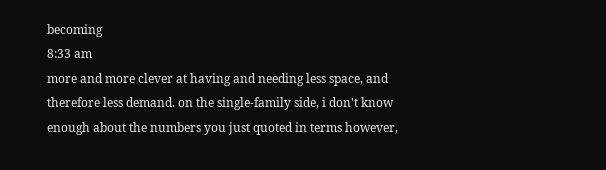becoming
8:33 am
more and more clever at having and needing less space, and therefore less demand. on the single-family side, i don't know enough about the numbers you just quoted in terms however,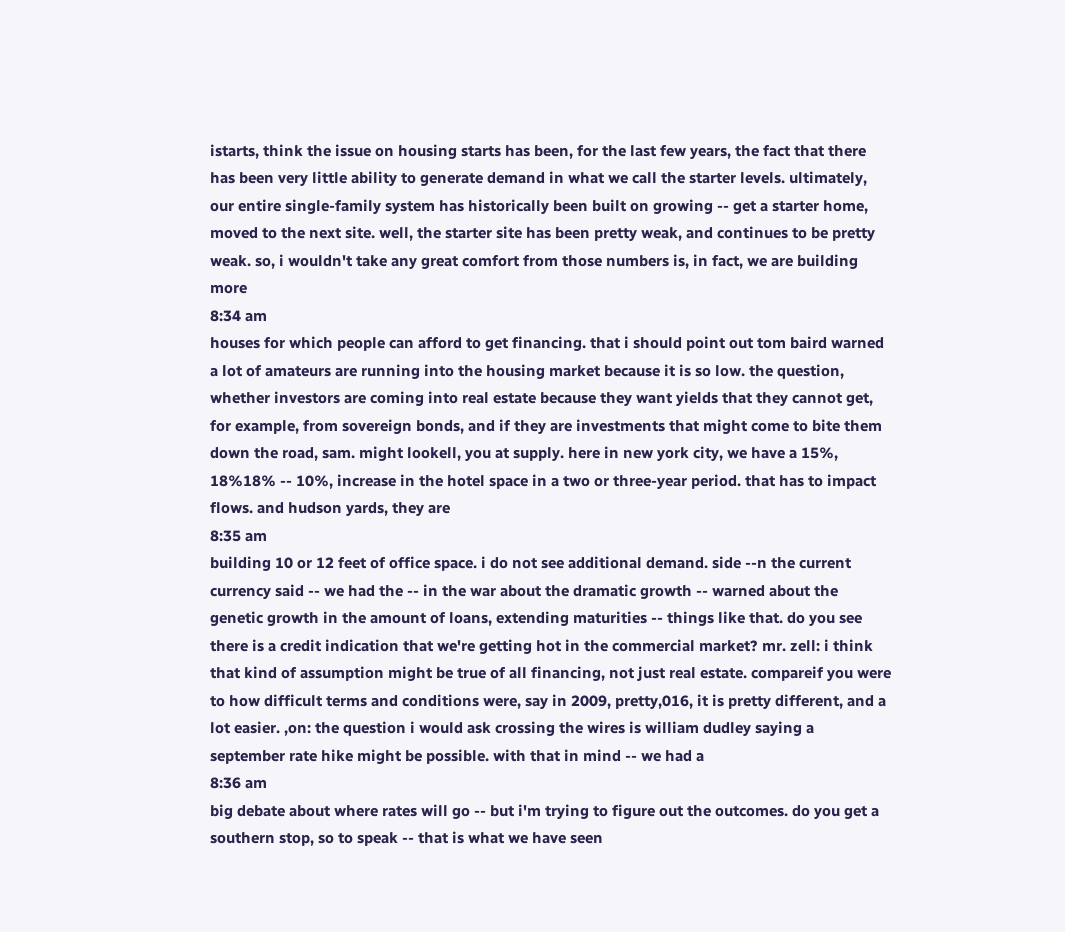istarts, think the issue on housing starts has been, for the last few years, the fact that there has been very little ability to generate demand in what we call the starter levels. ultimately, our entire single-family system has historically been built on growing -- get a starter home, moved to the next site. well, the starter site has been pretty weak, and continues to be pretty weak. so, i wouldn't take any great comfort from those numbers is, in fact, we are building more
8:34 am
houses for which people can afford to get financing. that i should point out tom baird warned a lot of amateurs are running into the housing market because it is so low. the question, whether investors are coming into real estate because they want yields that they cannot get, for example, from sovereign bonds, and if they are investments that might come to bite them down the road, sam. might lookell, you at supply. here in new york city, we have a 15%, 18%18% -- 10%, increase in the hotel space in a two or three-year period. that has to impact flows. and hudson yards, they are
8:35 am
building 10 or 12 feet of office space. i do not see additional demand. side --n the current currency said -- we had the -- in the war about the dramatic growth -- warned about the genetic growth in the amount of loans, extending maturities -- things like that. do you see there is a credit indication that we're getting hot in the commercial market? mr. zell: i think that kind of assumption might be true of all financing, not just real estate. compareif you were to how difficult terms and conditions were, say in 2009, pretty,016, it is pretty different, and a lot easier. ,on: the question i would ask crossing the wires is william dudley saying a september rate hike might be possible. with that in mind -- we had a
8:36 am
big debate about where rates will go -- but i'm trying to figure out the outcomes. do you get a southern stop, so to speak -- that is what we have seen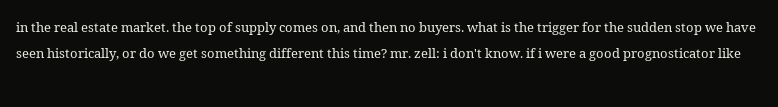in the real estate market. the top of supply comes on, and then no buyers. what is the trigger for the sudden stop we have seen historically, or do we get something different this time? mr. zell: i don't know. if i were a good prognosticator like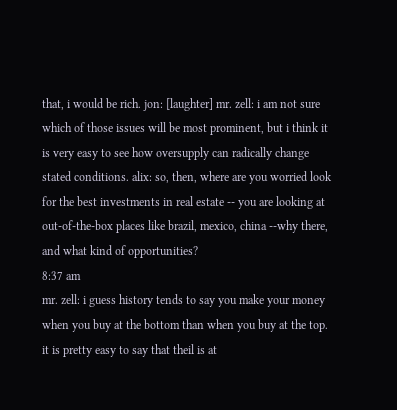that, i would be rich. jon: [laughter] mr. zell: i am not sure which of those issues will be most prominent, but i think it is very easy to see how oversupply can radically change stated conditions. alix: so, then, where are you worried look for the best investments in real estate -- you are looking at out-of-the-box places like brazil, mexico, china --why there, and what kind of opportunities?
8:37 am
mr. zell: i guess history tends to say you make your money when you buy at the bottom than when you buy at the top. it is pretty easy to say that theil is at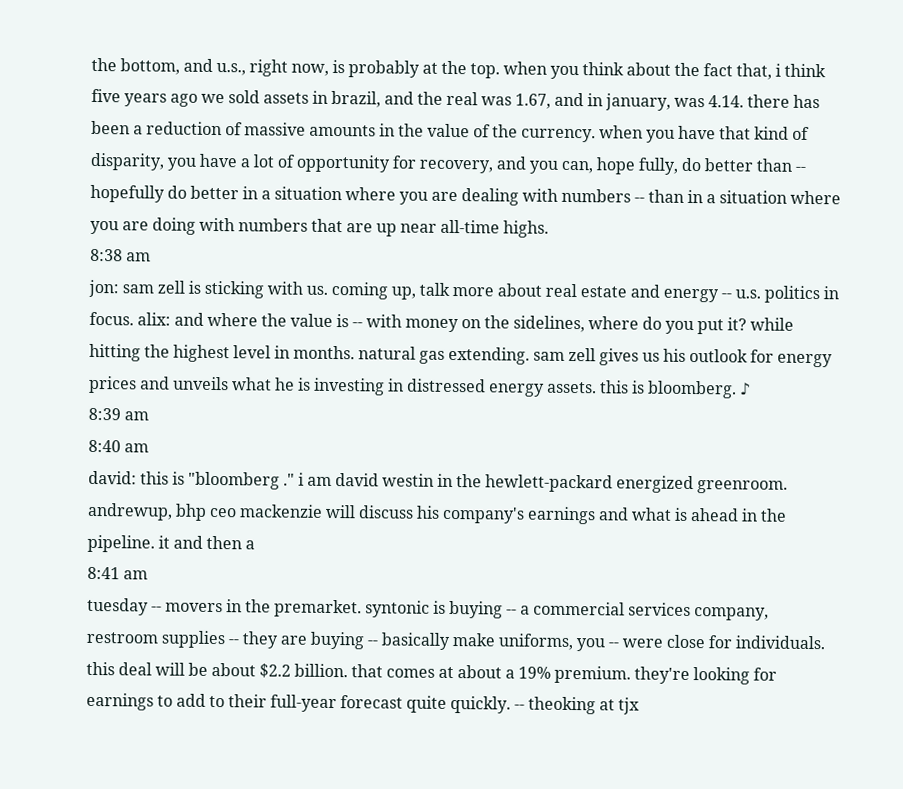the bottom, and u.s., right now, is probably at the top. when you think about the fact that, i think five years ago we sold assets in brazil, and the real was 1.67, and in january, was 4.14. there has been a reduction of massive amounts in the value of the currency. when you have that kind of disparity, you have a lot of opportunity for recovery, and you can, hope fully, do better than -- hopefully do better in a situation where you are dealing with numbers -- than in a situation where you are doing with numbers that are up near all-time highs.
8:38 am
jon: sam zell is sticking with us. coming up, talk more about real estate and energy -- u.s. politics in focus. alix: and where the value is -- with money on the sidelines, where do you put it? while hitting the highest level in months. natural gas extending. sam zell gives us his outlook for energy prices and unveils what he is investing in distressed energy assets. this is bloomberg. ♪
8:39 am
8:40 am
david: this is "bloomberg ." i am david westin in the hewlett-packard energized greenroom. andrewup, bhp ceo mackenzie will discuss his company's earnings and what is ahead in the pipeline. it and then a
8:41 am
tuesday -- movers in the premarket. syntonic is buying -- a commercial services company, restroom supplies -- they are buying -- basically make uniforms, you -- were close for individuals. this deal will be about $2.2 billion. that comes at about a 19% premium. they're looking for earnings to add to their full-year forecast quite quickly. -- theoking at tjx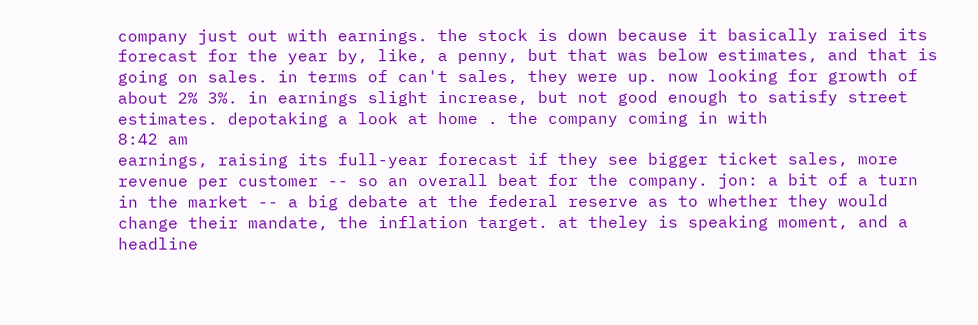company just out with earnings. the stock is down because it basically raised its forecast for the year by, like, a penny, but that was below estimates, and that is going on sales. in terms of can't sales, they were up. now looking for growth of about 2% 3%. in earnings slight increase, but not good enough to satisfy street estimates. depotaking a look at home . the company coming in with
8:42 am
earnings, raising its full-year forecast if they see bigger ticket sales, more revenue per customer -- so an overall beat for the company. jon: a bit of a turn in the market -- a big debate at the federal reserve as to whether they would change their mandate, the inflation target. at theley is speaking moment, and a headline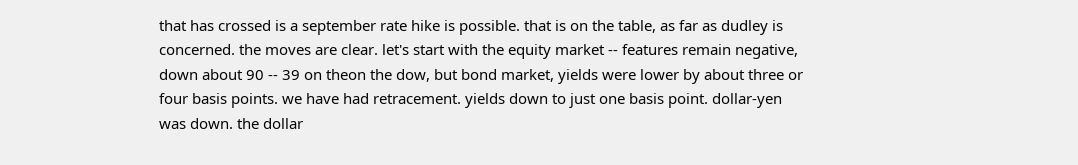that has crossed is a september rate hike is possible. that is on the table, as far as dudley is concerned. the moves are clear. let's start with the equity market -- features remain negative, down about 90 -- 39 on theon the dow, but bond market, yields were lower by about three or four basis points. we have had retracement. yields down to just one basis point. dollar-yen was down. the dollar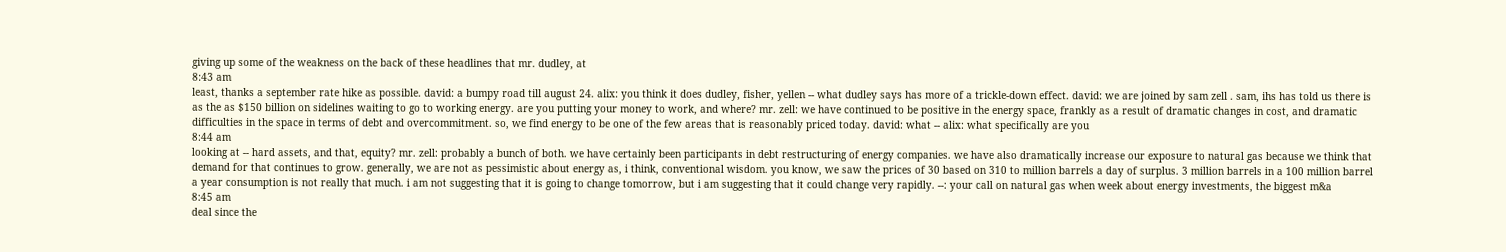giving up some of the weakness on the back of these headlines that mr. dudley, at
8:43 am
least, thanks a september rate hike as possible. david: a bumpy road till august 24. alix: you think it does dudley, fisher, yellen -- what dudley says has more of a trickle-down effect. david: we are joined by sam zell . sam, ihs has told us there is as the as $150 billion on sidelines waiting to go to working energy. are you putting your money to work, and where? mr. zell: we have continued to be positive in the energy space, frankly as a result of dramatic changes in cost, and dramatic difficulties in the space in terms of debt and overcommitment. so, we find energy to be one of the few areas that is reasonably priced today. david: what -- alix: what specifically are you
8:44 am
looking at -- hard assets, and that, equity? mr. zell: probably a bunch of both. we have certainly been participants in debt restructuring of energy companies. we have also dramatically increase our exposure to natural gas because we think that demand for that continues to grow. generally, we are not as pessimistic about energy as, i think, conventional wisdom. you know, we saw the prices of 30 based on 310 to million barrels a day of surplus. 3 million barrels in a 100 million barrel a year consumption is not really that much. i am not suggesting that it is going to change tomorrow, but i am suggesting that it could change very rapidly. --: your call on natural gas when week about energy investments, the biggest m&a
8:45 am
deal since the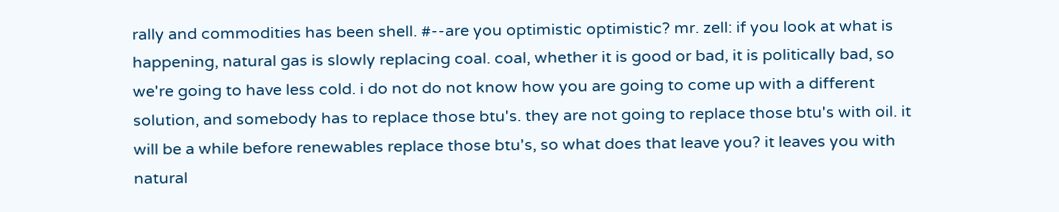rally and commodities has been shell. #--are you optimistic optimistic? mr. zell: if you look at what is happening, natural gas is slowly replacing coal. coal, whether it is good or bad, it is politically bad, so we're going to have less cold. i do not do not know how you are going to come up with a different solution, and somebody has to replace those btu's. they are not going to replace those btu's with oil. it will be a while before renewables replace those btu's, so what does that leave you? it leaves you with natural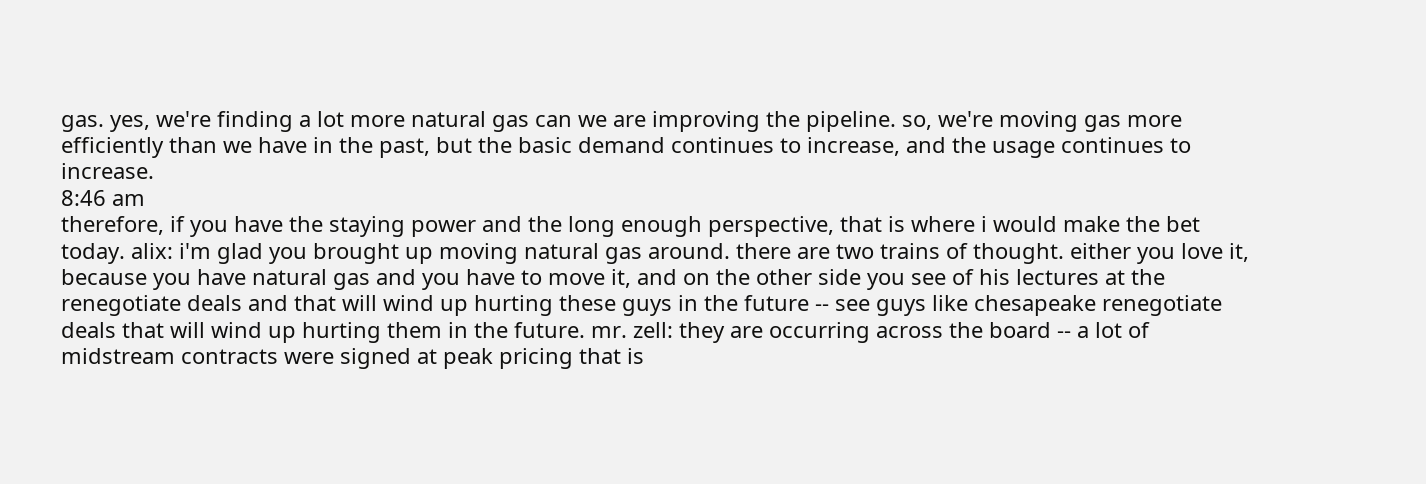gas. yes, we're finding a lot more natural gas can we are improving the pipeline. so, we're moving gas more efficiently than we have in the past, but the basic demand continues to increase, and the usage continues to increase.
8:46 am
therefore, if you have the staying power and the long enough perspective, that is where i would make the bet today. alix: i'm glad you brought up moving natural gas around. there are two trains of thought. either you love it, because you have natural gas and you have to move it, and on the other side you see of his lectures at the renegotiate deals and that will wind up hurting these guys in the future -- see guys like chesapeake renegotiate deals that will wind up hurting them in the future. mr. zell: they are occurring across the board -- a lot of midstream contracts were signed at peak pricing that is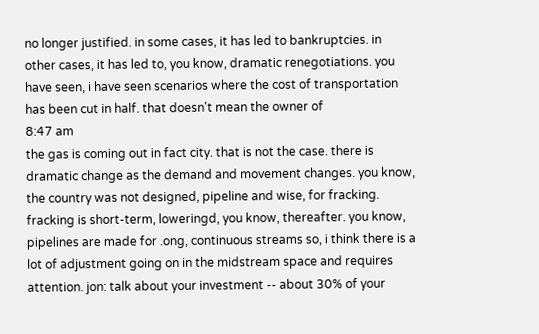no longer justified. in some cases, it has led to bankruptcies. in other cases, it has led to, you know, dramatic renegotiations. you have seen, i have seen scenarios where the cost of transportation has been cut in half. that doesn't mean the owner of
8:47 am
the gas is coming out in fact city. that is not the case. there is dramatic change as the demand and movement changes. you know, the country was not designed, pipeline and wise, for fracking. fracking is short-term, loweringd, you know, thereafter. you know, pipelines are made for .ong, continuous streams so, i think there is a lot of adjustment going on in the midstream space and requires attention. jon: talk about your investment -- about 30% of your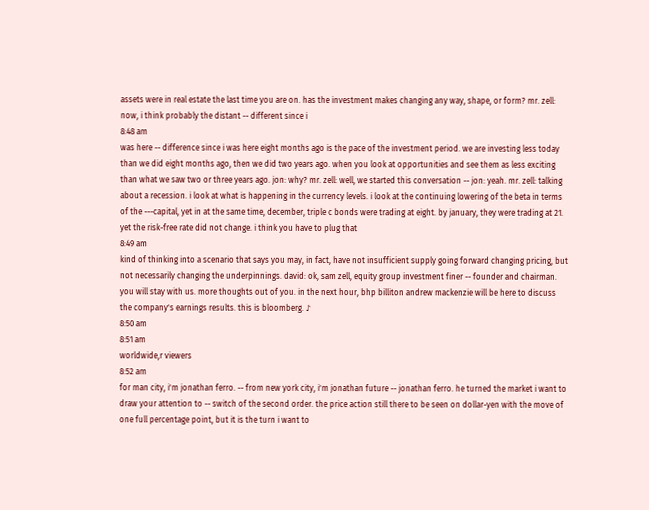assets were in real estate the last time you are on. has the investment makes changing any way, shape, or form? mr. zell: now, i think probably the distant -- different since i
8:48 am
was here -- difference since i was here eight months ago is the pace of the investment period. we are investing less today than we did eight months ago, then we did two years ago. when you look at opportunities and see them as less exciting than what we saw two or three years ago. jon: why? mr. zell: well, we started this conversation -- jon: yeah. mr. zell: talking about a recession. i look at what is happening in the currency levels. i look at the continuing lowering of the beta in terms of the ---capital, yet in at the same time, december, triple c bonds were trading at eight. by january, they were trading at 21. yet the risk-free rate did not change. i think you have to plug that
8:49 am
kind of thinking into a scenario that says you may, in fact, have not insufficient supply going forward changing pricing, but not necessarily changing the underpinnings. david: ok, sam zell, equity group investment finer -- founder and chairman. you will stay with us. more thoughts out of you. in the next hour, bhp billiton andrew mackenzie will be here to discuss the company's earnings results. this is bloomberg. ♪
8:50 am
8:51 am
worldwide,r viewers
8:52 am
for man city, i'm jonathan ferro. -- from new york city, i'm jonathan future -- jonathan ferro. he turned the market i want to draw your attention to -- switch of the second order. the price action still there to be seen on dollar-yen with the move of one full percentage point, but it is the turn i want to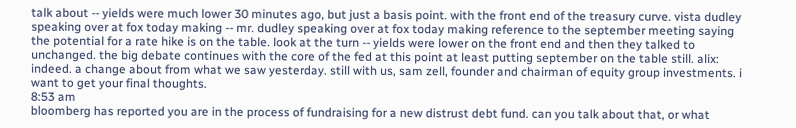talk about -- yields were much lower 30 minutes ago, but just a basis point. with the front end of the treasury curve. vista dudley speaking over at fox today making -- mr. dudley speaking over at fox today making reference to the september meeting saying the potential for a rate hike is on the table. look at the turn -- yields were lower on the front end and then they talked to unchanged. the big debate continues with the core of the fed at this point at least putting september on the table still. alix: indeed. a change about from what we saw yesterday. still with us, sam zell, founder and chairman of equity group investments. i want to get your final thoughts.
8:53 am
bloomberg has reported you are in the process of fundraising for a new distrust debt fund. can you talk about that, or what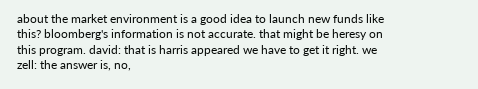about the market environment is a good idea to launch new funds like this? bloomberg's information is not accurate. that might be heresy on this program. david: that is harris appeared we have to get it right. we zell: the answer is, no,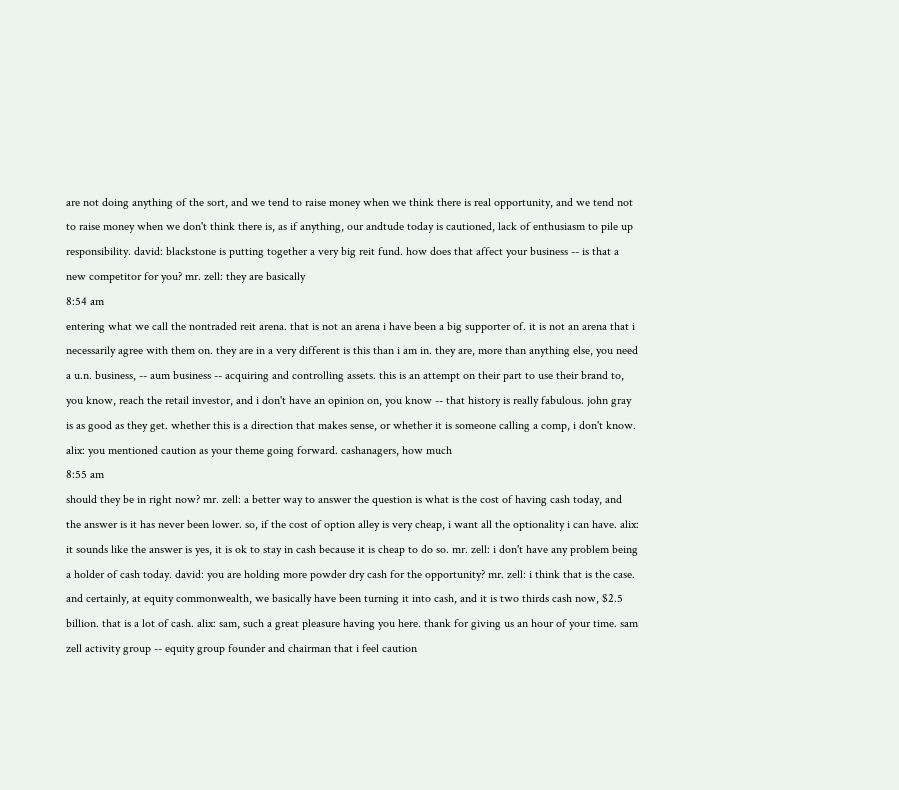are not doing anything of the sort, and we tend to raise money when we think there is real opportunity, and we tend not to raise money when we don't think there is, as if anything, our andtude today is cautioned, lack of enthusiasm to pile up responsibility. david: blackstone is putting together a very big reit fund. how does that affect your business -- is that a new competitor for you? mr. zell: they are basically
8:54 am
entering what we call the nontraded reit arena. that is not an arena i have been a big supporter of. it is not an arena that i necessarily agree with them on. they are in a very different is this than i am in. they are, more than anything else, you need a u.n. business, -- aum business -- acquiring and controlling assets. this is an attempt on their part to use their brand to, you know, reach the retail investor, and i don't have an opinion on, you know -- that history is really fabulous. john gray is as good as they get. whether this is a direction that makes sense, or whether it is someone calling a comp, i don't know. alix: you mentioned caution as your theme going forward. cashanagers, how much
8:55 am
should they be in right now? mr. zell: a better way to answer the question is what is the cost of having cash today, and the answer is it has never been lower. so, if the cost of option alley is very cheap, i want all the optionality i can have. alix: it sounds like the answer is yes, it is ok to stay in cash because it is cheap to do so. mr. zell: i don't have any problem being a holder of cash today. david: you are holding more powder dry cash for the opportunity? mr. zell: i think that is the case. and certainly, at equity commonwealth, we basically have been turning it into cash, and it is two thirds cash now, $2.5 billion. that is a lot of cash. alix: sam, such a great pleasure having you here. thank for giving us an hour of your time. sam zell activity group -- equity group founder and chairman that i feel caution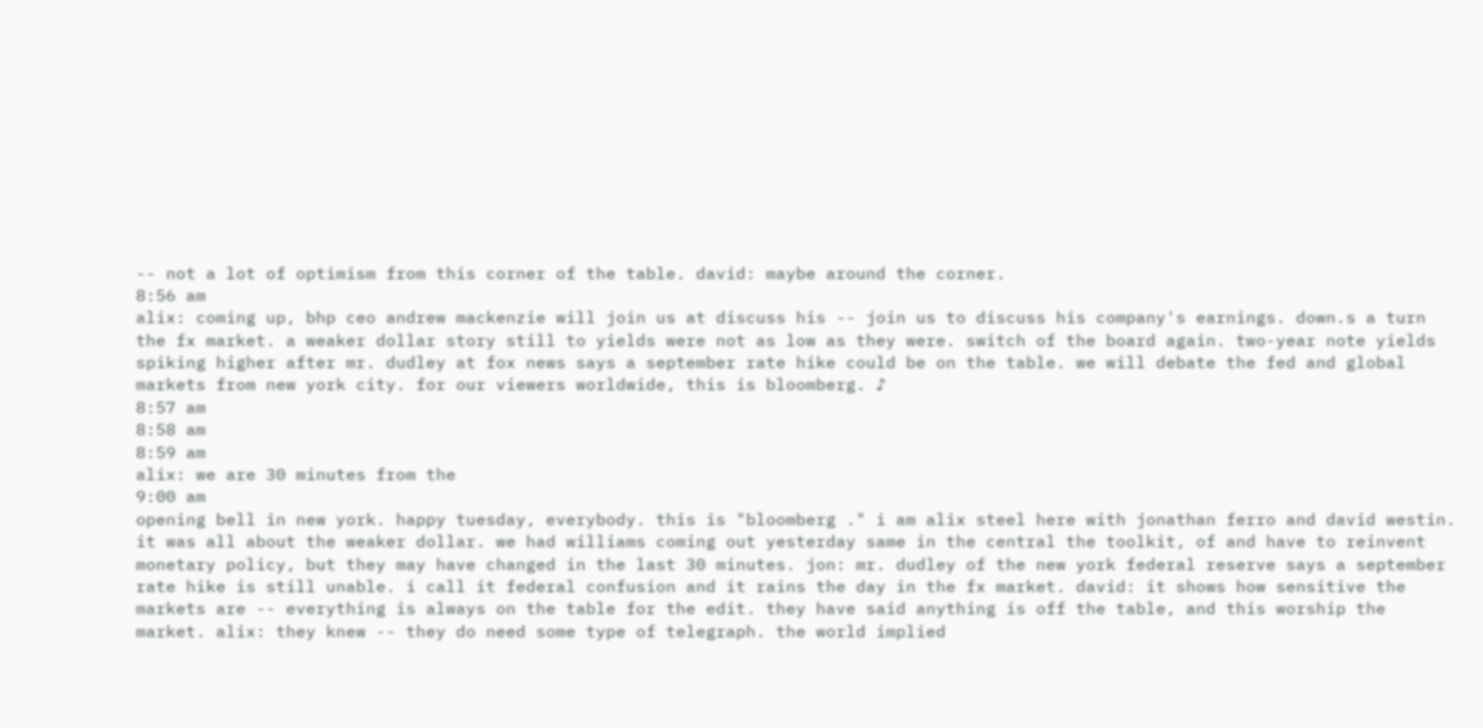-- not a lot of optimism from this corner of the table. david: maybe around the corner.
8:56 am
alix: coming up, bhp ceo andrew mackenzie will join us at discuss his -- join us to discuss his company's earnings. down.s a turn the fx market. a weaker dollar story still to yields were not as low as they were. switch of the board again. two-year note yields spiking higher after mr. dudley at fox news says a september rate hike could be on the table. we will debate the fed and global markets from new york city. for our viewers worldwide, this is bloomberg. ♪
8:57 am
8:58 am
8:59 am
alix: we are 30 minutes from the
9:00 am
opening bell in new york. happy tuesday, everybody. this is "bloomberg ." i am alix steel here with jonathan ferro and david westin. it was all about the weaker dollar. we had williams coming out yesterday same in the central the toolkit, of and have to reinvent monetary policy, but they may have changed in the last 30 minutes. jon: mr. dudley of the new york federal reserve says a september rate hike is still unable. i call it federal confusion and it rains the day in the fx market. david: it shows how sensitive the markets are -- everything is always on the table for the edit. they have said anything is off the table, and this worship the market. alix: they knew -- they do need some type of telegraph. the world implied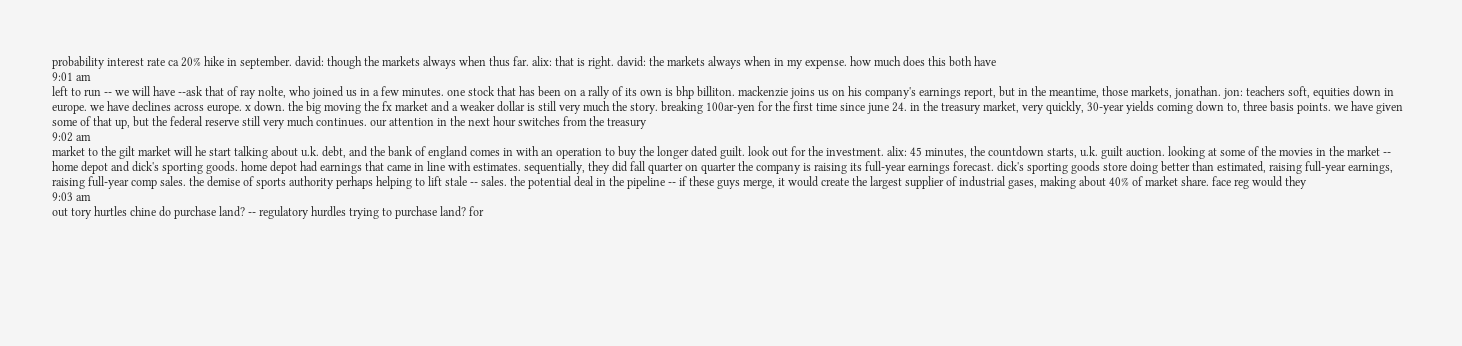probability interest rate ca 20% hike in september. david: though the markets always when thus far. alix: that is right. david: the markets always when in my expense. how much does this both have
9:01 am
left to run -- we will have --ask that of ray nolte, who joined us in a few minutes. one stock that has been on a rally of its own is bhp billiton. mackenzie joins us on his company's earnings report, but in the meantime, those markets, jonathan. jon: teachers soft, equities down in europe. we have declines across europe. x down. the big moving the fx market and a weaker dollar is still very much the story. breaking 100ar-yen for the first time since june 24. in the treasury market, very quickly, 30-year yields coming down to, three basis points. we have given some of that up, but the federal reserve still very much continues. our attention in the next hour switches from the treasury
9:02 am
market to the gilt market will he start talking about u.k. debt, and the bank of england comes in with an operation to buy the longer dated guilt. look out for the investment. alix: 45 minutes, the countdown starts, u.k. guilt auction. looking at some of the movies in the market -- home depot and dick's sporting goods. home depot had earnings that came in line with estimates. sequentially, they did fall quarter on quarter the company is raising its full-year earnings forecast. dick's sporting goods store doing better than estimated, raising full-year earnings, raising full-year comp sales. the demise of sports authority perhaps helping to lift stale -- sales. the potential deal in the pipeline -- if these guys merge, it would create the largest supplier of industrial gases, making about 40% of market share. face reg would they
9:03 am
out tory hurtles chine do purchase land? -- regulatory hurdles trying to purchase land? for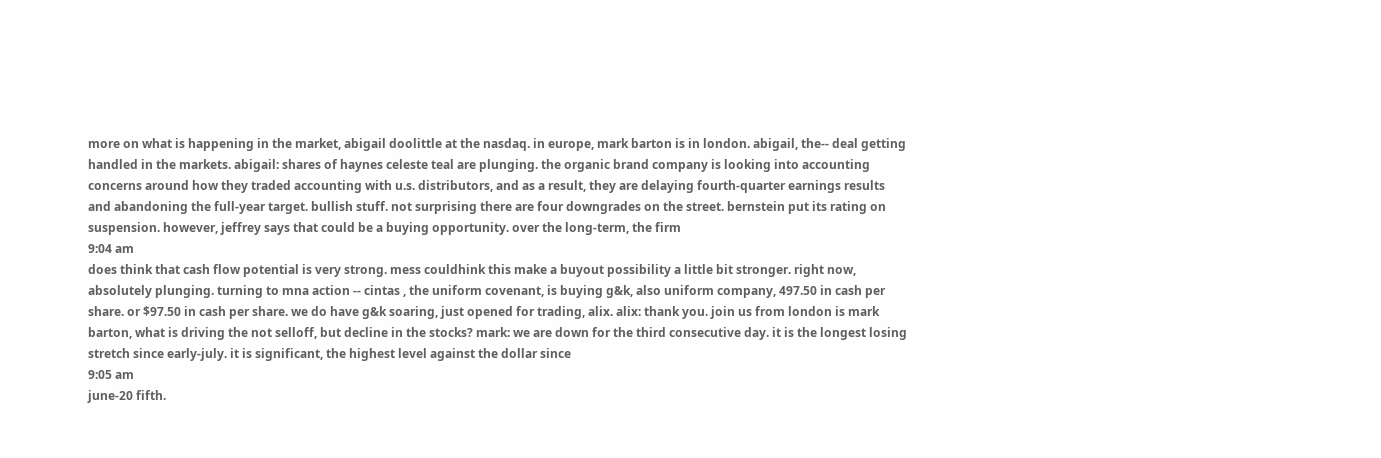more on what is happening in the market, abigail doolittle at the nasdaq. in europe, mark barton is in london. abigail, the-- deal getting handled in the markets. abigail: shares of haynes celeste teal are plunging. the organic brand company is looking into accounting concerns around how they traded accounting with u.s. distributors, and as a result, they are delaying fourth-quarter earnings results and abandoning the full-year target. bullish stuff. not surprising there are four downgrades on the street. bernstein put its rating on suspension. however, jeffrey says that could be a buying opportunity. over the long-term, the firm
9:04 am
does think that cash flow potential is very strong. mess couldhink this make a buyout possibility a little bit stronger. right now, absolutely plunging. turning to mna action -- cintas , the uniform covenant, is buying g&k, also uniform company, 497.50 in cash per share. or $97.50 in cash per share. we do have g&k soaring, just opened for trading, alix. alix: thank you. join us from london is mark barton, what is driving the not selloff, but decline in the stocks? mark: we are down for the third consecutive day. it is the longest losing stretch since early-july. it is significant, the highest level against the dollar since
9:05 am
june-20 fifth.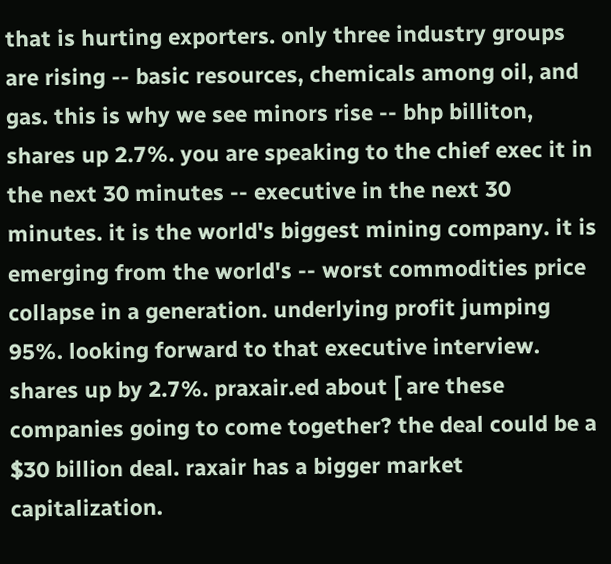that is hurting exporters. only three industry groups are rising -- basic resources, chemicals among oil, and gas. this is why we see minors rise -- bhp billiton, shares up 2.7%. you are speaking to the chief exec it in the next 30 minutes -- executive in the next 30 minutes. it is the world's biggest mining company. it is emerging from the world's -- worst commodities price collapse in a generation. underlying profit jumping 95%. looking forward to that executive interview. shares up by 2.7%. praxair.ed about [ are these companies going to come together? the deal could be a $30 billion deal. raxair has a bigger market capitalization.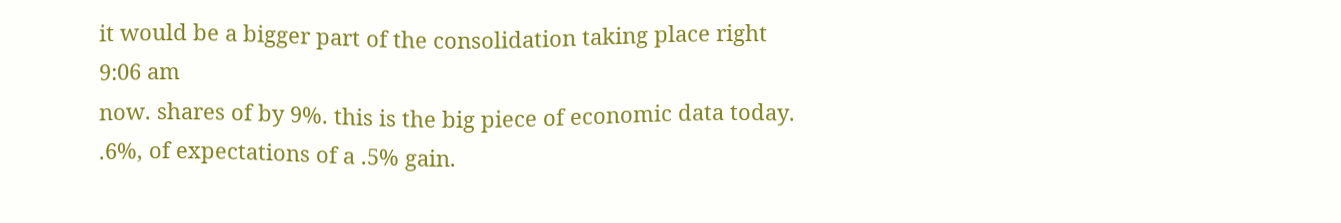it would be a bigger part of the consolidation taking place right
9:06 am
now. shares of by 9%. this is the big piece of economic data today. .6%, of expectations of a .5% gain.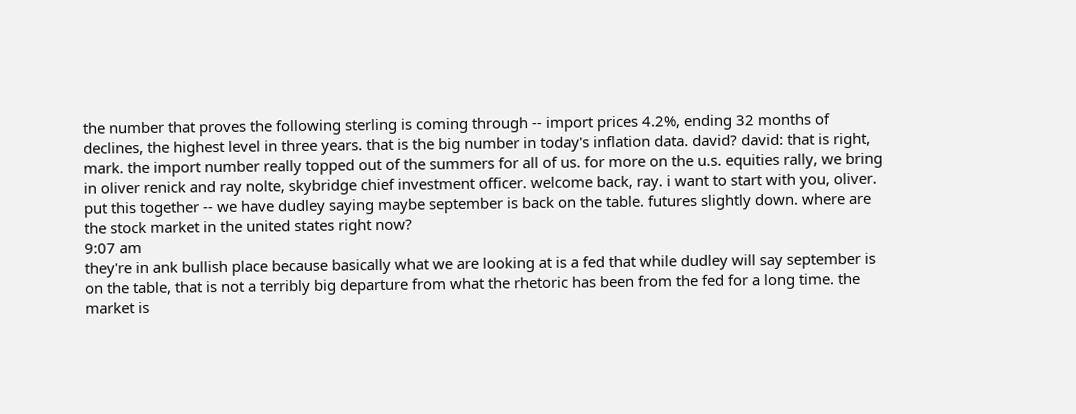the number that proves the following sterling is coming through -- import prices 4.2%, ending 32 months of declines, the highest level in three years. that is the big number in today's inflation data. david? david: that is right, mark. the import number really topped out of the summers for all of us. for more on the u.s. equities rally, we bring in oliver renick and ray nolte, skybridge chief investment officer. welcome back, ray. i want to start with you, oliver. put this together -- we have dudley saying maybe september is back on the table. futures slightly down. where are the stock market in the united states right now?
9:07 am
they're in ank bullish place because basically what we are looking at is a fed that while dudley will say september is on the table, that is not a terribly big departure from what the rhetoric has been from the fed for a long time. the market is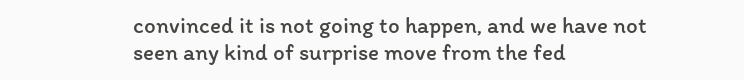convinced it is not going to happen, and we have not seen any kind of surprise move from the fed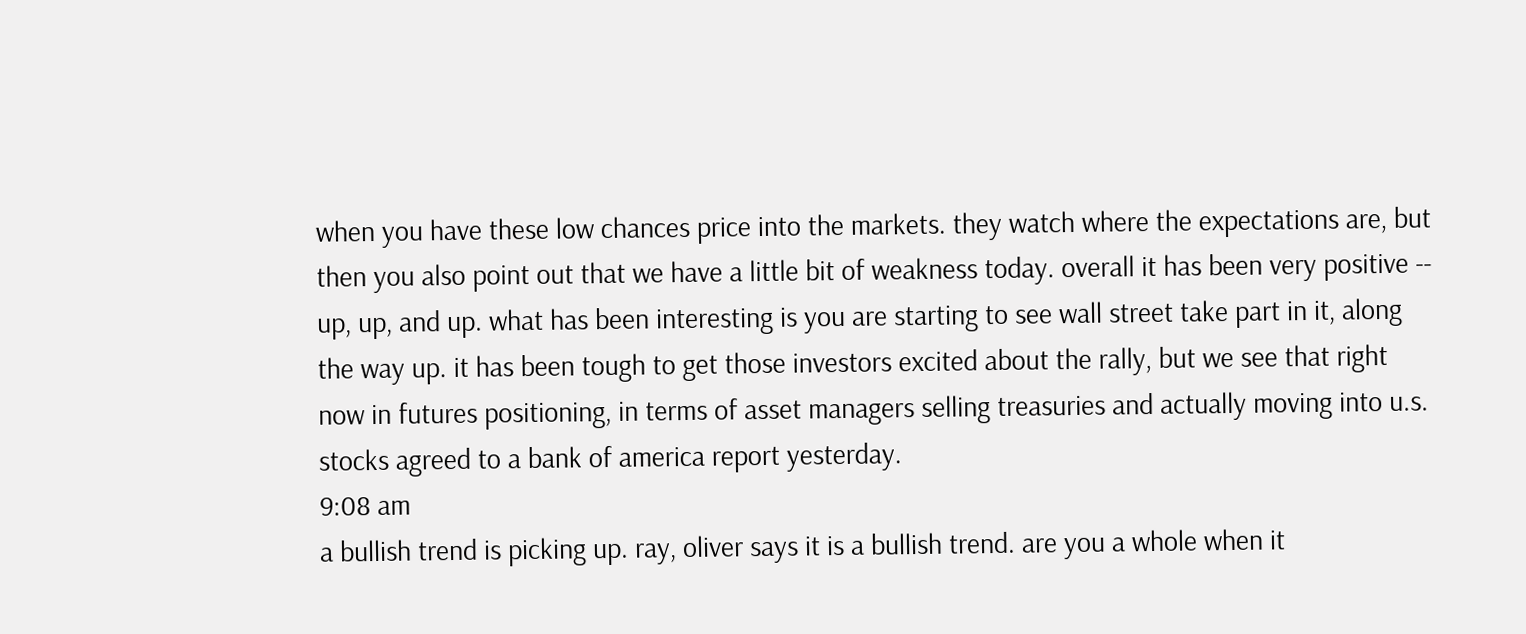when you have these low chances price into the markets. they watch where the expectations are, but then you also point out that we have a little bit of weakness today. overall it has been very positive -- up, up, and up. what has been interesting is you are starting to see wall street take part in it, along the way up. it has been tough to get those investors excited about the rally, but we see that right now in futures positioning, in terms of asset managers selling treasuries and actually moving into u.s. stocks agreed to a bank of america report yesterday.
9:08 am
a bullish trend is picking up. ray, oliver says it is a bullish trend. are you a whole when it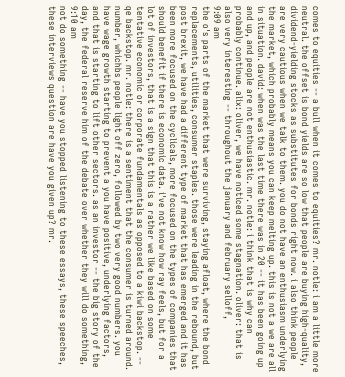comes to equities -- a bull when it comes to equities? mr. notle: i am a little more neutral. the offset is bond yields are so low that people are buying high-quality, dividend-yielding stocks as substitutes for bonds right now. i also think people are very cautious when we talk to them. you do not have an enthusiasm underlying the market, which probably means you can keep melting up. this is not a we are all in situation. david: when was the last time there was in 20 -- it has been going up and up, and people are not enthusiastic. mr. notle: i think that is why can probably continue. alix: oliver, we have noticed some stagnation. oliver: that is also very interesting -- throughout the january and february selloff,
9:09 am
the o's parts of the market that were surviving, staying afloat, where the bond replacements, utilities, consumer staples. those were leading in the rebound, but post brexit, we have had a different type of market that has emerged and it has been more focused on the cyclicals, more focused on the types of companies that should benefit if there is economic data. i've not know how ray feels, but for a lot of investors, that is a sign that this is a rather we like based on some tentative economic or corporate fundamentals as opposed to a kiwi backstop. -- qe backstop. mr. notle: there is a sentiment that the consumer is turned around. number, whichbs people light off zero, followed by two very good numbers. you have wage growth starting to prevent a you have positive, underlying factors, and that is starting to lift other sectors. as an investor -- the big story of the day, the federal reserve him of the debate over whether they will do something,
9:10 am
not do something -- have you stopped listening to these essays, these speeches, these interviews question are have you given up? mr.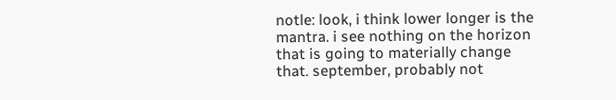notle: look, i think lower longer is the mantra. i see nothing on the horizon that is going to materially change that. september, probably not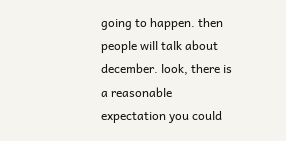going to happen. then people will talk about december. look, there is a reasonable expectation you could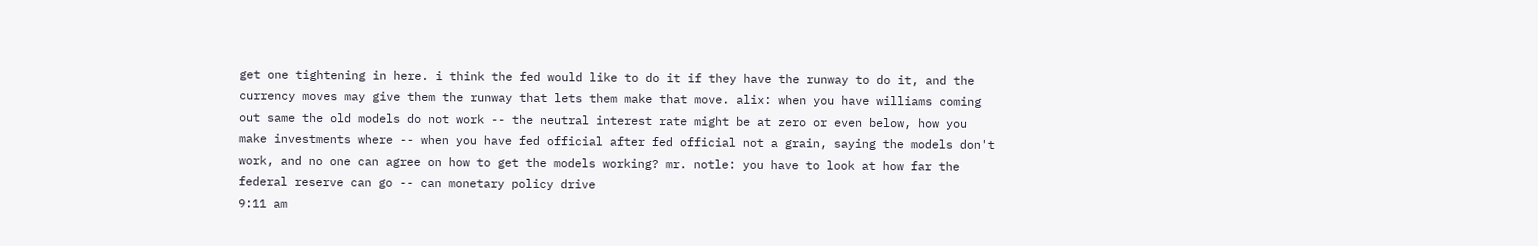get one tightening in here. i think the fed would like to do it if they have the runway to do it, and the currency moves may give them the runway that lets them make that move. alix: when you have williams coming out same the old models do not work -- the neutral interest rate might be at zero or even below, how you make investments where -- when you have fed official after fed official not a grain, saying the models don't work, and no one can agree on how to get the models working? mr. notle: you have to look at how far the federal reserve can go -- can monetary policy drive
9:11 am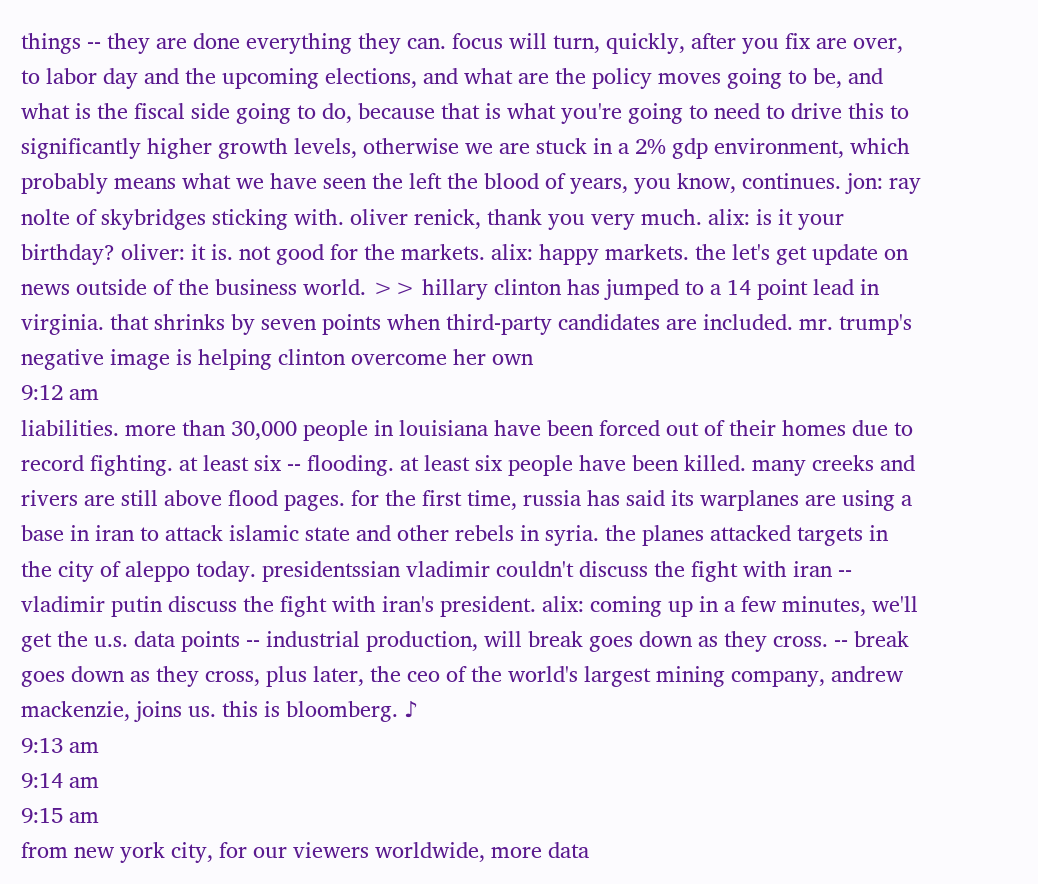things -- they are done everything they can. focus will turn, quickly, after you fix are over, to labor day and the upcoming elections, and what are the policy moves going to be, and what is the fiscal side going to do, because that is what you're going to need to drive this to significantly higher growth levels, otherwise we are stuck in a 2% gdp environment, which probably means what we have seen the left the blood of years, you know, continues. jon: ray nolte of skybridges sticking with. oliver renick, thank you very much. alix: is it your birthday? oliver: it is. not good for the markets. alix: happy markets. the let's get update on news outside of the business world. >> hillary clinton has jumped to a 14 point lead in virginia. that shrinks by seven points when third-party candidates are included. mr. trump's negative image is helping clinton overcome her own
9:12 am
liabilities. more than 30,000 people in louisiana have been forced out of their homes due to record fighting. at least six -- flooding. at least six people have been killed. many creeks and rivers are still above flood pages. for the first time, russia has said its warplanes are using a base in iran to attack islamic state and other rebels in syria. the planes attacked targets in the city of aleppo today. presidentssian vladimir couldn't discuss the fight with iran -- vladimir putin discuss the fight with iran's president. alix: coming up in a few minutes, we'll get the u.s. data points -- industrial production, will break goes down as they cross. -- break goes down as they cross, plus later, the ceo of the world's largest mining company, andrew mackenzie, joins us. this is bloomberg. ♪
9:13 am
9:14 am
9:15 am
from new york city, for our viewers worldwide, more data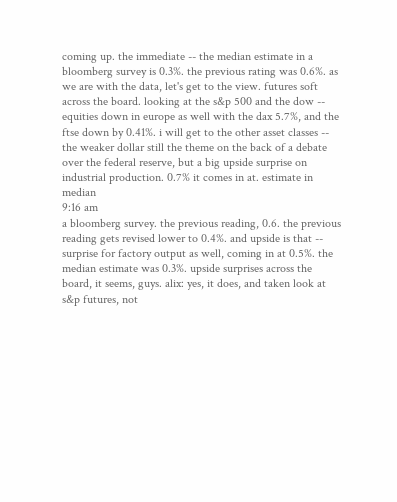coming up. the immediate -- the median estimate in a bloomberg survey is 0.3%. the previous rating was 0.6%. as we are with the data, let's get to the view. futures soft across the board. looking at the s&p 500 and the dow -- equities down in europe as well with the dax 5.7%, and the ftse down by 0.41%. i will get to the other asset classes -- the weaker dollar still the theme on the back of a debate over the federal reserve, but a big upside surprise on industrial production. 0.7% it comes in at. estimate in median
9:16 am
a bloomberg survey. the previous reading, 0.6. the previous reading gets revised lower to 0.4%. and upside is that -- surprise for factory output as well, coming in at 0.5%. the median estimate was 0.3%. upside surprises across the board, it seems, guys. alix: yes, it does, and taken look at s&p futures, not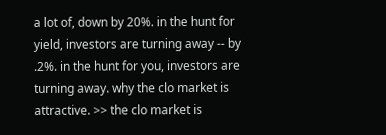a lot of, down by 20%. in the hunt for yield, investors are turning away -- by .2%. in the hunt for you, investors are turning away. why the clo market is attractive. >> the clo market is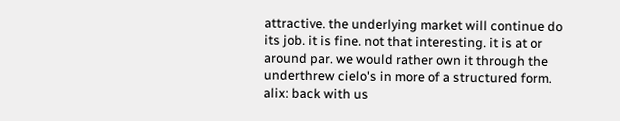attractive. the underlying market will continue do its job. it is fine. not that interesting. it is at or around par. we would rather own it through the underthrew cielo's in more of a structured form. alix: back with us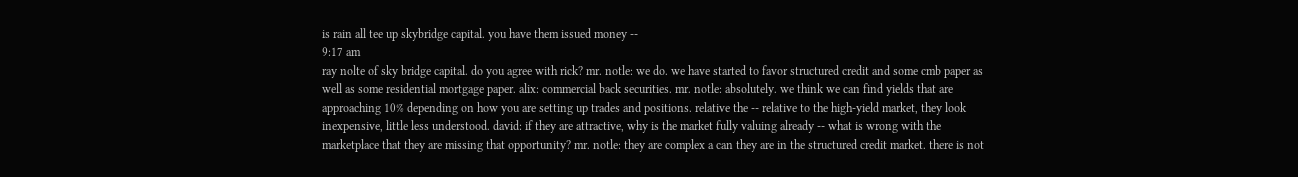is rain all tee up skybridge capital. you have them issued money --
9:17 am
ray nolte of sky bridge capital. do you agree with rick? mr. notle: we do. we have started to favor structured credit and some cmb paper as well as some residential mortgage paper. alix: commercial back securities. mr. notle: absolutely. we think we can find yields that are approaching 10% depending on how you are setting up trades and positions. relative the -- relative to the high-yield market, they look inexpensive, little less understood. david: if they are attractive, why is the market fully valuing already -- what is wrong with the marketplace that they are missing that opportunity? mr. notle: they are complex a can they are in the structured credit market. there is not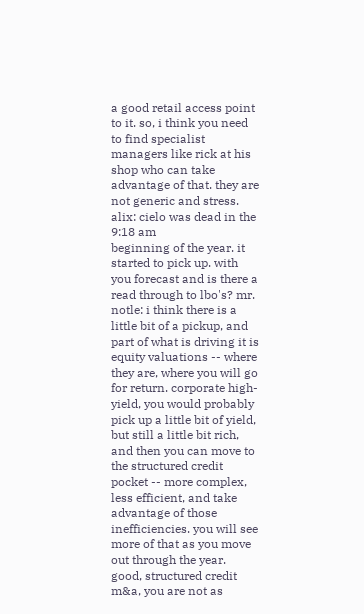a good retail access point to it. so, i think you need to find specialist managers like rick at his shop who can take advantage of that. they are not generic and stress. alix: cielo was dead in the
9:18 am
beginning of the year. it started to pick up. with you forecast and is there a read through to lbo's? mr. notle: i think there is a little bit of a pickup, and part of what is driving it is equity valuations -- where they are, where you will go for return. corporate high-yield, you would probably pick up a little bit of yield, but still a little bit rich, and then you can move to the structured credit pocket -- more complex, less efficient, and take advantage of those inefficiencies. you will see more of that as you move out through the year. good, structured credit m&a, you are not as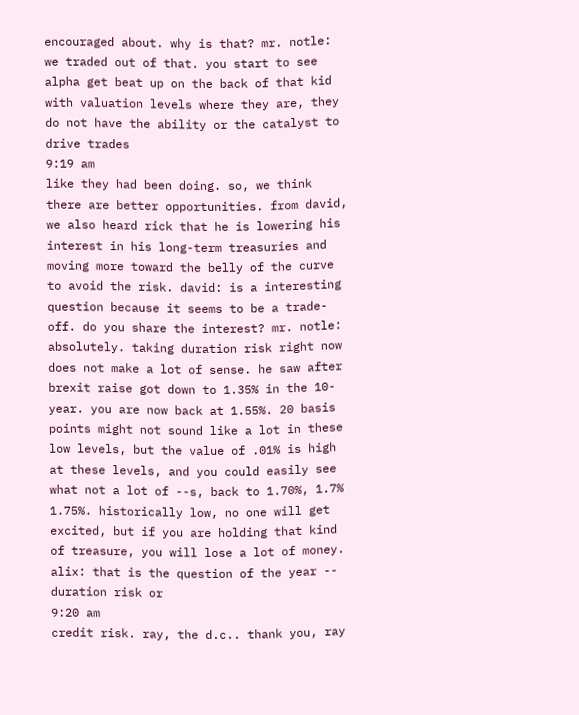encouraged about. why is that? mr. notle: we traded out of that. you start to see alpha get beat up on the back of that kid with valuation levels where they are, they do not have the ability or the catalyst to drive trades
9:19 am
like they had been doing. so, we think there are better opportunities. from david, we also heard rick that he is lowering his interest in his long-term treasuries and moving more toward the belly of the curve to avoid the risk. david: is a interesting question because it seems to be a trade-off. do you share the interest? mr. notle: absolutely. taking duration risk right now does not make a lot of sense. he saw after brexit raise got down to 1.35% in the 10-year. you are now back at 1.55%. 20 basis points might not sound like a lot in these low levels, but the value of .01% is high at these levels, and you could easily see what not a lot of --s, back to 1.70%, 1.7% 1.75%. historically low, no one will get excited, but if you are holding that kind of treasure, you will lose a lot of money. alix: that is the question of the year -- duration risk or
9:20 am
credit risk. ray, the d.c.. thank you, ray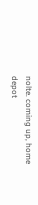nolte. coming up, home depot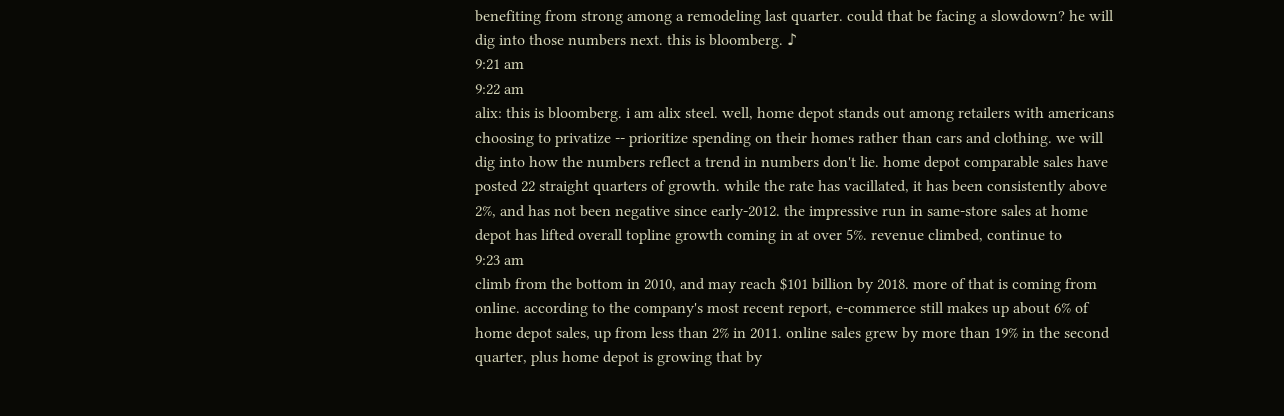benefiting from strong among a remodeling last quarter. could that be facing a slowdown? he will dig into those numbers next. this is bloomberg. ♪
9:21 am
9:22 am
alix: this is bloomberg. i am alix steel. well, home depot stands out among retailers with americans choosing to privatize -- prioritize spending on their homes rather than cars and clothing. we will dig into how the numbers reflect a trend in numbers don't lie. home depot comparable sales have posted 22 straight quarters of growth. while the rate has vacillated, it has been consistently above 2%, and has not been negative since early-2012. the impressive run in same-store sales at home depot has lifted overall topline growth coming in at over 5%. revenue climbed, continue to
9:23 am
climb from the bottom in 2010, and may reach $101 billion by 2018. more of that is coming from online. according to the company's most recent report, e-commerce still makes up about 6% of home depot sales, up from less than 2% in 2011. online sales grew by more than 19% in the second quarter, plus home depot is growing that by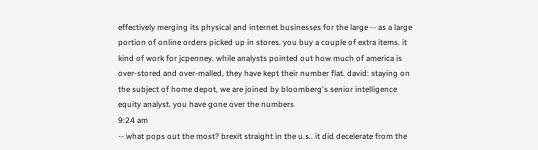effectively merging its physical and internet businesses for the large -- as a large portion of online orders picked up in stores. you buy a couple of extra items. it kind of work for jcpenney. while analysts pointed out how much of america is over-stored and over-malled, they have kept their number flat. david: staying on the subject of home depot, we are joined by bloomberg's senior intelligence equity analyst. you have gone over the numbers
9:24 am
-- what pops out the most? brexit straight in the u.s.. it did decelerate from the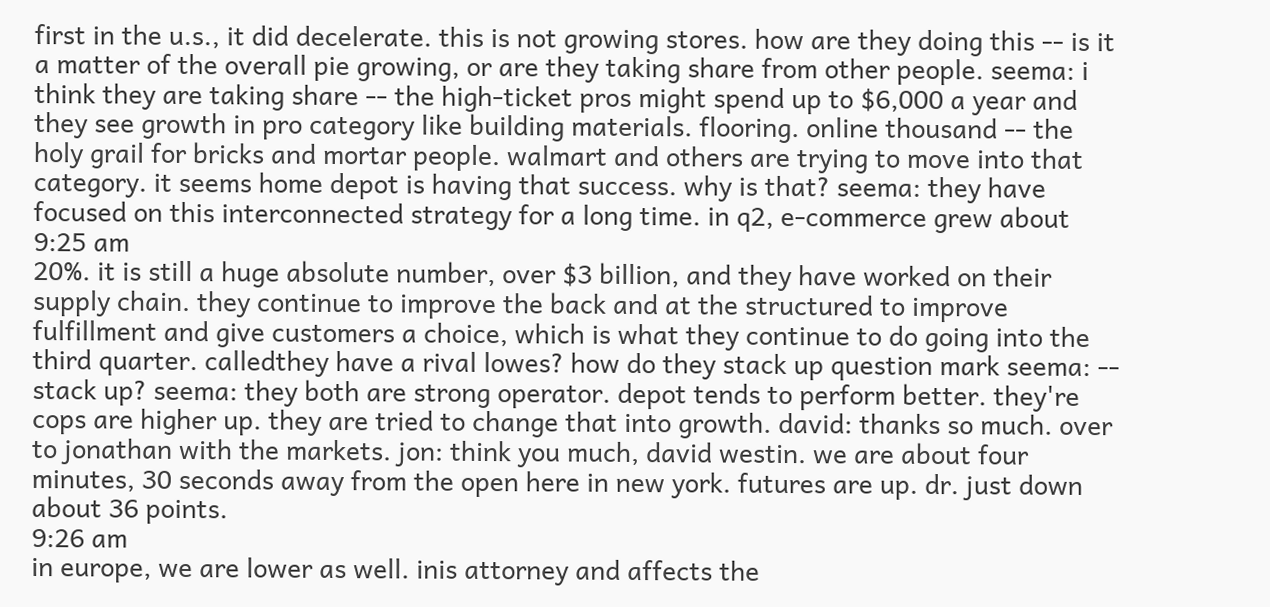first in the u.s., it did decelerate. this is not growing stores. how are they doing this -- is it a matter of the overall pie growing, or are they taking share from other people. seema: i think they are taking share -- the high-ticket pros might spend up to $6,000 a year and they see growth in pro category like building materials. flooring. online thousand -- the holy grail for bricks and mortar people. walmart and others are trying to move into that category. it seems home depot is having that success. why is that? seema: they have focused on this interconnected strategy for a long time. in q2, e-commerce grew about
9:25 am
20%. it is still a huge absolute number, over $3 billion, and they have worked on their supply chain. they continue to improve the back and at the structured to improve fulfillment and give customers a choice, which is what they continue to do going into the third quarter. calledthey have a rival lowes? how do they stack up question mark seema: -- stack up? seema: they both are strong operator. depot tends to perform better. they're cops are higher up. they are tried to change that into growth. david: thanks so much. over to jonathan with the markets. jon: think you much, david westin. we are about four minutes, 30 seconds away from the open here in new york. futures are up. dr. just down about 36 points.
9:26 am
in europe, we are lower as well. inis attorney and affects the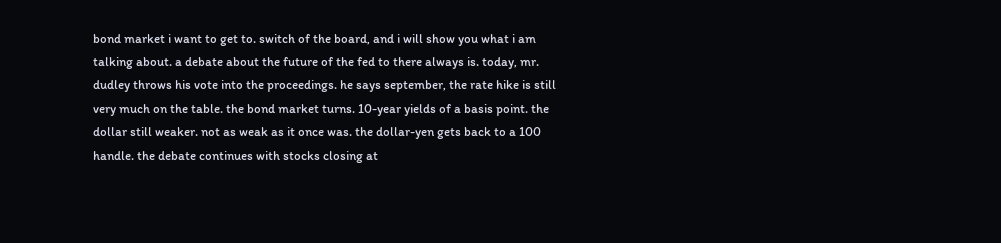bond market i want to get to. switch of the board, and i will show you what i am talking about. a debate about the future of the fed to there always is. today, mr. dudley throws his vote into the proceedings. he says september, the rate hike is still very much on the table. the bond market turns. 10-year yields of a basis point. the dollar still weaker. not as weak as it once was. the dollar-yen gets back to a 100 handle. the debate continues with stocks closing at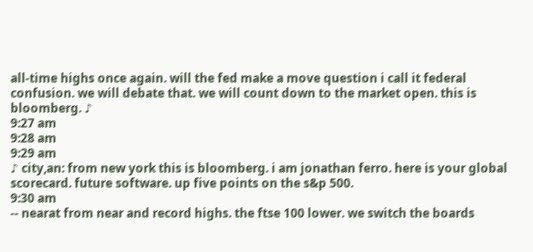all-time highs once again. will the fed make a move question i call it federal confusion. we will debate that. we will count down to the market open. this is bloomberg. ♪
9:27 am
9:28 am
9:29 am
♪ city,an: from new york this is bloomberg. i am jonathan ferro. here is your global scorecard. future software. up five points on the s&p 500.
9:30 am
-- nearat from near and record highs. the ftse 100 lower. we switch the boards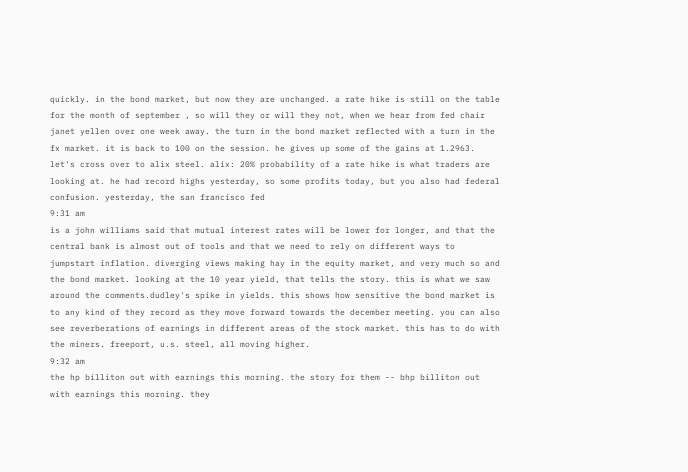quickly. in the bond market, but now they are unchanged. a rate hike is still on the table for the month of september , so will they or will they not, when we hear from fed chair janet yellen over one week away. the turn in the bond market reflected with a turn in the fx market. it is back to 100 on the session. he gives up some of the gains at 1.2963. let's cross over to alix steel. alix: 20% probability of a rate hike is what traders are looking at. he had record highs yesterday, so some profits today, but you also had federal confusion. yesterday, the san francisco fed
9:31 am
is a john williams said that mutual interest rates will be lower for longer, and that the central bank is almost out of tools and that we need to rely on different ways to jumpstart inflation. diverging views making hay in the equity market, and very much so and the bond market. looking at the 10 year yield, that tells the story. this is what we saw around the comments.dudley's spike in yields. this shows how sensitive the bond market is to any kind of they record as they move forward towards the december meeting. you can also see reverberations of earnings in different areas of the stock market. this has to do with the miners. freeport, u.s. steel, all moving higher.
9:32 am
the hp billiton out with earnings this morning. the story for them -- bhp billiton out with earnings this morning. they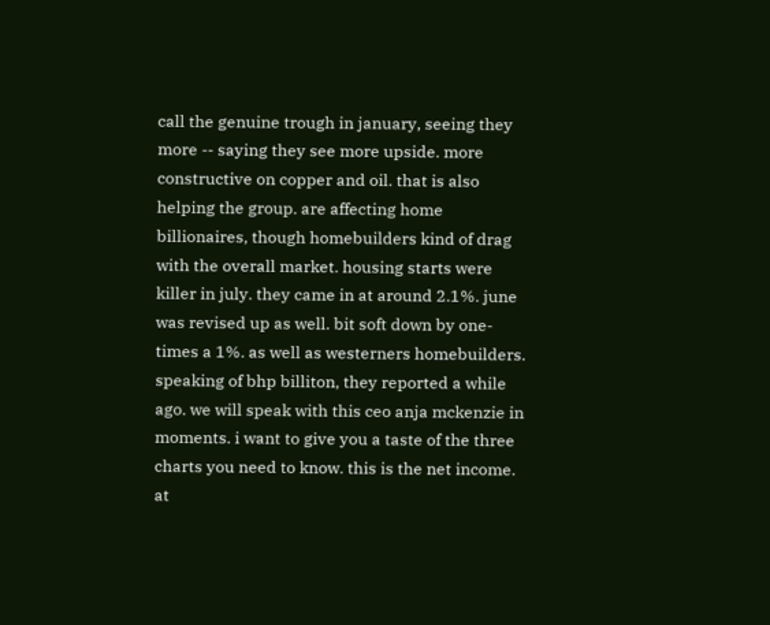call the genuine trough in january, seeing they more -- saying they see more upside. more constructive on copper and oil. that is also helping the group. are affecting home billionaires, though homebuilders kind of drag with the overall market. housing starts were killer in july. they came in at around 2.1%. june was revised up as well. bit soft down by one-times a 1%. as well as westerners homebuilders. speaking of bhp billiton, they reported a while ago. we will speak with this ceo anja mckenzie in moments. i want to give you a taste of the three charts you need to know. this is the net income. at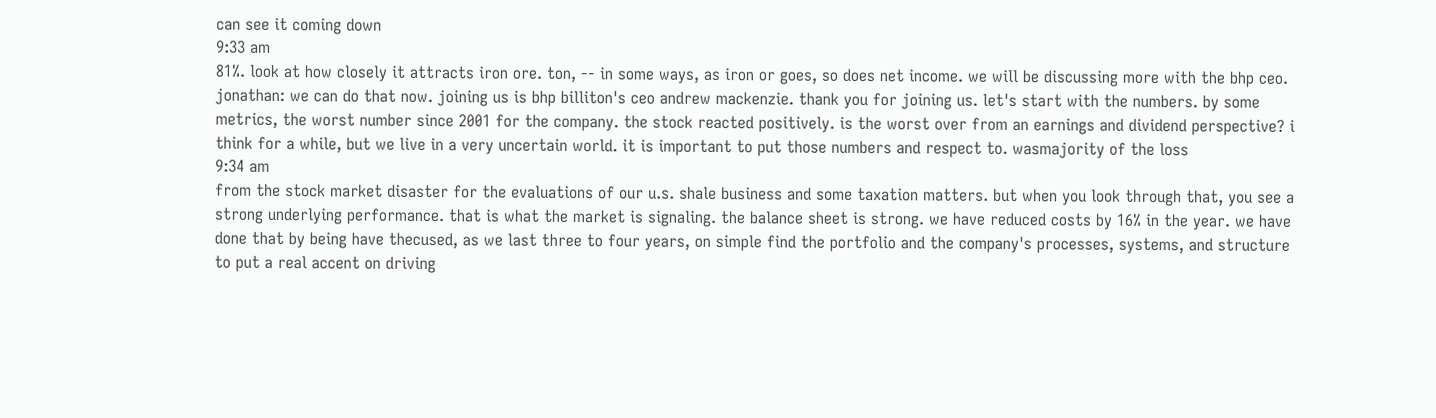can see it coming down
9:33 am
81%. look at how closely it attracts iron ore. ton, -- in some ways, as iron or goes, so does net income. we will be discussing more with the bhp ceo. jonathan: we can do that now. joining us is bhp billiton's ceo andrew mackenzie. thank you for joining us. let's start with the numbers. by some metrics, the worst number since 2001 for the company. the stock reacted positively. is the worst over from an earnings and dividend perspective? i think for a while, but we live in a very uncertain world. it is important to put those numbers and respect to. wasmajority of the loss
9:34 am
from the stock market disaster for the evaluations of our u.s. shale business and some taxation matters. but when you look through that, you see a strong underlying performance. that is what the market is signaling. the balance sheet is strong. we have reduced costs by 16% in the year. we have done that by being have thecused, as we last three to four years, on simple find the portfolio and the company's processes, systems, and structure to put a real accent on driving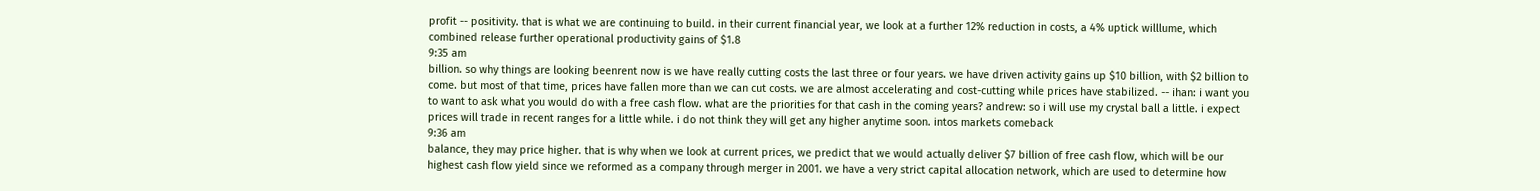profit -- positivity. that is what we are continuing to build. in their current financial year, we look at a further 12% reduction in costs, a 4% uptick willlume, which combined release further operational productivity gains of $1.8
9:35 am
billion. so why things are looking beenrent now is we have really cutting costs the last three or four years. we have driven activity gains up $10 billion, with $2 billion to come. but most of that time, prices have fallen more than we can cut costs. we are almost accelerating and cost-cutting while prices have stabilized. -- ihan: i want you to want to ask what you would do with a free cash flow. what are the priorities for that cash in the coming years? andrew: so i will use my crystal ball a little. i expect prices will trade in recent ranges for a little while. i do not think they will get any higher anytime soon. intos markets comeback
9:36 am
balance, they may price higher. that is why when we look at current prices, we predict that we would actually deliver $7 billion of free cash flow, which will be our highest cash flow yield since we reformed as a company through merger in 2001. we have a very strict capital allocation network, which are used to determine how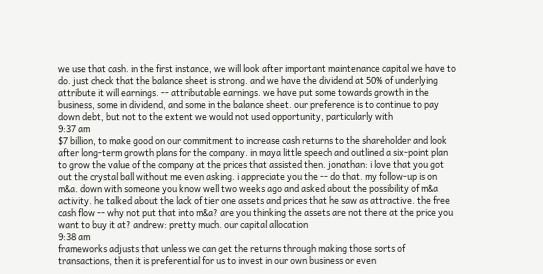we use that cash. in the first instance, we will look after important maintenance capital we have to do. just check that the balance sheet is strong. and we have the dividend at 50% of underlying attribute it will earnings. -- attributable earnings. we have put some towards growth in the business, some in dividend, and some in the balance sheet. our preference is to continue to pay down debt, but not to the extent we would not used opportunity, particularly with
9:37 am
$7 billion, to make good on our commitment to increase cash returns to the shareholder and look after long-term growth plans for the company. in maya little speech and outlined a six-point plan to grow the value of the company at the prices that assisted then. jonathan: i love that you got out the crystal ball without me even asking. i appreciate you the -- do that. my follow-up is on m&a. down with someone you know well two weeks ago and asked about the possibility of m&a activity. he talked about the lack of tier one assets and prices that he saw as attractive. the free cash flow -- why not put that into m&a? are you thinking the assets are not there at the price you want to buy it at? andrew: pretty much. our capital allocation
9:38 am
frameworks adjusts that unless we can get the returns through making those sorts of transactions, then it is preferential for us to invest in our own business or even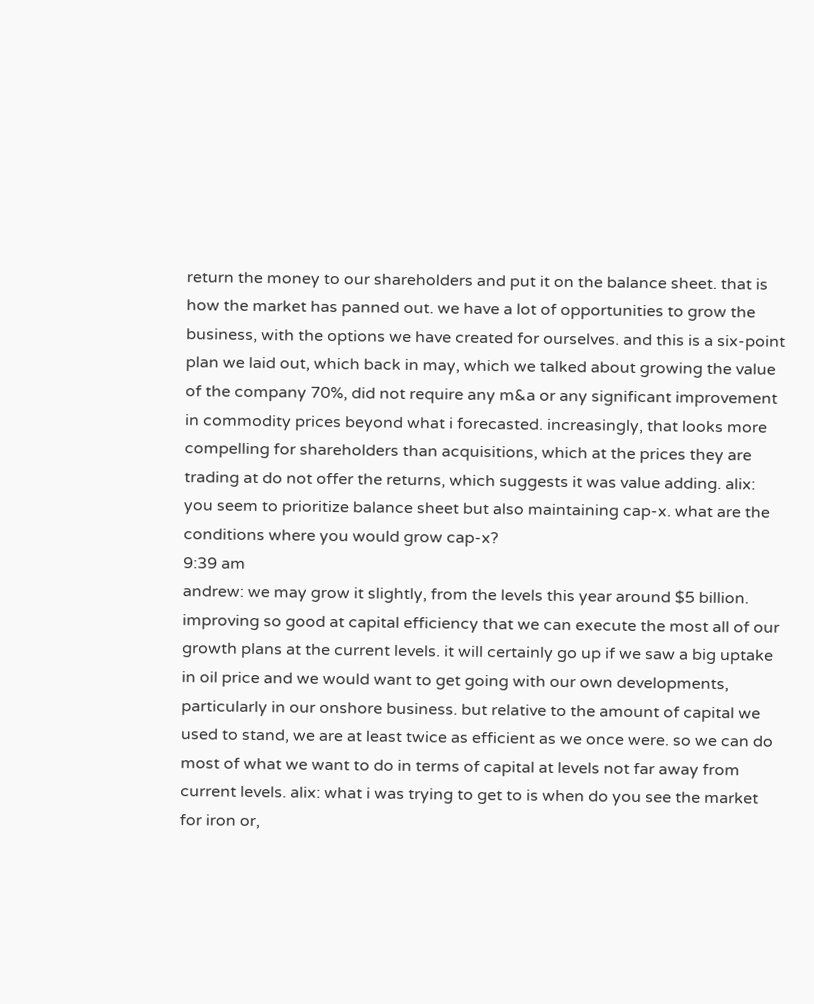return the money to our shareholders and put it on the balance sheet. that is how the market has panned out. we have a lot of opportunities to grow the business, with the options we have created for ourselves. and this is a six-point plan we laid out, which back in may, which we talked about growing the value of the company 70%, did not require any m&a or any significant improvement in commodity prices beyond what i forecasted. increasingly, that looks more compelling for shareholders than acquisitions, which at the prices they are trading at do not offer the returns, which suggests it was value adding. alix: you seem to prioritize balance sheet but also maintaining cap-x. what are the conditions where you would grow cap-x?
9:39 am
andrew: we may grow it slightly, from the levels this year around $5 billion. improving so good at capital efficiency that we can execute the most all of our growth plans at the current levels. it will certainly go up if we saw a big uptake in oil price and we would want to get going with our own developments, particularly in our onshore business. but relative to the amount of capital we used to stand, we are at least twice as efficient as we once were. so we can do most of what we want to do in terms of capital at levels not far away from current levels. alix: what i was trying to get to is when do you see the market for iron or,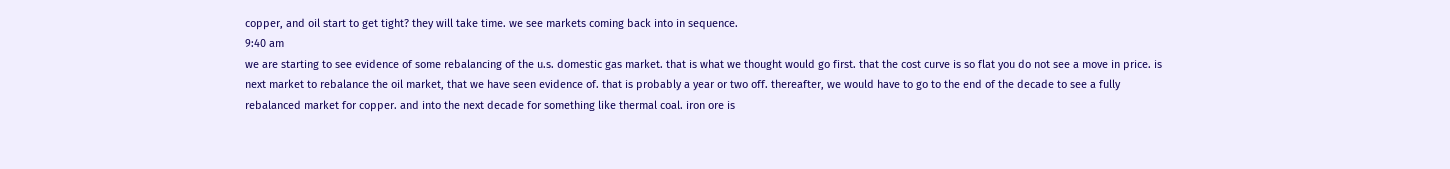copper, and oil start to get tight? they will take time. we see markets coming back into in sequence.
9:40 am
we are starting to see evidence of some rebalancing of the u.s. domestic gas market. that is what we thought would go first. that the cost curve is so flat you do not see a move in price. is next market to rebalance the oil market, that we have seen evidence of. that is probably a year or two off. thereafter, we would have to go to the end of the decade to see a fully rebalanced market for copper. and into the next decade for something like thermal coal. iron ore is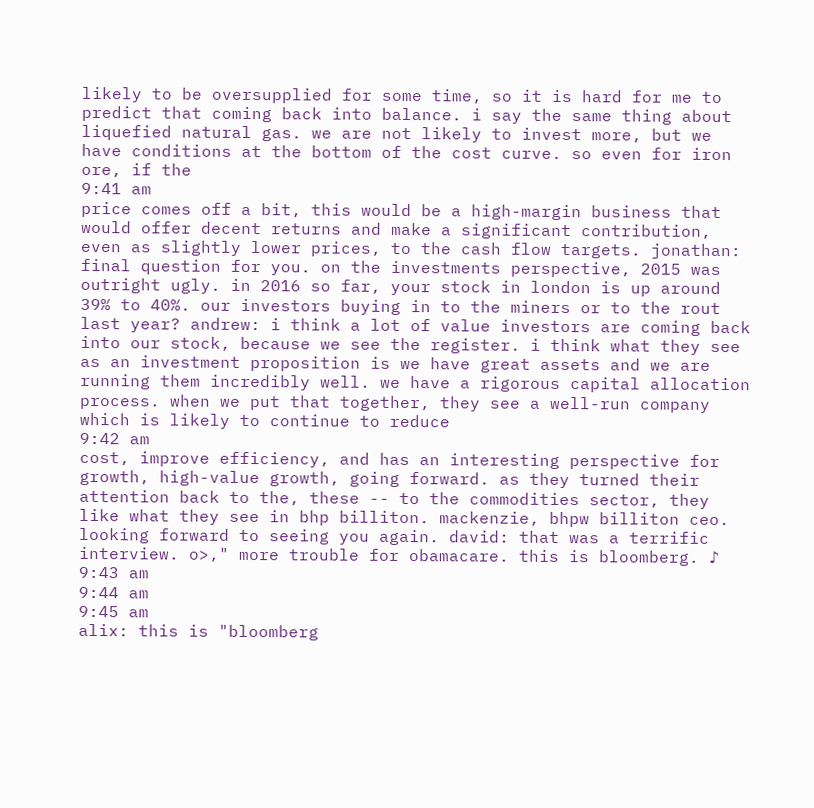likely to be oversupplied for some time, so it is hard for me to predict that coming back into balance. i say the same thing about liquefied natural gas. we are not likely to invest more, but we have conditions at the bottom of the cost curve. so even for iron ore, if the
9:41 am
price comes off a bit, this would be a high-margin business that would offer decent returns and make a significant contribution, even as slightly lower prices, to the cash flow targets. jonathan: final question for you. on the investments perspective, 2015 was outright ugly. in 2016 so far, your stock in london is up around 39% to 40%. our investors buying in to the miners or to the rout last year? andrew: i think a lot of value investors are coming back into our stock, because we see the register. i think what they see as an investment proposition is we have great assets and we are running them incredibly well. we have a rigorous capital allocation process. when we put that together, they see a well-run company which is likely to continue to reduce
9:42 am
cost, improve efficiency, and has an interesting perspective for growth, high-value growth, going forward. as they turned their attention back to the, these -- to the commodities sector, they like what they see in bhp billiton. mackenzie, bhpw billiton ceo. looking forward to seeing you again. david: that was a terrific interview. o>," more trouble for obamacare. this is bloomberg. ♪
9:43 am
9:44 am
9:45 am
alix: this is "bloomberg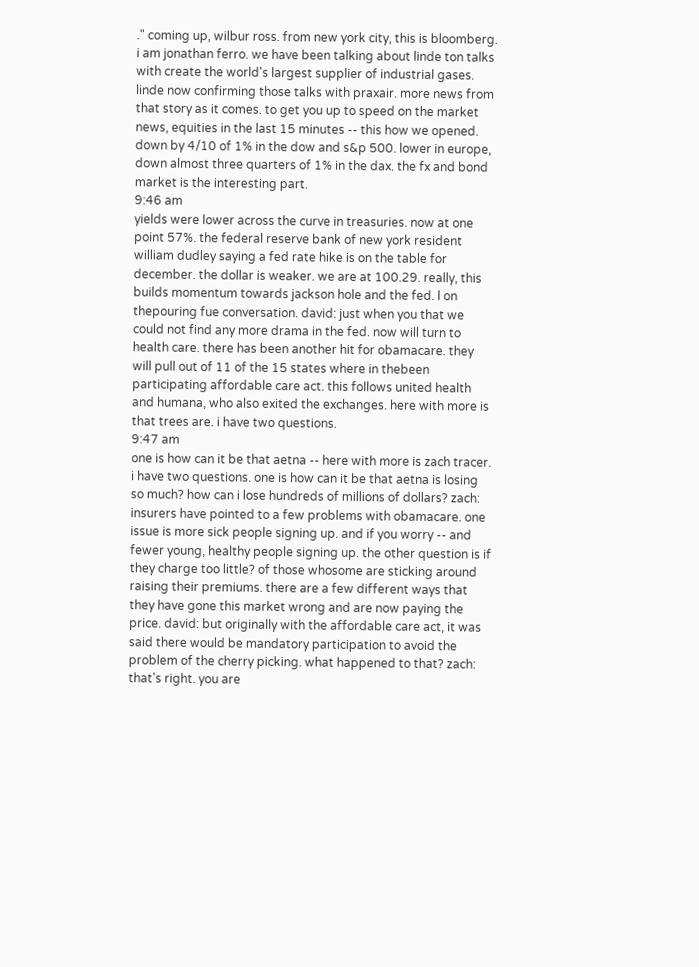." coming up, wilbur ross. from new york city, this is bloomberg. i am jonathan ferro. we have been talking about linde ton talks with create the world's largest supplier of industrial gases. linde now confirming those talks with praxair. more news from that story as it comes. to get you up to speed on the market news, equities in the last 15 minutes -- this how we opened. down by 4/10 of 1% in the dow and s&p 500. lower in europe, down almost three quarters of 1% in the dax. the fx and bond market is the interesting part.
9:46 am
yields were lower across the curve in treasuries. now at one point 57%. the federal reserve bank of new york resident william dudley saying a fed rate hike is on the table for december. the dollar is weaker. we are at 100.29. really, this builds momentum towards jackson hole and the fed. l on thepouring fue conversation. david: just when you that we could not find any more drama in the fed. now will turn to health care. there has been another hit for obamacare. they will pull out of 11 of the 15 states where in thebeen participating affordable care act. this follows united health and humana, who also exited the exchanges. here with more is that trees are. i have two questions.
9:47 am
one is how can it be that aetna -- here with more is zach tracer. i have two questions. one is how can it be that aetna is losing so much? how can i lose hundreds of millions of dollars? zach: insurers have pointed to a few problems with obamacare. one issue is more sick people signing up. and if you worry -- and fewer young, healthy people signing up. the other question is if they charge too little? of those whosome are sticking around raising their premiums. there are a few different ways that they have gone this market wrong and are now paying the price. david: but originally with the affordable care act, it was said there would be mandatory participation to avoid the problem of the cherry picking. what happened to that? zach: that's right. you are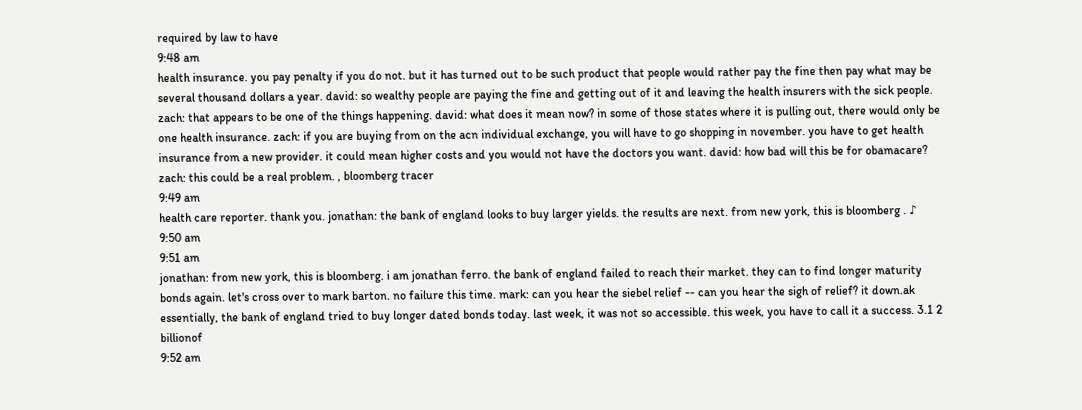required by law to have
9:48 am
health insurance. you pay penalty if you do not. but it has turned out to be such product that people would rather pay the fine then pay what may be several thousand dollars a year. david: so wealthy people are paying the fine and getting out of it and leaving the health insurers with the sick people. zach: that appears to be one of the things happening. david: what does it mean now? in some of those states where it is pulling out, there would only be one health insurance. zach: if you are buying from on the acn individual exchange, you will have to go shopping in november. you have to get health insurance from a new provider. it could mean higher costs and you would not have the doctors you want. david: how bad will this be for obamacare? zach: this could be a real problem. , bloomberg tracer
9:49 am
health care reporter. thank you. jonathan: the bank of england looks to buy larger yields. the results are next. from new york, this is bloomberg . ♪
9:50 am
9:51 am
jonathan: from new york, this is bloomberg. i am jonathan ferro. the bank of england failed to reach their market. they can to find longer maturity bonds again. let's cross over to mark barton. no failure this time. mark: can you hear the siebel relief -- can you hear the sigh of relief? it down.ak essentially, the bank of england tried to buy longer dated bonds today. last week, it was not so accessible. this week, you have to call it a success. 3.1 2 billionof
9:52 am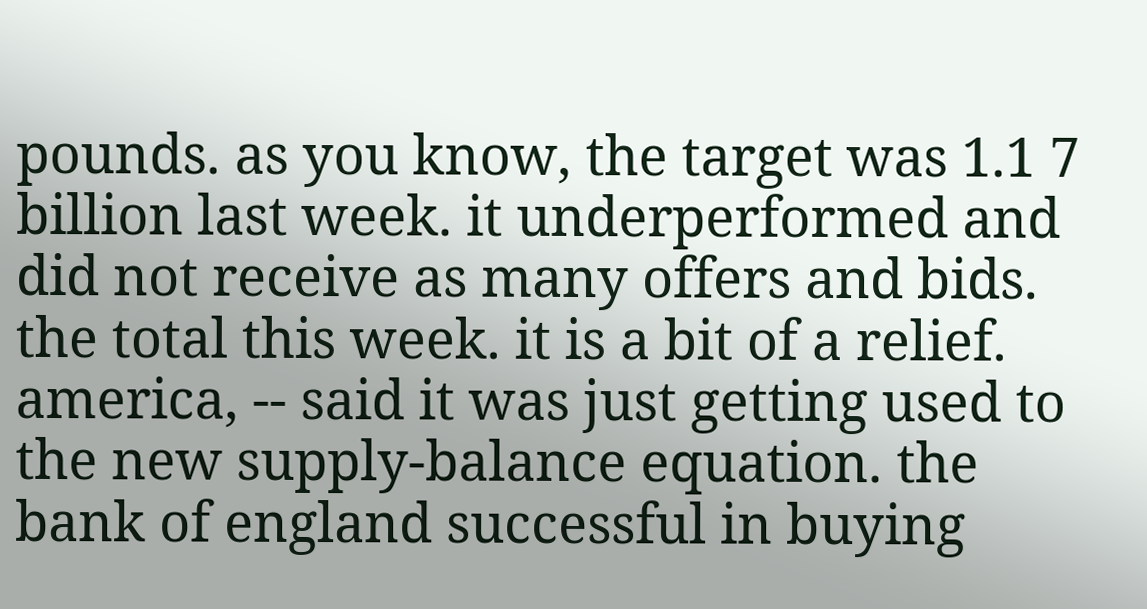pounds. as you know, the target was 1.1 7 billion last week. it underperformed and did not receive as many offers and bids. the total this week. it is a bit of a relief. america, -- said it was just getting used to the new supply-balance equation. the bank of england successful in buying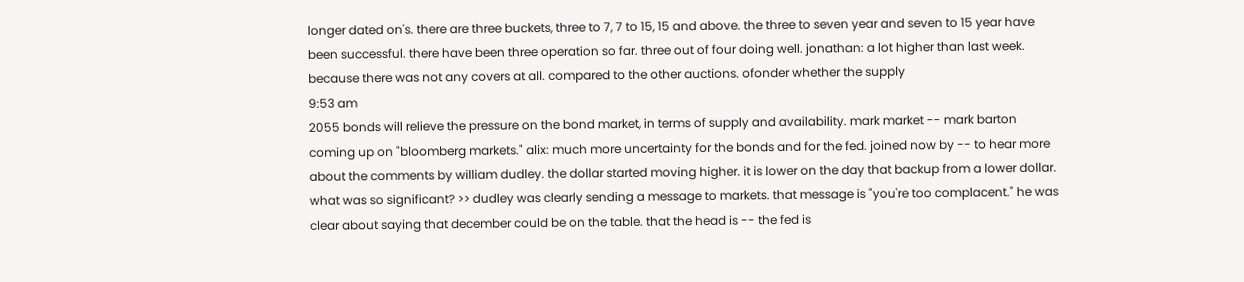longer dated on's. there are three buckets, three to 7, 7 to 15, 15 and above. the three to seven year and seven to 15 year have been successful. there have been three operation so far. three out of four doing well. jonathan: a lot higher than last week. because there was not any covers at all. compared to the other auctions. ofonder whether the supply
9:53 am
2055 bonds will relieve the pressure on the bond market, in terms of supply and availability. mark market -- mark barton coming up on "bloomberg markets." alix: much more uncertainty for the bonds and for the fed. joined now by -- to hear more about the comments by william dudley. the dollar started moving higher. it is lower on the day that backup from a lower dollar. what was so significant? >> dudley was clearly sending a message to markets. that message is "you're too complacent." he was clear about saying that december could be on the table. that the head is -- the fed is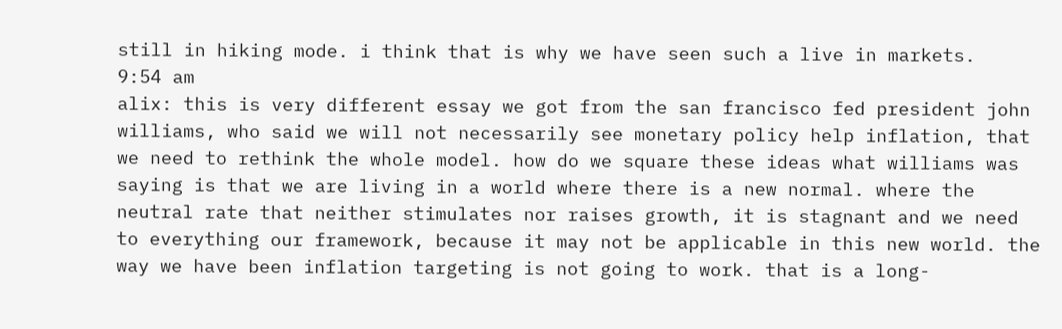still in hiking mode. i think that is why we have seen such a live in markets.
9:54 am
alix: this is very different essay we got from the san francisco fed president john williams, who said we will not necessarily see monetary policy help inflation, that we need to rethink the whole model. how do we square these ideas what williams was saying is that we are living in a world where there is a new normal. where the neutral rate that neither stimulates nor raises growth, it is stagnant and we need to everything our framework, because it may not be applicable in this new world. the way we have been inflation targeting is not going to work. that is a long-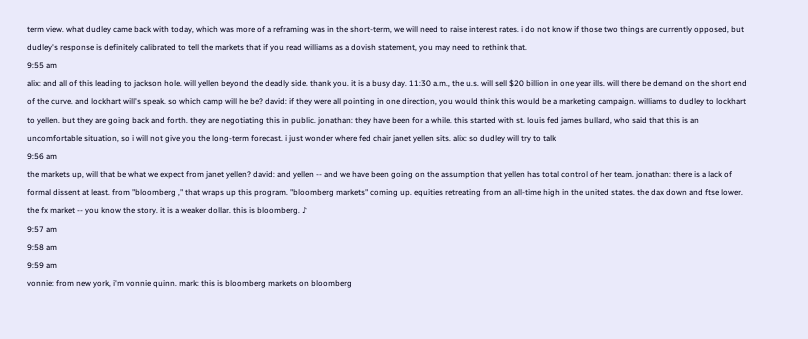term view. what dudley came back with today, which was more of a reframing was in the short-term, we will need to raise interest rates. i do not know if those two things are currently opposed, but dudley's response is definitely calibrated to tell the markets that if you read williams as a dovish statement, you may need to rethink that.
9:55 am
alix: and all of this leading to jackson hole. will yellen beyond the deadly side. thank you. it is a busy day. 11:30 a.m., the u.s. will sell $20 billion in one year ills. will there be demand on the short end of the curve. and lockhart will's speak. so which camp will he be? david: if they were all pointing in one direction, you would think this would be a marketing campaign. williams to dudley to lockhart to yellen. but they are going back and forth. they are negotiating this in public. jonathan: they have been for a while. this started with st. louis fed james bullard, who said that this is an uncomfortable situation, so i will not give you the long-term forecast. i just wonder where fed chair janet yellen sits. alix: so dudley will try to talk
9:56 am
the markets up, will that be what we expect from janet yellen? david: and yellen -- and we have been going on the assumption that yellen has total control of her team. jonathan: there is a lack of formal dissent at least. from "bloomberg ," that wraps up this program. "bloomberg markets" coming up. equities retreating from an all-time high in the united states. the dax down and ftse lower. the fx market -- you know the story. it is a weaker dollar. this is bloomberg. ♪
9:57 am
9:58 am
9:59 am
vonnie: from new york, i'm vonnie quinn. mark: this is bloomberg markets on bloomberg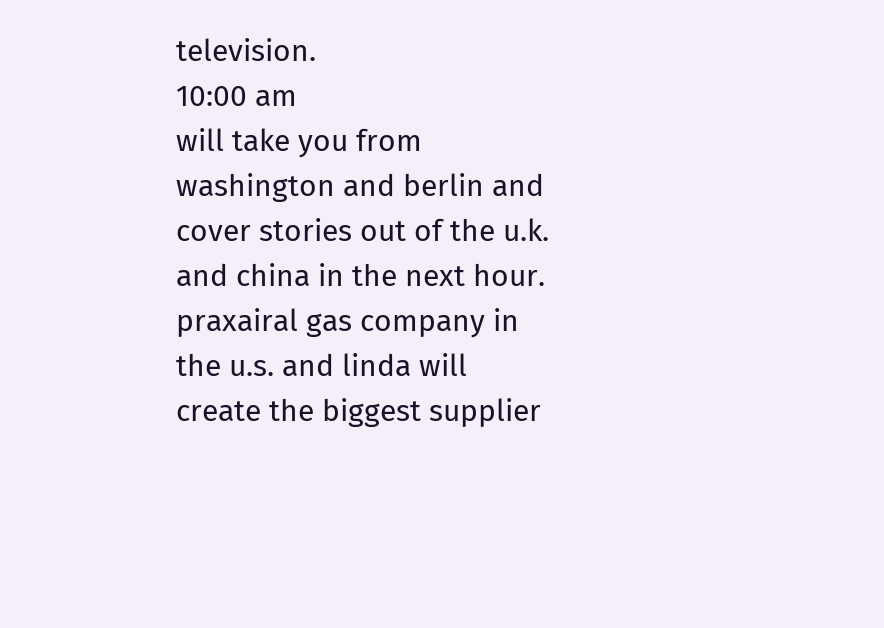television.
10:00 am
will take you from washington and berlin and cover stories out of the u.k. and china in the next hour. praxairal gas company in the u.s. and linda will create the biggest supplier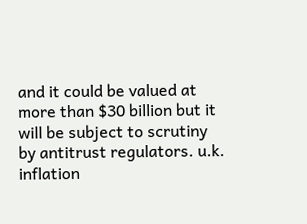and it could be valued at more than $30 billion but it will be subject to scrutiny by antitrust regulators. u.k. inflation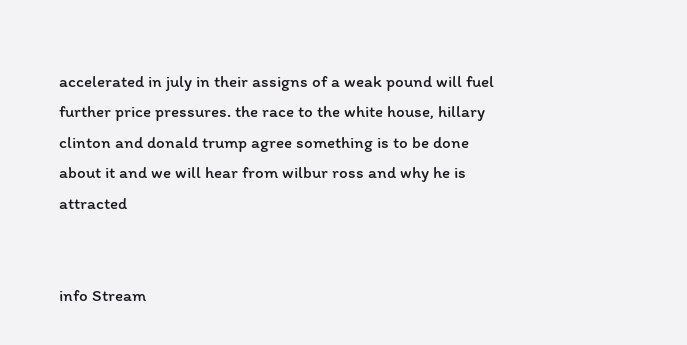accelerated in july in their assigns of a weak pound will fuel further price pressures. the race to the white house, hillary clinton and donald trump agree something is to be done about it and we will hear from wilbur ross and why he is attracted


info Stream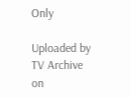Only

Uploaded by TV Archive on